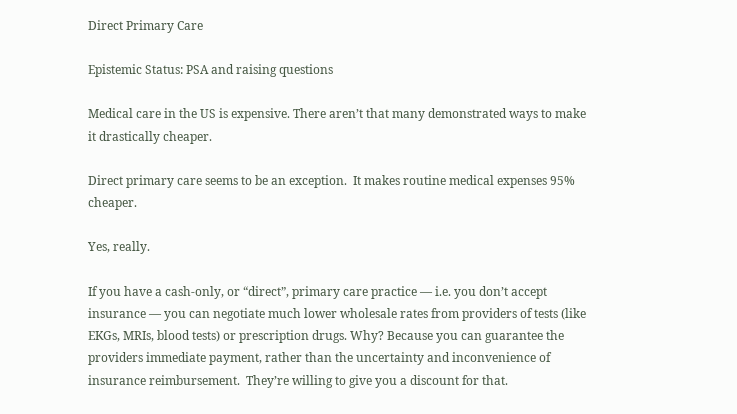Direct Primary Care

Epistemic Status: PSA and raising questions

Medical care in the US is expensive. There aren’t that many demonstrated ways to make it drastically cheaper.

Direct primary care seems to be an exception.  It makes routine medical expenses 95% cheaper.

Yes, really.

If you have a cash-only, or “direct”, primary care practice — i.e. you don’t accept insurance — you can negotiate much lower wholesale rates from providers of tests (like EKGs, MRIs, blood tests) or prescription drugs. Why? Because you can guarantee the providers immediate payment, rather than the uncertainty and inconvenience of insurance reimbursement.  They’re willing to give you a discount for that.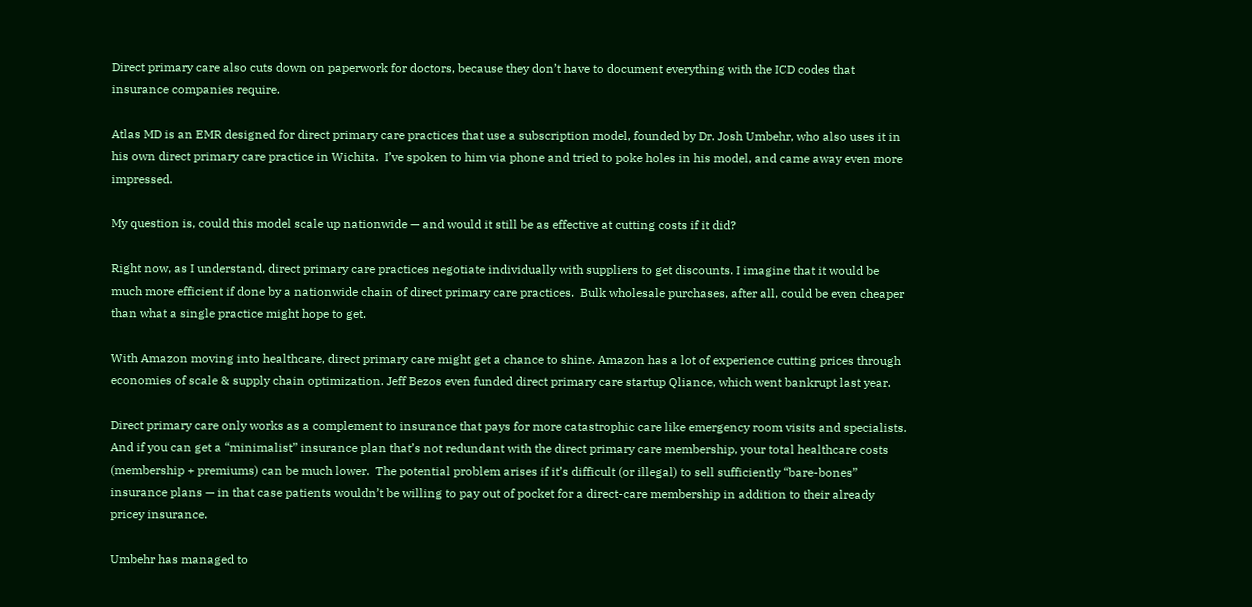Direct primary care also cuts down on paperwork for doctors, because they don’t have to document everything with the ICD codes that insurance companies require.

Atlas MD is an EMR designed for direct primary care practices that use a subscription model, founded by Dr. Josh Umbehr, who also uses it in his own direct primary care practice in Wichita.  I’ve spoken to him via phone and tried to poke holes in his model, and came away even more impressed.

My question is, could this model scale up nationwide — and would it still be as effective at cutting costs if it did?

Right now, as I understand, direct primary care practices negotiate individually with suppliers to get discounts. I imagine that it would be much more efficient if done by a nationwide chain of direct primary care practices.  Bulk wholesale purchases, after all, could be even cheaper than what a single practice might hope to get.

With Amazon moving into healthcare, direct primary care might get a chance to shine. Amazon has a lot of experience cutting prices through economies of scale & supply chain optimization. Jeff Bezos even funded direct primary care startup Qliance, which went bankrupt last year.

Direct primary care only works as a complement to insurance that pays for more catastrophic care like emergency room visits and specialists.  And if you can get a “minimalist” insurance plan that’s not redundant with the direct primary care membership, your total healthcare costs (membership + premiums) can be much lower.  The potential problem arises if it’s difficult (or illegal) to sell sufficiently “bare-bones” insurance plans — in that case patients wouldn’t be willing to pay out of pocket for a direct-care membership in addition to their already pricey insurance.

Umbehr has managed to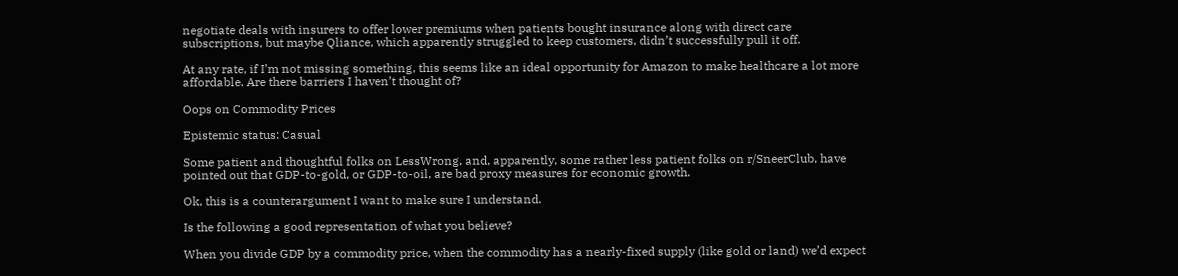negotiate deals with insurers to offer lower premiums when patients bought insurance along with direct care subscriptions, but maybe Qliance, which apparently struggled to keep customers, didn’t successfully pull it off.

At any rate, if I’m not missing something, this seems like an ideal opportunity for Amazon to make healthcare a lot more affordable. Are there barriers I haven’t thought of?

Oops on Commodity Prices

Epistemic status: Casual

Some patient and thoughtful folks on LessWrong, and, apparently, some rather less patient folks on r/SneerClub, have pointed out that GDP-to-gold, or GDP-to-oil, are bad proxy measures for economic growth.

Ok, this is a counterargument I want to make sure I understand.

Is the following a good representation of what you believe?

When you divide GDP by a commodity price, when the commodity has a nearly-fixed supply (like gold or land) we’d expect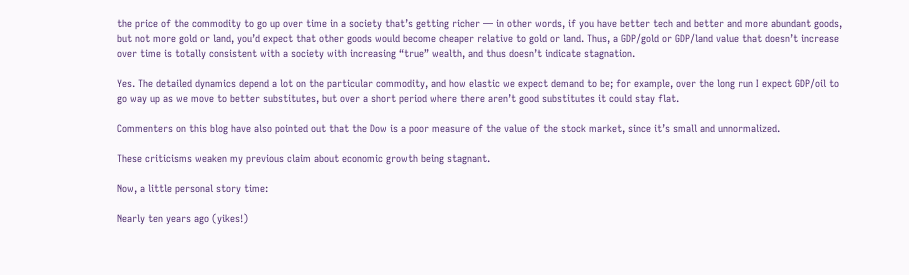the price of the commodity to go up over time in a society that’s getting richer — in other words, if you have better tech and better and more abundant goods, but not more gold or land, you’d expect that other goods would become cheaper relative to gold or land. Thus, a GDP/gold or GDP/land value that doesn’t increase over time is totally consistent with a society with increasing “true” wealth, and thus doesn’t indicate stagnation.

Yes. The detailed dynamics depend a lot on the particular commodity, and how elastic we expect demand to be; for example, over the long run I expect GDP/oil to go way up as we move to better substitutes, but over a short period where there aren’t good substitutes it could stay flat.

Commenters on this blog have also pointed out that the Dow is a poor measure of the value of the stock market, since it’s small and unnormalized.

These criticisms weaken my previous claim about economic growth being stagnant.

Now, a little personal story time:

Nearly ten years ago (yikes!)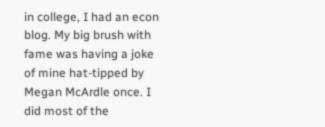in college, I had an econ blog. My big brush with fame was having a joke of mine hat-tipped by Megan McArdle once. I did most of the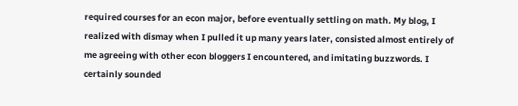required courses for an econ major, before eventually settling on math. My blog, I realized with dismay when I pulled it up many years later, consisted almost entirely of me agreeing with other econ bloggers I encountered, and imitating buzzwords. I certainly sounded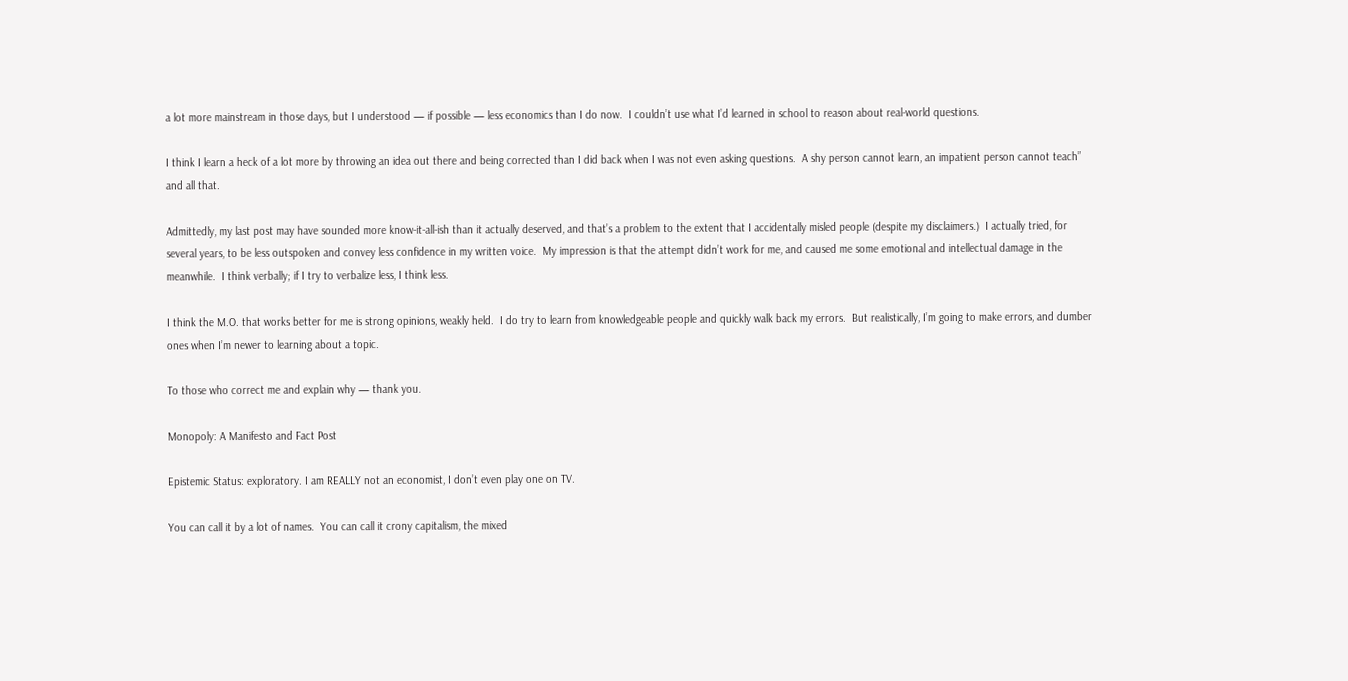a lot more mainstream in those days, but I understood — if possible — less economics than I do now.  I couldn’t use what I’d learned in school to reason about real-world questions.

I think I learn a heck of a lot more by throwing an idea out there and being corrected than I did back when I was not even asking questions.  A shy person cannot learn, an impatient person cannot teach” and all that.

Admittedly, my last post may have sounded more know-it-all-ish than it actually deserved, and that’s a problem to the extent that I accidentally misled people (despite my disclaimers.)  I actually tried, for several years, to be less outspoken and convey less confidence in my written voice.  My impression is that the attempt didn’t work for me, and caused me some emotional and intellectual damage in the meanwhile.  I think verbally; if I try to verbalize less, I think less.

I think the M.O. that works better for me is strong opinions, weakly held.  I do try to learn from knowledgeable people and quickly walk back my errors.  But realistically, I’m going to make errors, and dumber ones when I’m newer to learning about a topic.

To those who correct me and explain why — thank you.

Monopoly: A Manifesto and Fact Post

Epistemic Status: exploratory. I am REALLY not an economist, I don’t even play one on TV.

You can call it by a lot of names.  You can call it crony capitalism, the mixed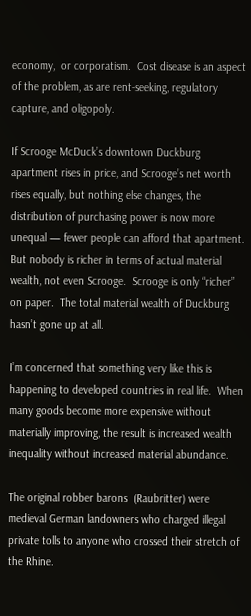economy,  or corporatism.  Cost disease is an aspect of the problem, as are rent-seeking, regulatory capture, and oligopoly.

If Scrooge McDuck’s downtown Duckburg apartment rises in price, and Scrooge’s net worth rises equally, but nothing else changes, the distribution of purchasing power is now more unequal — fewer people can afford that apartment.  But nobody is richer in terms of actual material wealth, not even Scrooge.  Scrooge is only “richer” on paper.  The total material wealth of Duckburg hasn’t gone up at all.

I’m concerned that something very like this is happening to developed countries in real life.  When many goods become more expensive without materially improving, the result is increased wealth inequality without increased material abundance.

The original robber barons  (Raubritter) were medieval German landowners who charged illegal private tolls to anyone who crossed their stretch of the Rhine.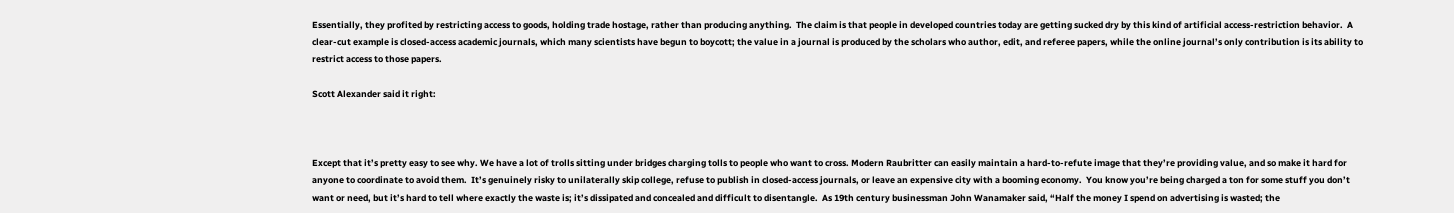Essentially, they profited by restricting access to goods, holding trade hostage, rather than producing anything.  The claim is that people in developed countries today are getting sucked dry by this kind of artificial access-restriction behavior.  A clear-cut example is closed-access academic journals, which many scientists have begun to boycott; the value in a journal is produced by the scholars who author, edit, and referee papers, while the online journal’s only contribution is its ability to restrict access to those papers.

Scott Alexander said it right:



Except that it’s pretty easy to see why. We have a lot of trolls sitting under bridges charging tolls to people who want to cross. Modern Raubritter can easily maintain a hard-to-refute image that they’re providing value, and so make it hard for anyone to coordinate to avoid them.  It’s genuinely risky to unilaterally skip college, refuse to publish in closed-access journals, or leave an expensive city with a booming economy.  You know you’re being charged a ton for some stuff you don’t want or need, but it’s hard to tell where exactly the waste is; it’s dissipated and concealed and difficult to disentangle.  As 19th century businessman John Wanamaker said, “Half the money I spend on advertising is wasted; the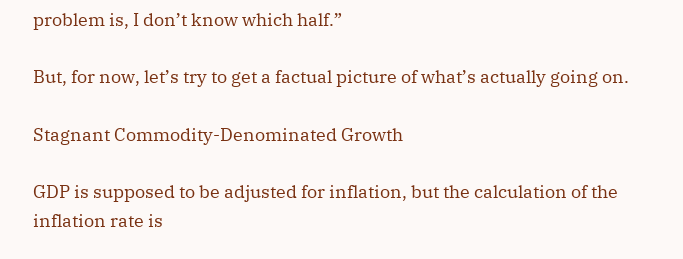problem is, I don’t know which half.”

But, for now, let’s try to get a factual picture of what’s actually going on.

Stagnant Commodity-Denominated Growth

GDP is supposed to be adjusted for inflation, but the calculation of the inflation rate is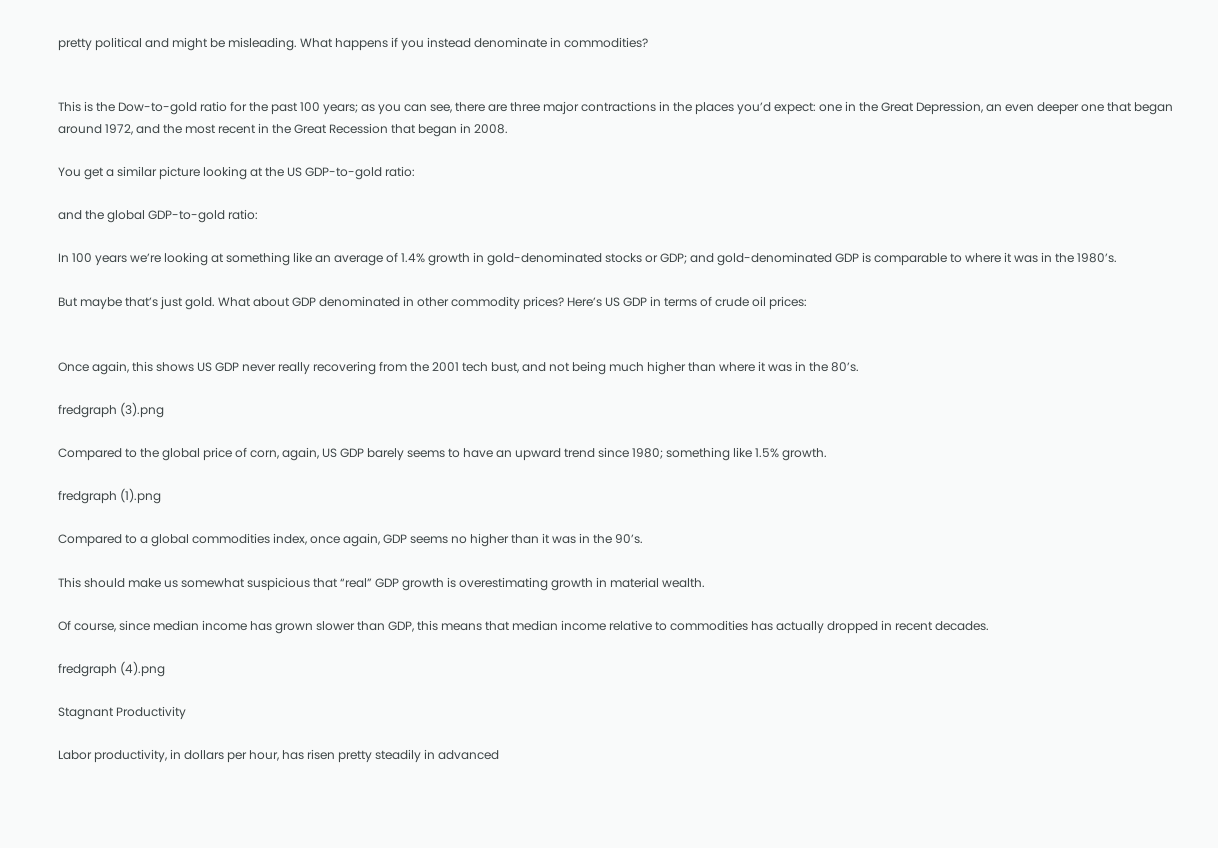pretty political and might be misleading. What happens if you instead denominate in commodities?


This is the Dow-to-gold ratio for the past 100 years; as you can see, there are three major contractions in the places you’d expect: one in the Great Depression, an even deeper one that began around 1972, and the most recent in the Great Recession that began in 2008.

You get a similar picture looking at the US GDP-to-gold ratio:

and the global GDP-to-gold ratio:

In 100 years we’re looking at something like an average of 1.4% growth in gold-denominated stocks or GDP; and gold-denominated GDP is comparable to where it was in the 1980’s.

But maybe that’s just gold. What about GDP denominated in other commodity prices? Here’s US GDP in terms of crude oil prices:


Once again, this shows US GDP never really recovering from the 2001 tech bust, and not being much higher than where it was in the 80’s.

fredgraph (3).png

Compared to the global price of corn, again, US GDP barely seems to have an upward trend since 1980; something like 1.5% growth.

fredgraph (1).png

Compared to a global commodities index, once again, GDP seems no higher than it was in the 90’s.

This should make us somewhat suspicious that “real” GDP growth is overestimating growth in material wealth.

Of course, since median income has grown slower than GDP, this means that median income relative to commodities has actually dropped in recent decades.

fredgraph (4).png

Stagnant Productivity

Labor productivity, in dollars per hour, has risen pretty steadily in advanced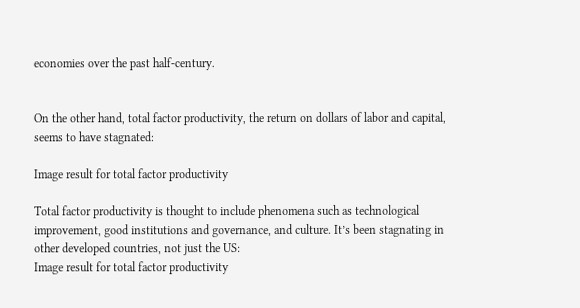economies over the past half-century.


On the other hand, total factor productivity, the return on dollars of labor and capital, seems to have stagnated:

Image result for total factor productivity

Total factor productivity is thought to include phenomena such as technological improvement, good institutions and governance, and culture. It’s been stagnating in other developed countries, not just the US:
Image result for total factor productivity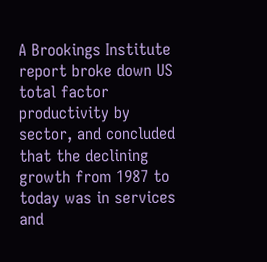A Brookings Institute report broke down US total factor productivity by sector, and concluded that the declining growth from 1987 to today was in services and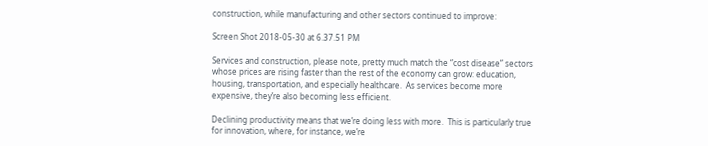construction, while manufacturing and other sectors continued to improve:

Screen Shot 2018-05-30 at 6.37.51 PM

Services and construction, please note, pretty much match the “cost disease” sectors whose prices are rising faster than the rest of the economy can grow: education, housing, transportation, and especially healthcare.  As services become more expensive, they’re also becoming less efficient.

Declining productivity means that we’re doing less with more.  This is particularly true for innovation, where, for instance, we’re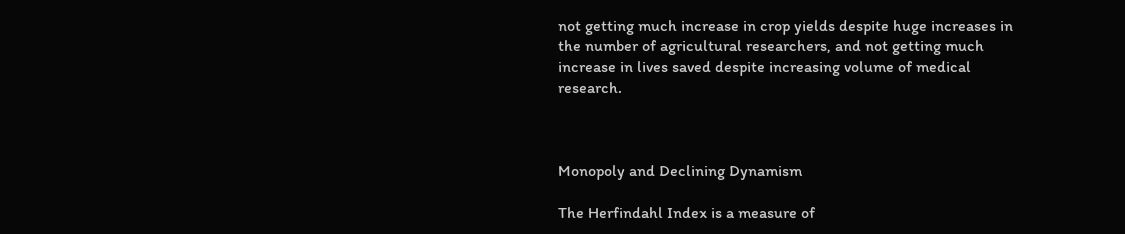not getting much increase in crop yields despite huge increases in the number of agricultural researchers, and not getting much increase in lives saved despite increasing volume of medical research.



Monopoly and Declining Dynamism

The Herfindahl Index is a measure of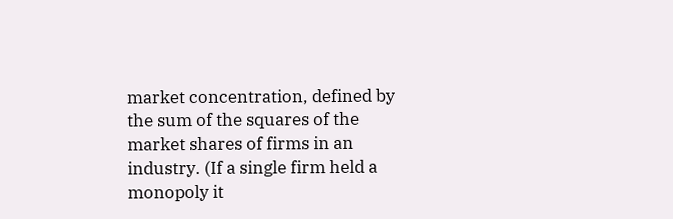market concentration, defined by the sum of the squares of the market shares of firms in an industry. (If a single firm held a monopoly it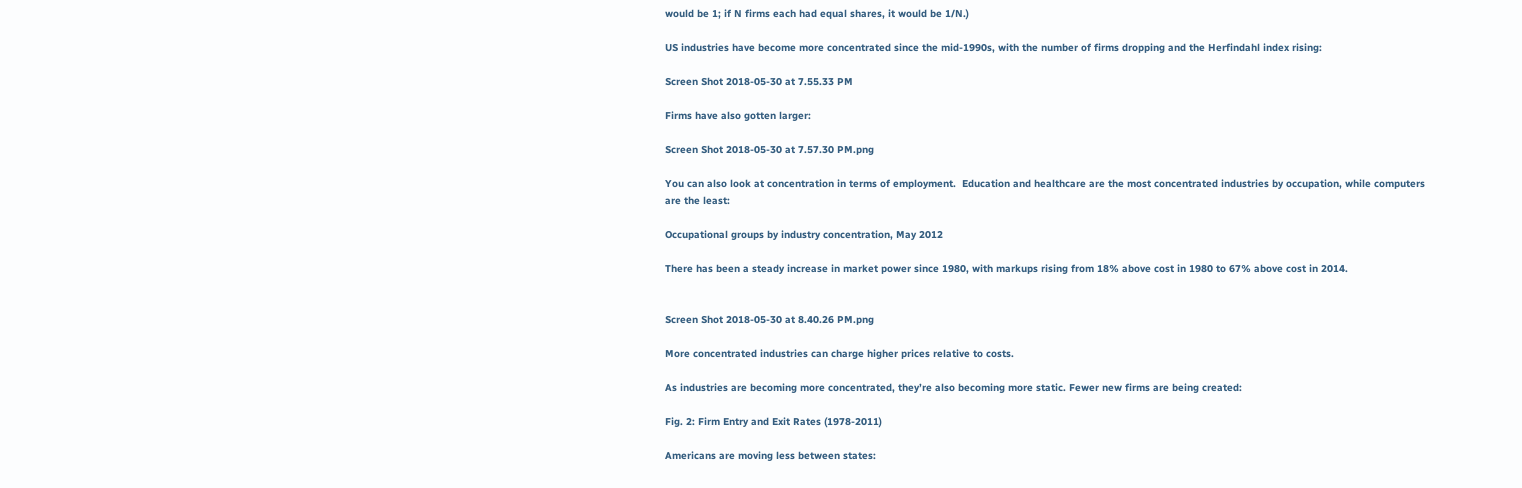would be 1; if N firms each had equal shares, it would be 1/N.)

US industries have become more concentrated since the mid-1990s, with the number of firms dropping and the Herfindahl index rising:

Screen Shot 2018-05-30 at 7.55.33 PM

Firms have also gotten larger:

Screen Shot 2018-05-30 at 7.57.30 PM.png

You can also look at concentration in terms of employment.  Education and healthcare are the most concentrated industries by occupation, while computers are the least:

Occupational groups by industry concentration, May 2012

There has been a steady increase in market power since 1980, with markups rising from 18% above cost in 1980 to 67% above cost in 2014.


Screen Shot 2018-05-30 at 8.40.26 PM.png

More concentrated industries can charge higher prices relative to costs.

As industries are becoming more concentrated, they’re also becoming more static. Fewer new firms are being created:

Fig. 2: Firm Entry and Exit Rates (1978-2011)

Americans are moving less between states: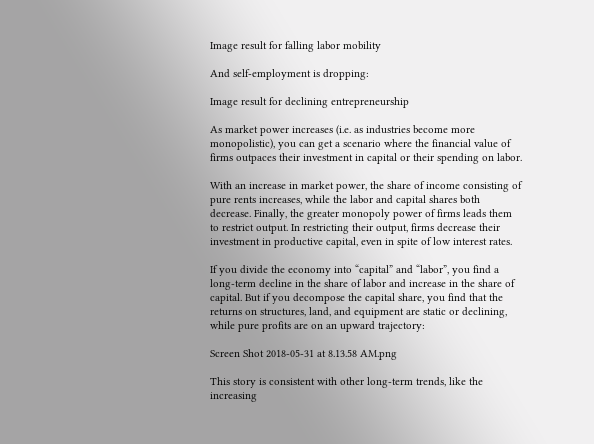Image result for falling labor mobility

And self-employment is dropping:

Image result for declining entrepreneurship

As market power increases (i.e. as industries become more monopolistic), you can get a scenario where the financial value of firms outpaces their investment in capital or their spending on labor.

With an increase in market power, the share of income consisting of pure rents increases, while the labor and capital shares both decrease. Finally, the greater monopoly power of firms leads them to restrict output. In restricting their output, firms decrease their investment in productive capital, even in spite of low interest rates.

If you divide the economy into “capital” and “labor”, you find a long-term decline in the share of labor and increase in the share of capital. But if you decompose the capital share, you find that the returns on structures, land, and equipment are static or declining, while pure profits are on an upward trajectory:

Screen Shot 2018-05-31 at 8.13.58 AM.png

This story is consistent with other long-term trends, like the increasing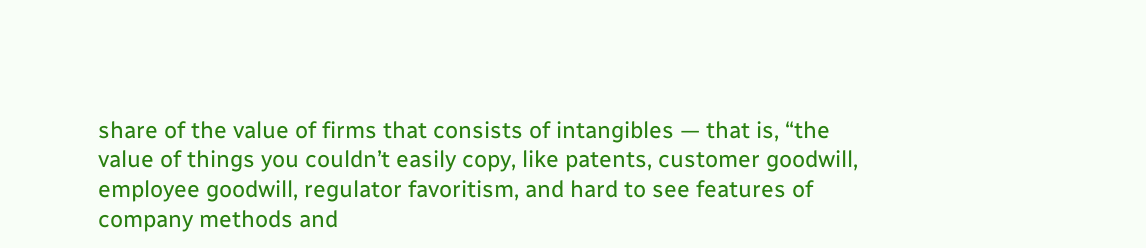share of the value of firms that consists of intangibles — that is, “the value of things you couldn’t easily copy, like patents, customer goodwill, employee goodwill, regulator favoritism, and hard to see features of company methods and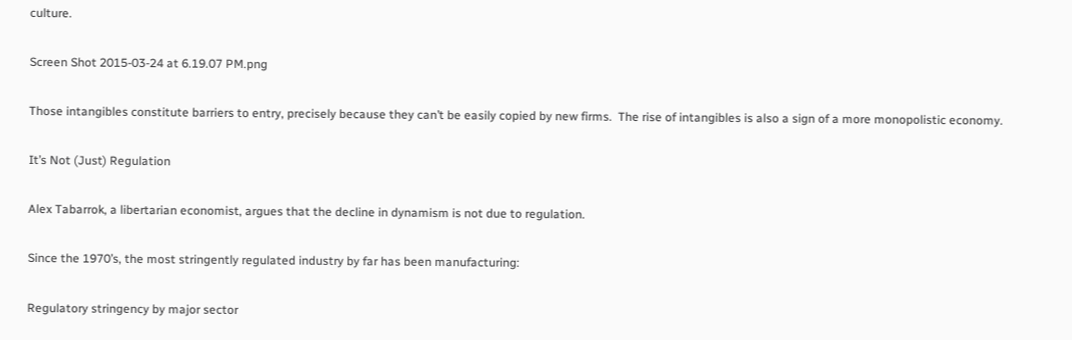culture.

Screen Shot 2015-03-24 at 6.19.07 PM.png

Those intangibles constitute barriers to entry, precisely because they can’t be easily copied by new firms.  The rise of intangibles is also a sign of a more monopolistic economy.

It’s Not (Just) Regulation

Alex Tabarrok, a libertarian economist, argues that the decline in dynamism is not due to regulation.

Since the 1970’s, the most stringently regulated industry by far has been manufacturing:

Regulatory stringency by major sector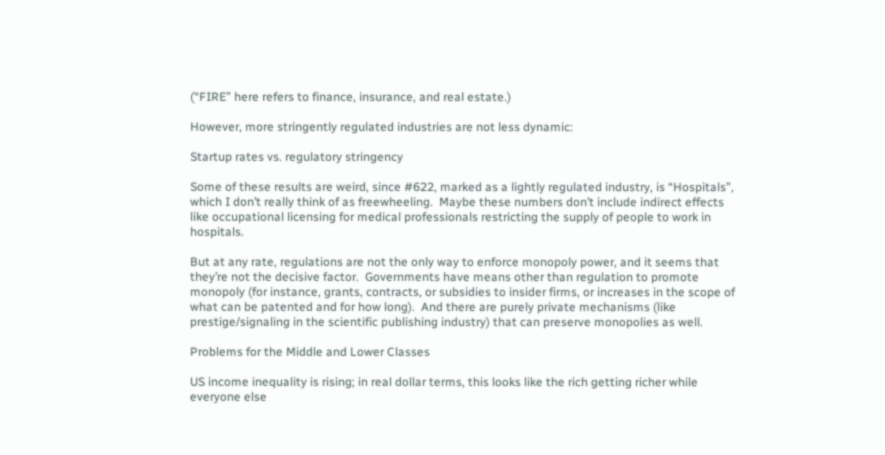(“FIRE” here refers to finance, insurance, and real estate.)

However, more stringently regulated industries are not less dynamic:

Startup rates vs. regulatory stringency

Some of these results are weird, since #622, marked as a lightly regulated industry, is “Hospitals”, which I don’t really think of as freewheeling.  Maybe these numbers don’t include indirect effects like occupational licensing for medical professionals restricting the supply of people to work in hospitals.

But at any rate, regulations are not the only way to enforce monopoly power, and it seems that they’re not the decisive factor.  Governments have means other than regulation to promote monopoly (for instance, grants, contracts, or subsidies to insider firms, or increases in the scope of what can be patented and for how long).  And there are purely private mechanisms (like prestige/signaling in the scientific publishing industry) that can preserve monopolies as well.

Problems for the Middle and Lower Classes

US income inequality is rising; in real dollar terms, this looks like the rich getting richer while everyone else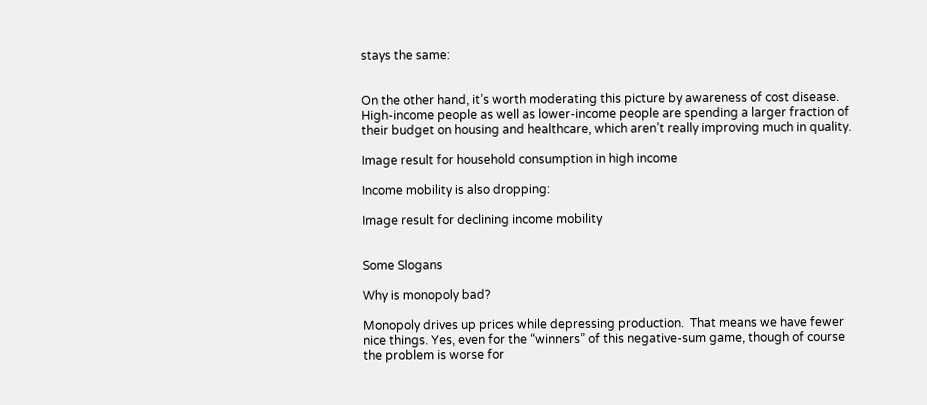stays the same:


On the other hand, it’s worth moderating this picture by awareness of cost disease. High-income people as well as lower-income people are spending a larger fraction of their budget on housing and healthcare, which aren’t really improving much in quality.

Image result for household consumption in high income

Income mobility is also dropping:

Image result for declining income mobility


Some Slogans

Why is monopoly bad?

Monopoly drives up prices while depressing production.  That means we have fewer nice things. Yes, even for the “winners” of this negative-sum game, though of course the problem is worse for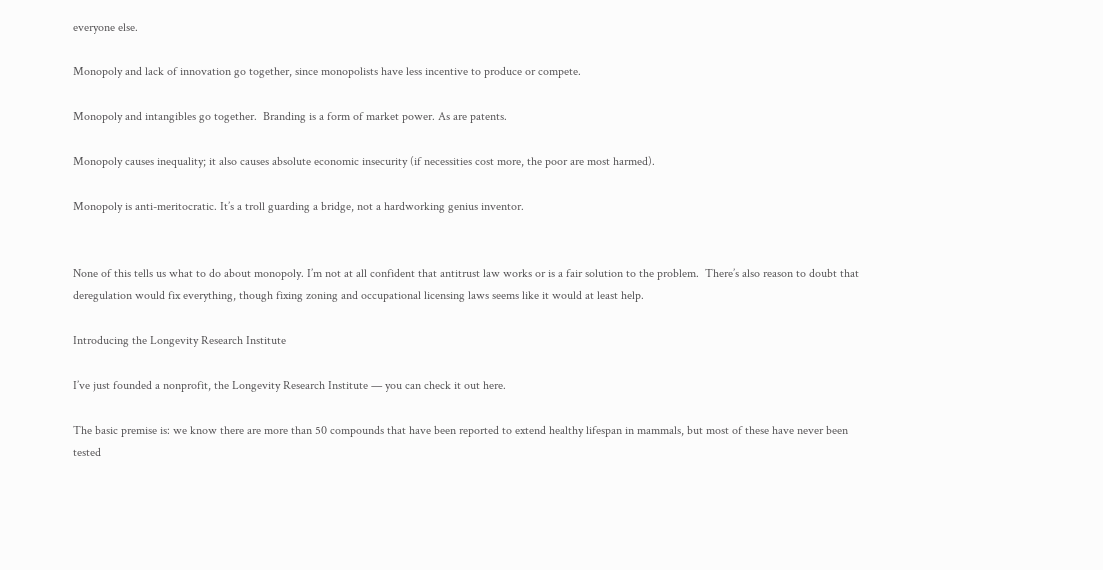everyone else.

Monopoly and lack of innovation go together, since monopolists have less incentive to produce or compete.

Monopoly and intangibles go together.  Branding is a form of market power. As are patents.

Monopoly causes inequality; it also causes absolute economic insecurity (if necessities cost more, the poor are most harmed).

Monopoly is anti-meritocratic. It’s a troll guarding a bridge, not a hardworking genius inventor.


None of this tells us what to do about monopoly. I’m not at all confident that antitrust law works or is a fair solution to the problem.  There’s also reason to doubt that deregulation would fix everything, though fixing zoning and occupational licensing laws seems like it would at least help.

Introducing the Longevity Research Institute

I’ve just founded a nonprofit, the Longevity Research Institute — you can check it out here.

The basic premise is: we know there are more than 50 compounds that have been reported to extend healthy lifespan in mammals, but most of these have never been tested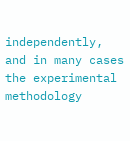independently, and in many cases the experimental methodology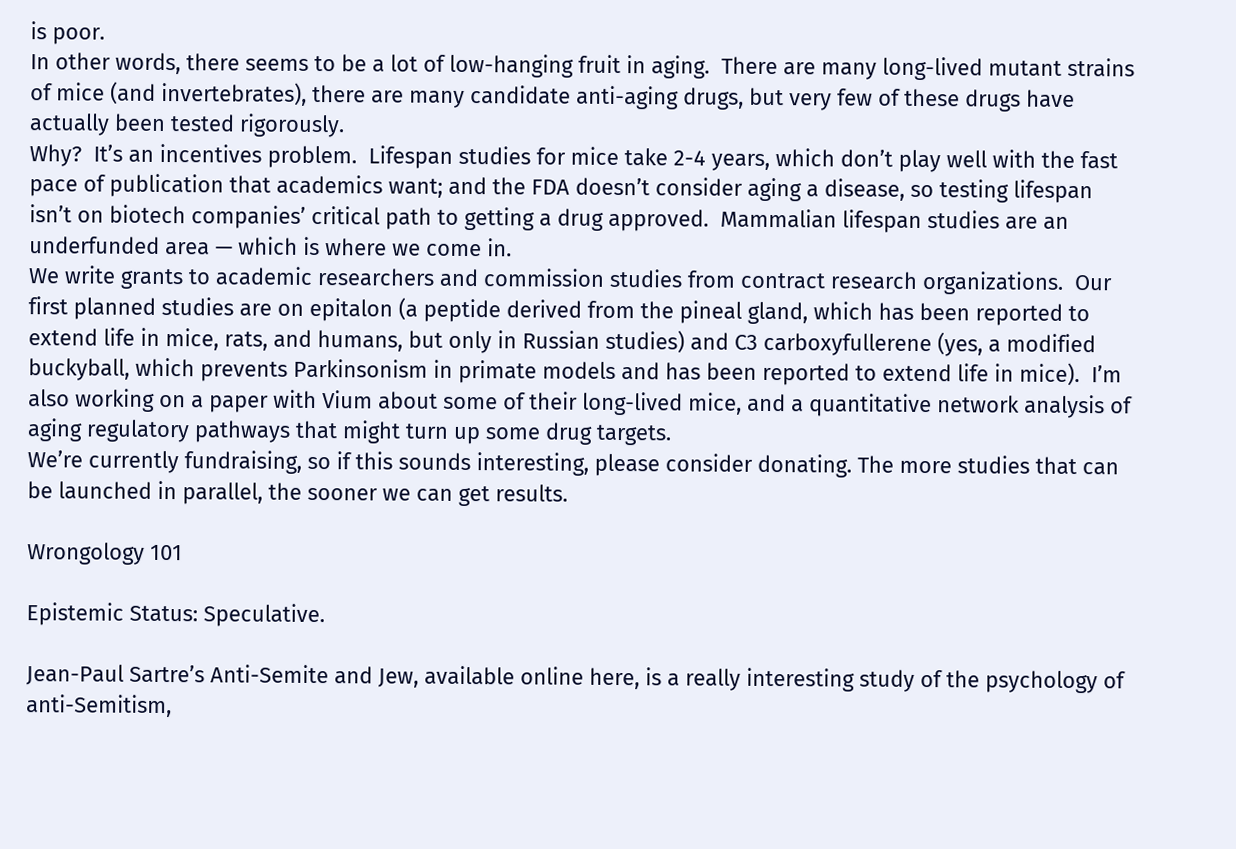is poor.
In other words, there seems to be a lot of low-hanging fruit in aging.  There are many long-lived mutant strains of mice (and invertebrates), there are many candidate anti-aging drugs, but very few of these drugs have actually been tested rigorously.
Why?  It’s an incentives problem.  Lifespan studies for mice take 2-4 years, which don’t play well with the fast pace of publication that academics want; and the FDA doesn’t consider aging a disease, so testing lifespan isn’t on biotech companies’ critical path to getting a drug approved.  Mammalian lifespan studies are an underfunded area — which is where we come in.
We write grants to academic researchers and commission studies from contract research organizations.  Our first planned studies are on epitalon (a peptide derived from the pineal gland, which has been reported to extend life in mice, rats, and humans, but only in Russian studies) and C3 carboxyfullerene (yes, a modified buckyball, which prevents Parkinsonism in primate models and has been reported to extend life in mice).  I’m also working on a paper with Vium about some of their long-lived mice, and a quantitative network analysis of aging regulatory pathways that might turn up some drug targets.
We’re currently fundraising, so if this sounds interesting, please consider donating. The more studies that can be launched in parallel, the sooner we can get results.

Wrongology 101

Epistemic Status: Speculative.

Jean-Paul Sartre’s Anti-Semite and Jew, available online here, is a really interesting study of the psychology of anti-Semitism,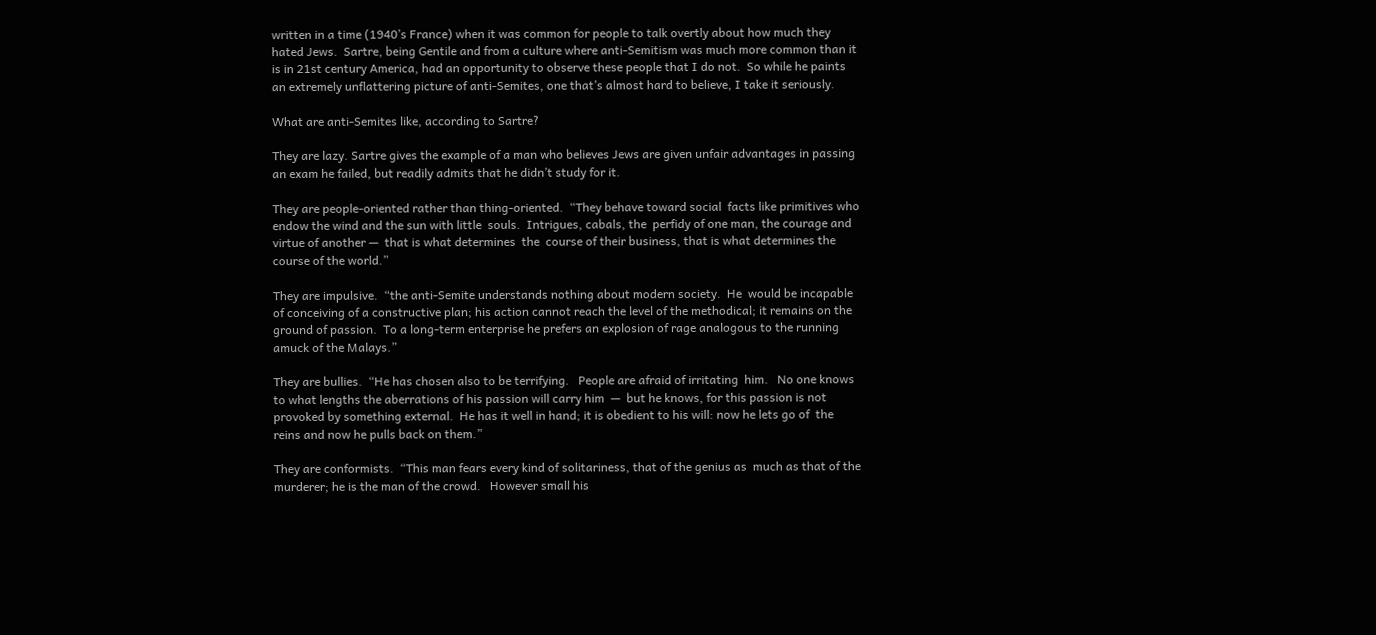written in a time (1940’s France) when it was common for people to talk overtly about how much they hated Jews.  Sartre, being Gentile and from a culture where anti-Semitism was much more common than it is in 21st century America, had an opportunity to observe these people that I do not.  So while he paints an extremely unflattering picture of anti-Semites, one that’s almost hard to believe, I take it seriously.

What are anti-Semites like, according to Sartre?

They are lazy. Sartre gives the example of a man who believes Jews are given unfair advantages in passing an exam he failed, but readily admits that he didn’t study for it.

They are people-oriented rather than thing-oriented.  “They behave toward social  facts like primitives who endow the wind and the sun with little  souls.  Intrigues, cabals, the  perfidy of one man, the courage and virtue of another —  that is what determines  the  course of their business, that is what determines the course of the world.”

They are impulsive.  “the anti‐Semite understands nothing about modern society.  He  would be incapable of conceiving of a constructive plan; his action cannot reach the level of the methodical; it remains on the ground of passion.  To a long‐term enterprise he prefers an explosion of rage analogous to the running amuck of the Malays.”

They are bullies.  “He has chosen also to be terrifying.   People are afraid of irritating  him.   No one knows to what lengths the aberrations of his passion will carry him  —  but he knows, for this passion is not provoked by something external.  He has it well in hand; it is obedient to his will: now he lets go of  the reins and now he pulls back on them.”

They are conformists.  “This man fears every kind of solitariness, that of the genius as  much as that of the murderer; he is the man of the crowd.   However small his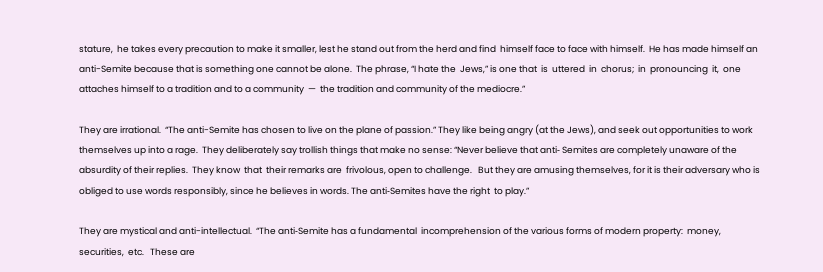stature,  he takes every precaution to make it smaller, lest he stand out from the herd and find  himself face to face with himself.  He has made himself an anti-Semite because that is something one cannot be alone.  The phrase, “I hate the  Jews,” is one that  is  uttered  in  chorus;  in  pronouncing  it,  one  attaches himself to a tradition and to a community  —  the tradition and community of the mediocre.”

They are irrational.  “The anti-Semite has chosen to live on the plane of passion.” They like being angry (at the Jews), and seek out opportunities to work themselves up into a rage.  They deliberately say trollish things that make no sense: “Never believe that anti‐ Semites are completely unaware of the absurdity of their replies.  They know  that  their remarks are  frivolous, open to challenge.   But they are amusing themselves, for it is their adversary who is obliged to use words responsibly, since he believes in words. The anti‐Semites have the right  to play.”

They are mystical and anti-intellectual.  “The anti‐Semite has a fundamental  incomprehension of the various forms of modern property:  money,  securities,  etc.   These are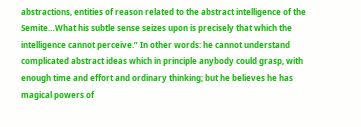abstractions, entities of reason related to the abstract intelligence of the Semite…What his subtle sense seizes upon is precisely that which the intelligence cannot perceive.” In other words: he cannot understand complicated abstract ideas which in principle anybody could grasp, with enough time and effort and ordinary thinking; but he believes he has magical powers of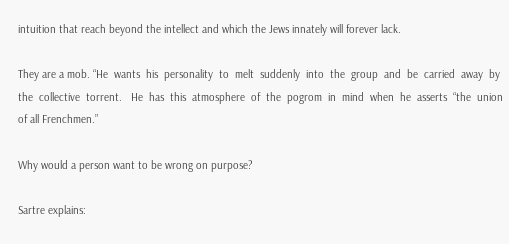intuition that reach beyond the intellect and which the Jews innately will forever lack.

They are a mob. “He  wants  his  personality  to  melt  suddenly  into  the  group  and  be  carried  away  by  the  collective  torrent.   He  has  this  atmosphere  of  the  pogrom  in  mind  when  he  asserts  “the  union of all Frenchmen.”

Why would a person want to be wrong on purpose?

Sartre explains: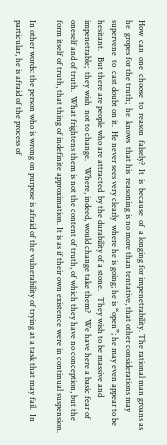How  can  one  choose  to  reason  falsely?  It  is  because  of  a longing for impenetrability. The rational man groans as he  gropes for the truth;  he  knows  that his  reasoning is no more than tentative, that other considerations may supervene  to  cast doubt on it.  He never sees very clearly  where he is going; he is “open”; he may even appear to be hesitant.   But there are people who are attracted  by the durability of a stone.   They wish to be massive and impenetrable;  they wish  not to change.   Where, indeed, would change take them?   We have here a basic fear of oneself and of truth.  What frightens them is not the content of truth, of which they have no conception, but the form itself of truth, that thing of indefinite approximation. It is as if their own existence were in continual suspension.

In other words: the person who is wrong on purpose is afraid of the vulnerability of trying at a task that may fail.  In particular, he is afraid of the process of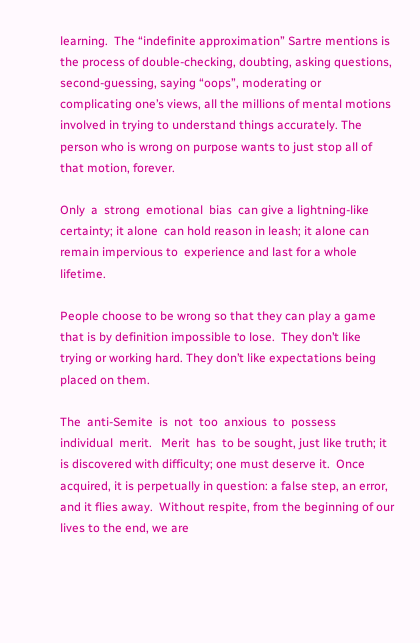learning.  The “indefinite approximation” Sartre mentions is the process of double-checking, doubting, asking questions, second-guessing, saying “oops”, moderating or complicating one’s views, all the millions of mental motions involved in trying to understand things accurately. The person who is wrong on purpose wants to just stop all of that motion, forever.

Only  a  strong  emotional  bias  can give a lightning‐like  certainty; it alone  can hold reason in leash; it alone can remain impervious to  experience and last for a whole lifetime.

People choose to be wrong so that they can play a game that is by definition impossible to lose.  They don’t like trying or working hard. They don’t like expectations being placed on them.

The  anti‐Semite  is  not  too  anxious  to  possess  individual  merit.   Merit  has  to be sought, just like truth; it is discovered with difficulty; one must deserve it.  Once acquired, it is perpetually in question: a false step, an error, and it flies away.  Without respite, from the beginning of our lives to the end, we are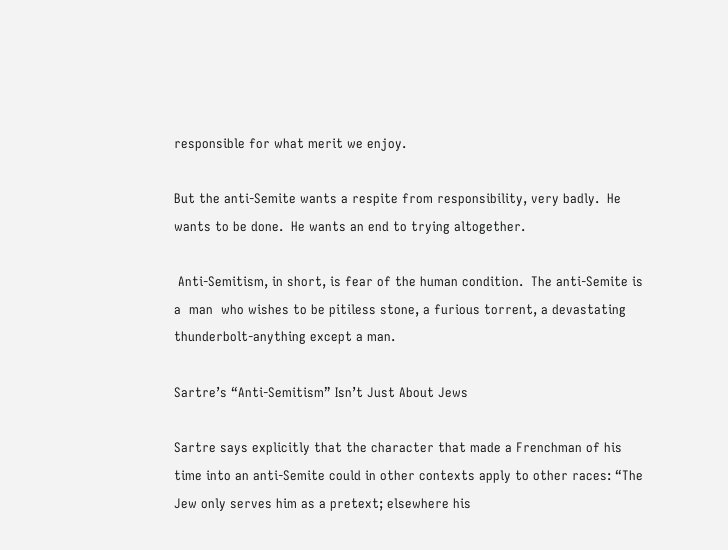responsible for what merit we enjoy.

But the anti-Semite wants a respite from responsibility, very badly.  He wants to be done.  He wants an end to trying altogether.

 Anti‐Semitism, in short, is fear of the human condition.  The anti‐Semite is a  man  who wishes to be pitiless stone, a furious torrent, a devastating thunderbolt‐anything except a man.

Sartre’s “Anti-Semitism” Isn’t Just About Jews

Sartre says explicitly that the character that made a Frenchman of his time into an anti-Semite could in other contexts apply to other races: “The Jew only serves him as a pretext; elsewhere his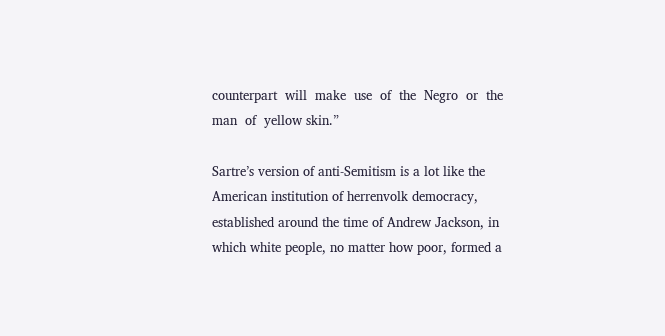counterpart  will  make  use  of  the  Negro  or  the  man  of  yellow skin.”

Sartre’s version of anti-Semitism is a lot like the American institution of herrenvolk democracy, established around the time of Andrew Jackson, in which white people, no matter how poor, formed a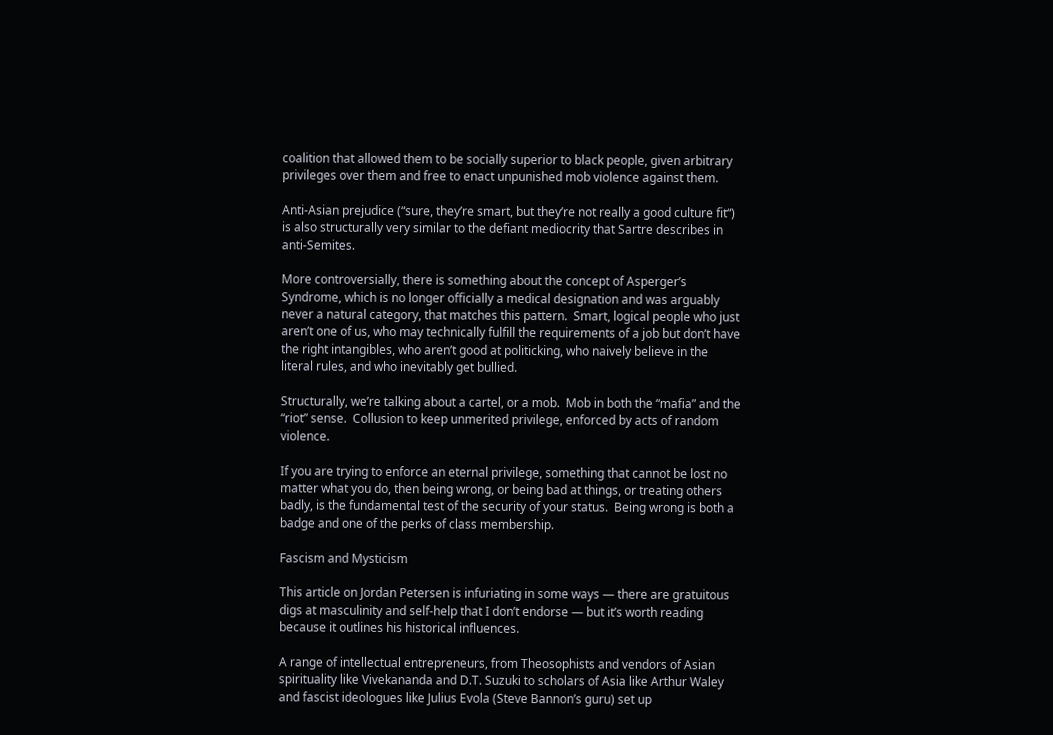coalition that allowed them to be socially superior to black people, given arbitrary privileges over them and free to enact unpunished mob violence against them.

Anti-Asian prejudice (“sure, they’re smart, but they’re not really a good culture fit“) is also structurally very similar to the defiant mediocrity that Sartre describes in anti-Semites.

More controversially, there is something about the concept of Asperger’s Syndrome, which is no longer officially a medical designation and was arguably never a natural category, that matches this pattern.  Smart, logical people who just aren’t one of us, who may technically fulfill the requirements of a job but don’t have the right intangibles, who aren’t good at politicking, who naively believe in the literal rules, and who inevitably get bullied.

Structurally, we’re talking about a cartel, or a mob.  Mob in both the “mafia” and the “riot” sense.  Collusion to keep unmerited privilege, enforced by acts of random violence.

If you are trying to enforce an eternal privilege, something that cannot be lost no matter what you do, then being wrong, or being bad at things, or treating others badly, is the fundamental test of the security of your status.  Being wrong is both a badge and one of the perks of class membership.

Fascism and Mysticism

This article on Jordan Petersen is infuriating in some ways — there are gratuitous digs at masculinity and self-help that I don’t endorse — but it’s worth reading because it outlines his historical influences.

A range of intellectual entrepreneurs, from Theosophists and vendors of Asian spirituality like Vivekananda and D.T. Suzuki to scholars of Asia like Arthur Waley and fascist ideologues like Julius Evola (Steve Bannon’s guru) set up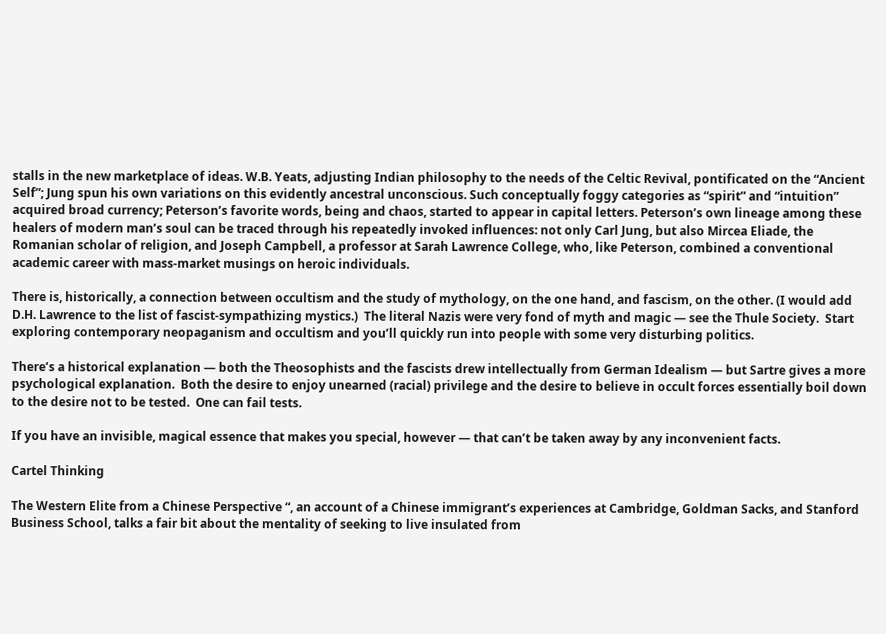stalls in the new marketplace of ideas. W.B. Yeats, adjusting Indian philosophy to the needs of the Celtic Revival, pontificated on the “Ancient Self”; Jung spun his own variations on this evidently ancestral unconscious. Such conceptually foggy categories as “spirit” and “intuition” acquired broad currency; Peterson’s favorite words, being and chaos, started to appear in capital letters. Peterson’s own lineage among these healers of modern man’s soul can be traced through his repeatedly invoked influences: not only Carl Jung, but also Mircea Eliade, the Romanian scholar of religion, and Joseph Campbell, a professor at Sarah Lawrence College, who, like Peterson, combined a conventional academic career with mass-market musings on heroic individuals.

There is, historically, a connection between occultism and the study of mythology, on the one hand, and fascism, on the other. (I would add D.H. Lawrence to the list of fascist-sympathizing mystics.)  The literal Nazis were very fond of myth and magic — see the Thule Society.  Start exploring contemporary neopaganism and occultism and you’ll quickly run into people with some very disturbing politics.

There’s a historical explanation — both the Theosophists and the fascists drew intellectually from German Idealism — but Sartre gives a more psychological explanation.  Both the desire to enjoy unearned (racial) privilege and the desire to believe in occult forces essentially boil down to the desire not to be tested.  One can fail tests.

If you have an invisible, magical essence that makes you special, however — that can’t be taken away by any inconvenient facts.

Cartel Thinking

The Western Elite from a Chinese Perspective “, an account of a Chinese immigrant’s experiences at Cambridge, Goldman Sacks, and Stanford Business School, talks a fair bit about the mentality of seeking to live insulated from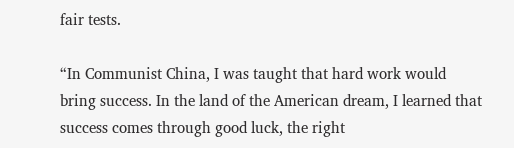fair tests.

“In Communist China, I was taught that hard work would bring success. In the land of the American dream, I learned that success comes through good luck, the right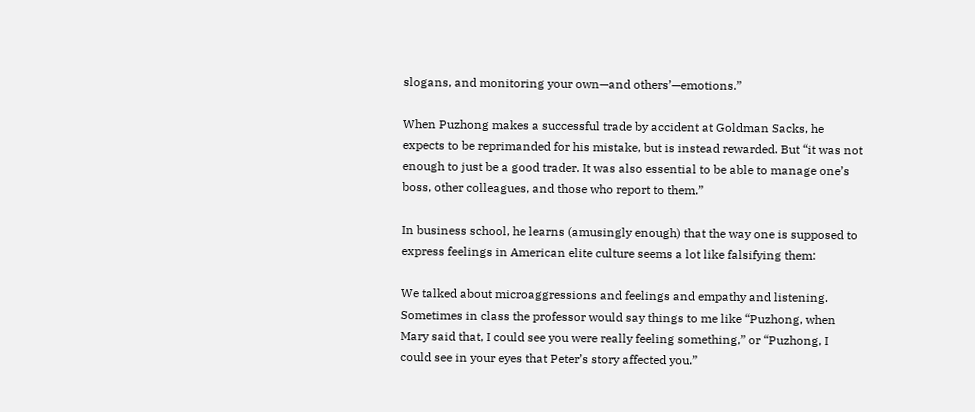slogans, and monitoring your own—and others’—emotions.”

When Puzhong makes a successful trade by accident at Goldman Sacks, he expects to be reprimanded for his mistake, but is instead rewarded. But “it was not enough to just be a good trader. It was also essential to be able to manage one’s boss, other colleagues, and those who report to them.”

In business school, he learns (amusingly enough) that the way one is supposed to express feelings in American elite culture seems a lot like falsifying them:

We talked about microaggressions and feelings and empathy and listening. Sometimes in class the professor would say things to me like “Puzhong, when Mary said that, I could see you were really feeling something,” or “Puzhong, I could see in your eyes that Peter’s story affected you.”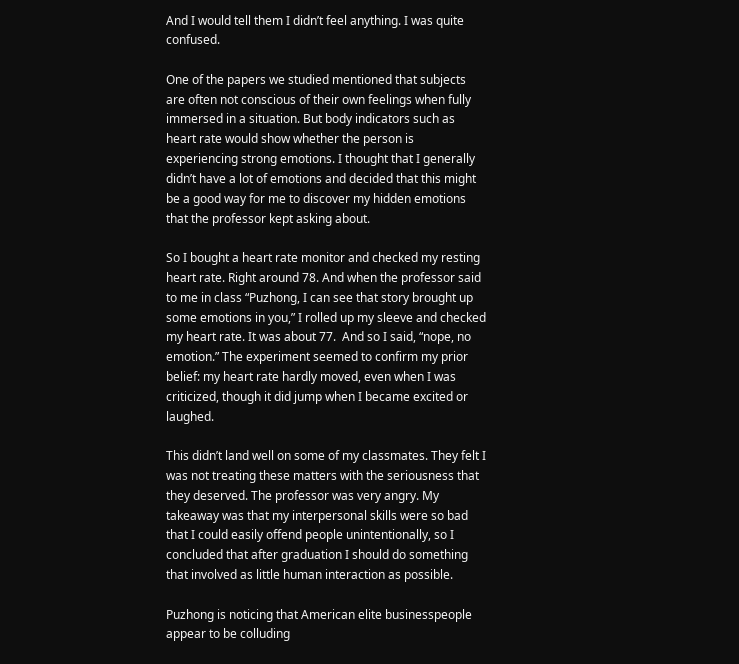And I would tell them I didn’t feel anything. I was quite confused.

One of the papers we studied mentioned that subjects are often not conscious of their own feelings when fully immersed in a situation. But body indicators such as heart rate would show whether the person is experiencing strong emotions. I thought that I generally didn’t have a lot of emotions and decided that this might be a good way for me to discover my hidden emotions that the professor kept asking about.

So I bought a heart rate monitor and checked my resting heart rate. Right around 78. And when the professor said to me in class “Puzhong, I can see that story brought up some emotions in you,” I rolled up my sleeve and checked my heart rate. It was about 77.  And so I said, “nope, no emotion.” The experiment seemed to confirm my prior belief: my heart rate hardly moved, even when I was criticized, though it did jump when I became excited or laughed.

This didn’t land well on some of my classmates. They felt I was not treating these matters with the seriousness that they deserved. The professor was very angry. My takeaway was that my interpersonal skills were so bad that I could easily offend people unintentionally, so I concluded that after graduation I should do something that involved as little human interaction as possible.

Puzhong is noticing that American elite businesspeople appear to be colluding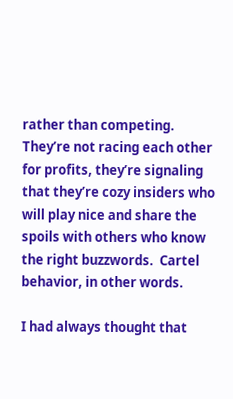rather than competing.  They’re not racing each other for profits, they’re signaling that they’re cozy insiders who will play nice and share the spoils with others who know the right buzzwords.  Cartel behavior, in other words.

I had always thought that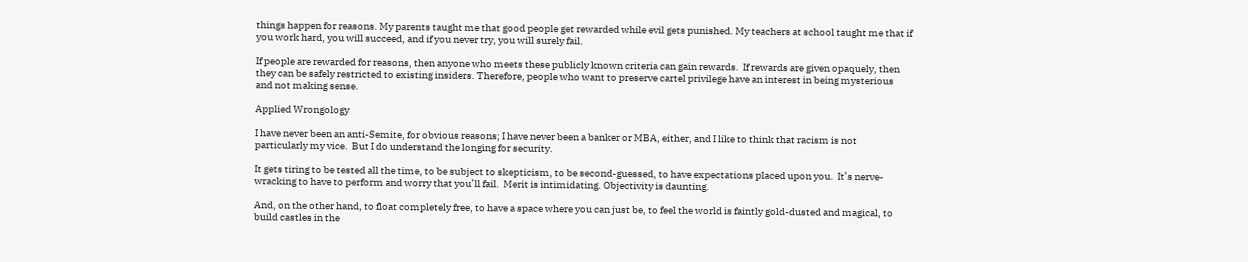things happen for reasons. My parents taught me that good people get rewarded while evil gets punished. My teachers at school taught me that if you work hard, you will succeed, and if you never try, you will surely fail.

If people are rewarded for reasons, then anyone who meets these publicly known criteria can gain rewards.  If rewards are given opaquely, then they can be safely restricted to existing insiders. Therefore, people who want to preserve cartel privilege have an interest in being mysterious and not making sense.

Applied Wrongology

I have never been an anti-Semite, for obvious reasons; I have never been a banker or MBA, either, and I like to think that racism is not particularly my vice.  But I do understand the longing for security.

It gets tiring to be tested all the time, to be subject to skepticism, to be second-guessed, to have expectations placed upon you.  It’s nerve-wracking to have to perform and worry that you’ll fail.  Merit is intimidating. Objectivity is daunting.

And, on the other hand, to float completely free, to have a space where you can just be, to feel the world is faintly gold-dusted and magical, to build castles in the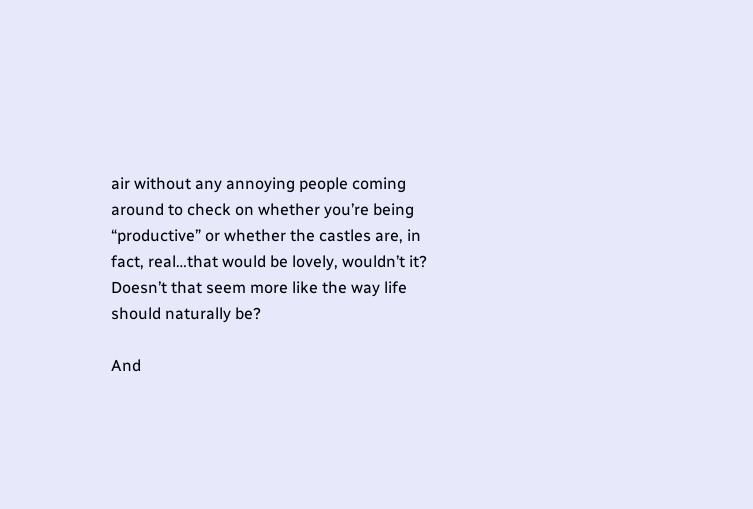air without any annoying people coming around to check on whether you’re being “productive” or whether the castles are, in fact, real…that would be lovely, wouldn’t it?  Doesn’t that seem more like the way life should naturally be?

And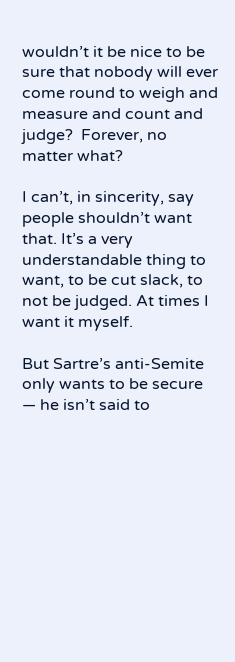wouldn’t it be nice to be sure that nobody will ever come round to weigh and measure and count and judge?  Forever, no matter what?

I can’t, in sincerity, say people shouldn’t want that. It’s a very understandable thing to want, to be cut slack, to not be judged. At times I want it myself.

But Sartre’s anti-Semite only wants to be secure — he isn’t said to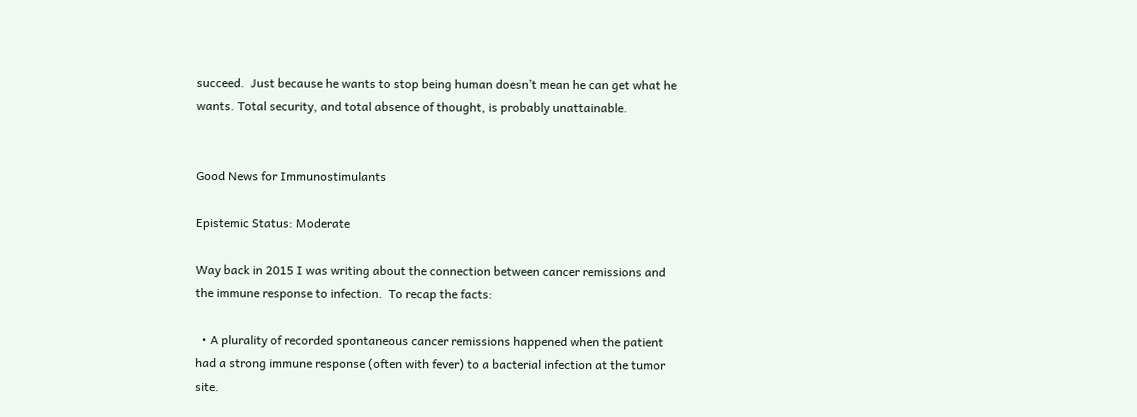succeed.  Just because he wants to stop being human doesn’t mean he can get what he wants. Total security, and total absence of thought, is probably unattainable.


Good News for Immunostimulants

Epistemic Status: Moderate

Way back in 2015 I was writing about the connection between cancer remissions and the immune response to infection.  To recap the facts:

  • A plurality of recorded spontaneous cancer remissions happened when the patient had a strong immune response (often with fever) to a bacterial infection at the tumor site.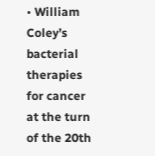• William Coley’s bacterial therapies for cancer at the turn of the 20th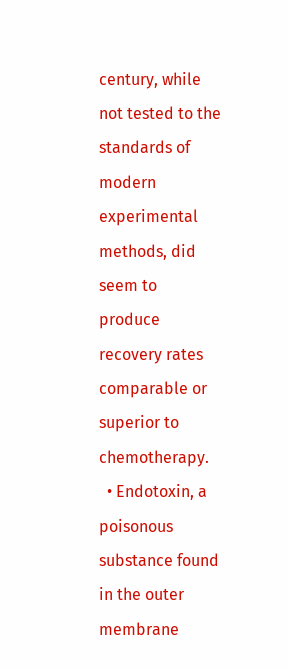century, while not tested to the standards of modern experimental methods, did seem to produce recovery rates comparable or superior to chemotherapy.
  • Endotoxin, a poisonous substance found in the outer membrane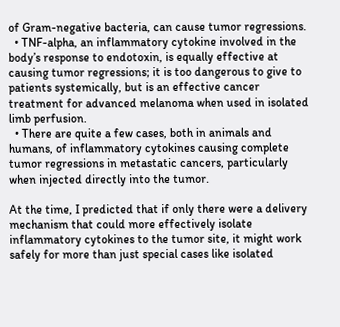of Gram-negative bacteria, can cause tumor regressions.
  • TNF-alpha, an inflammatory cytokine involved in the body’s response to endotoxin, is equally effective at causing tumor regressions; it is too dangerous to give to patients systemically, but is an effective cancer treatment for advanced melanoma when used in isolated limb perfusion.
  • There are quite a few cases, both in animals and humans, of inflammatory cytokines causing complete tumor regressions in metastatic cancers, particularly when injected directly into the tumor.

At the time, I predicted that if only there were a delivery mechanism that could more effectively isolate inflammatory cytokines to the tumor site, it might work safely for more than just special cases like isolated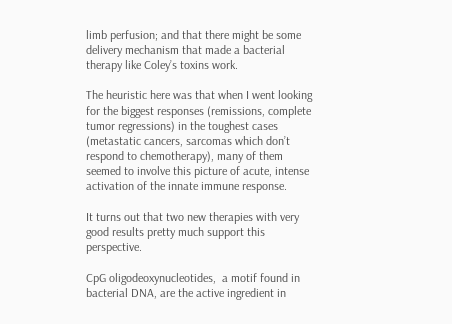limb perfusion; and that there might be some delivery mechanism that made a bacterial therapy like Coley’s toxins work.

The heuristic here was that when I went looking for the biggest responses (remissions, complete tumor regressions) in the toughest cases (metastatic cancers, sarcomas which don’t respond to chemotherapy), many of them seemed to involve this picture of acute, intense activation of the innate immune response.

It turns out that two new therapies with very good results pretty much support this perspective.

CpG oligodeoxynucleotides,  a motif found in bacterial DNA, are the active ingredient in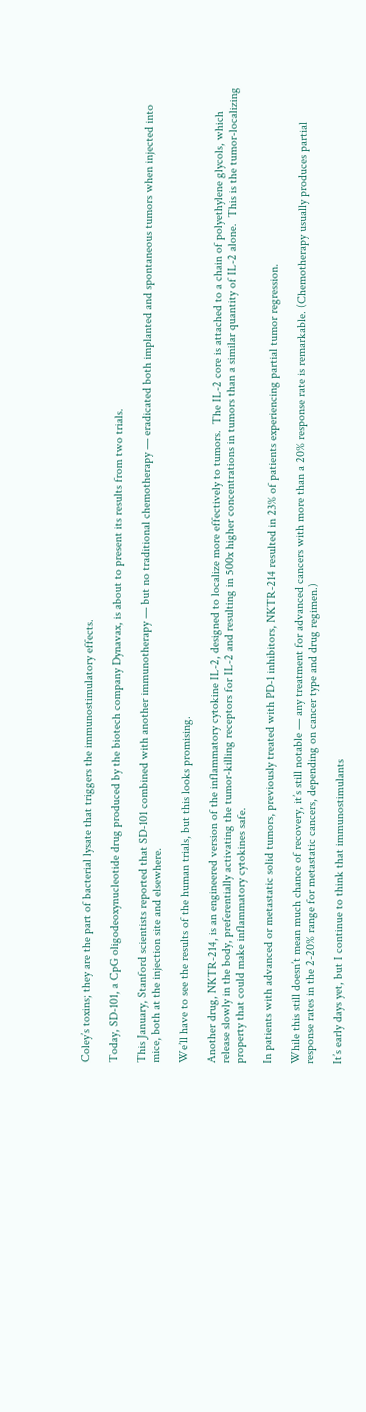Coley’s toxins; they are the part of bacterial lysate that triggers the immunostimulatory effects.

Today, SD-101, a CpG oligodeoxynucleotide drug produced by the biotech company Dynavax, is about to present its results from two trials.

This January, Stanford scientists reported that SD-101 combined with another immunotherapy — but no traditional chemotherapy — eradicated both implanted and spontaneous tumors when injected into mice, both at the injection site and elsewhere.

We’ll have to see the results of the human trials, but this looks promising.

Another drug, NKTR-214, is an engineered version of the inflammatory cytokine IL-2, designed to localize more effectively to tumors.  The IL-2 core is attached to a chain of polyethylene glycols, which release slowly in the body, preferentially activating the tumor-killing receptors for IL-2 and resulting in 500x higher concentrations in tumors than a similar quantity of IL-2 alone.  This is the tumor-localizing property that could make inflammatory cytokines safe.

In patients with advanced or metastatic solid tumors, previously treated with PD-1 inhibitors, NKTR-214 resulted in 23% of patients experiencing partial tumor regression.

While this still doesn’t mean much chance of recovery, it’s still notable — any treatment for advanced cancers with more than a 20% response rate is remarkable. (Chemotherapy usually produces partial response rates in the 2-20% range for metastatic cancers, depending on cancer type and drug regimen.)

It’s early days yet, but I continue to think that immunostimulants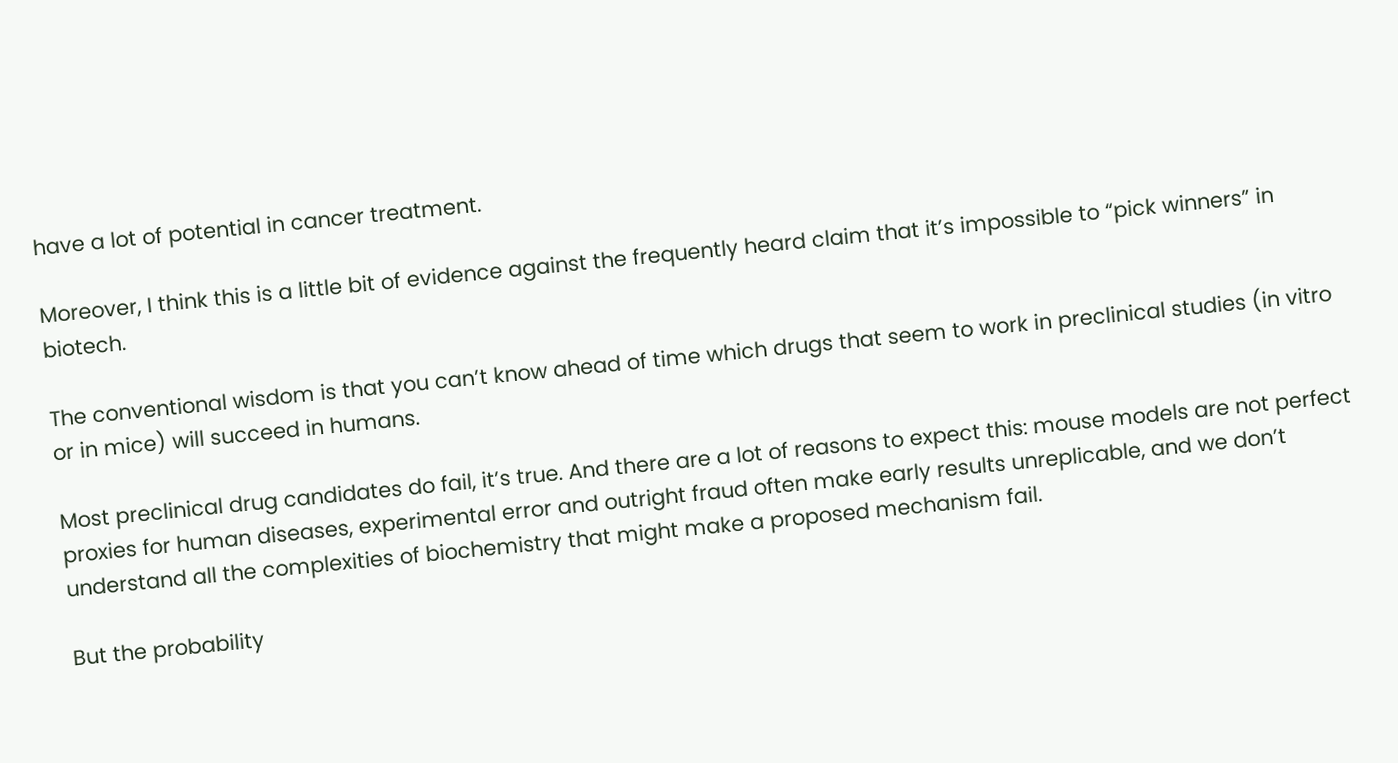have a lot of potential in cancer treatment.

Moreover, I think this is a little bit of evidence against the frequently heard claim that it’s impossible to “pick winners” in biotech.

The conventional wisdom is that you can’t know ahead of time which drugs that seem to work in preclinical studies (in vitro or in mice) will succeed in humans.

Most preclinical drug candidates do fail, it’s true. And there are a lot of reasons to expect this: mouse models are not perfect proxies for human diseases, experimental error and outright fraud often make early results unreplicable, and we don’t understand all the complexities of biochemistry that might make a proposed mechanism fail.

But the probability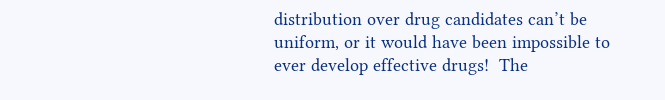distribution over drug candidates can’t be uniform, or it would have been impossible to ever develop effective drugs!  The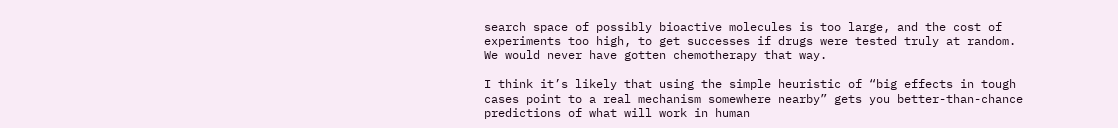search space of possibly bioactive molecules is too large, and the cost of experiments too high, to get successes if drugs were tested truly at random.  We would never have gotten chemotherapy that way.

I think it’s likely that using the simple heuristic of “big effects in tough cases point to a real mechanism somewhere nearby” gets you better-than-chance predictions of what will work in human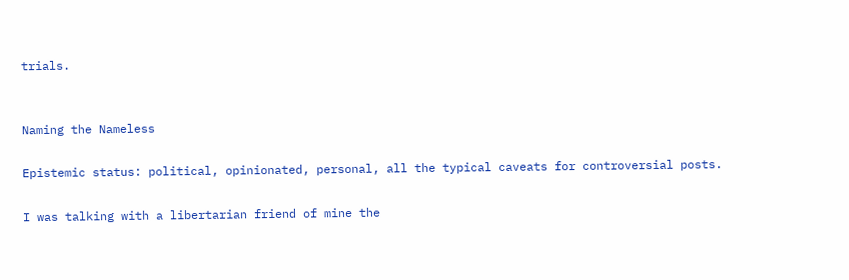trials.


Naming the Nameless

Epistemic status: political, opinionated, personal, all the typical caveats for controversial posts.

I was talking with a libertarian friend of mine the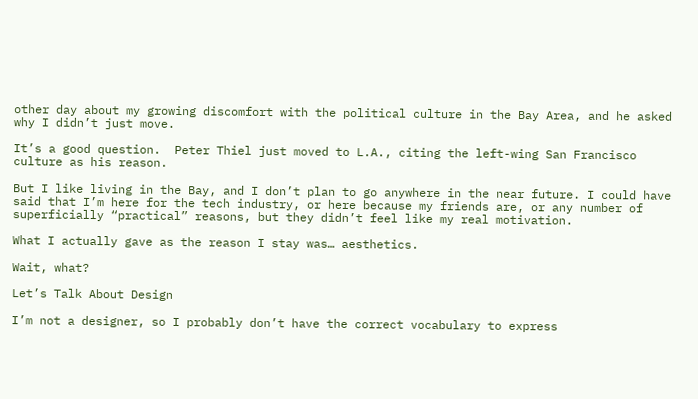other day about my growing discomfort with the political culture in the Bay Area, and he asked why I didn’t just move.

It’s a good question.  Peter Thiel just moved to L.A., citing the left-wing San Francisco culture as his reason.

But I like living in the Bay, and I don’t plan to go anywhere in the near future. I could have said that I’m here for the tech industry, or here because my friends are, or any number of superficially “practical” reasons, but they didn’t feel like my real motivation.

What I actually gave as the reason I stay was… aesthetics.

Wait, what?

Let’s Talk About Design

I’m not a designer, so I probably don’t have the correct vocabulary to express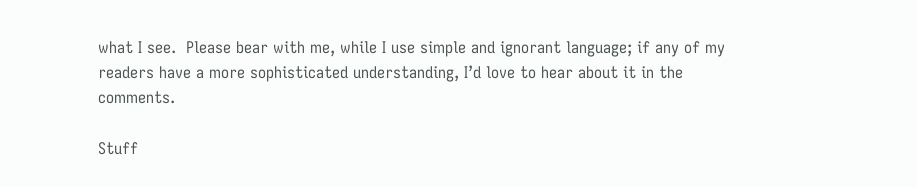what I see.  Please bear with me, while I use simple and ignorant language; if any of my readers have a more sophisticated understanding, I’d love to hear about it in the comments.

Stuff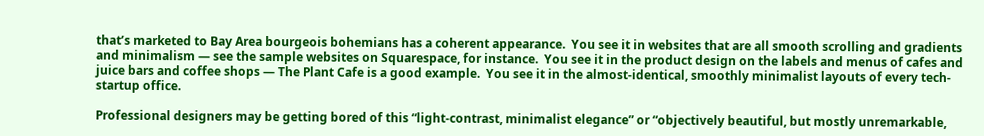that’s marketed to Bay Area bourgeois bohemians has a coherent appearance.  You see it in websites that are all smooth scrolling and gradients and minimalism — see the sample websites on Squarespace, for instance.  You see it in the product design on the labels and menus of cafes and juice bars and coffee shops — The Plant Cafe is a good example.  You see it in the almost-identical, smoothly minimalist layouts of every tech-startup office.

Professional designers may be getting bored of this “light-contrast, minimalist elegance” or “objectively beautiful, but mostly unremarkable,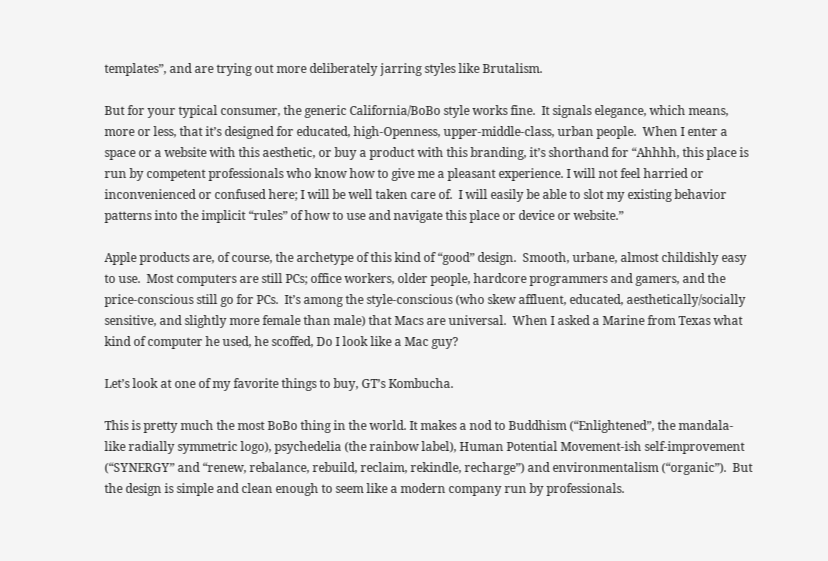templates”, and are trying out more deliberately jarring styles like Brutalism.

But for your typical consumer, the generic California/BoBo style works fine.  It signals elegance, which means, more or less, that it’s designed for educated, high-Openness, upper-middle-class, urban people.  When I enter a space or a website with this aesthetic, or buy a product with this branding, it’s shorthand for “Ahhhh, this place is run by competent professionals who know how to give me a pleasant experience. I will not feel harried or inconvenienced or confused here; I will be well taken care of.  I will easily be able to slot my existing behavior patterns into the implicit “rules” of how to use and navigate this place or device or website.”

Apple products are, of course, the archetype of this kind of “good” design.  Smooth, urbane, almost childishly easy to use.  Most computers are still PCs; office workers, older people, hardcore programmers and gamers, and the price-conscious still go for PCs.  It’s among the style-conscious (who skew affluent, educated, aesthetically/socially sensitive, and slightly more female than male) that Macs are universal.  When I asked a Marine from Texas what kind of computer he used, he scoffed, Do I look like a Mac guy?

Let’s look at one of my favorite things to buy, GT’s Kombucha.

This is pretty much the most BoBo thing in the world. It makes a nod to Buddhism (“Enlightened”, the mandala-like radially symmetric logo), psychedelia (the rainbow label), Human Potential Movement-ish self-improvement (“SYNERGY” and “renew, rebalance, rebuild, reclaim, rekindle, recharge”) and environmentalism (“organic”).  But the design is simple and clean enough to seem like a modern company run by professionals.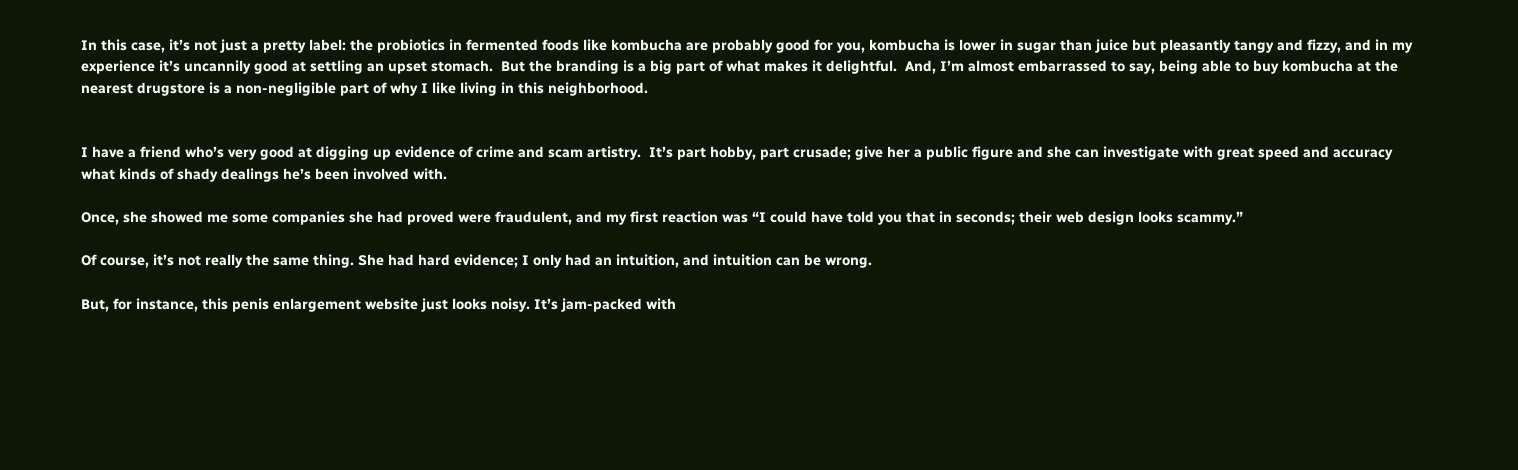In this case, it’s not just a pretty label: the probiotics in fermented foods like kombucha are probably good for you, kombucha is lower in sugar than juice but pleasantly tangy and fizzy, and in my experience it’s uncannily good at settling an upset stomach.  But the branding is a big part of what makes it delightful.  And, I’m almost embarrassed to say, being able to buy kombucha at the nearest drugstore is a non-negligible part of why I like living in this neighborhood.


I have a friend who’s very good at digging up evidence of crime and scam artistry.  It’s part hobby, part crusade; give her a public figure and she can investigate with great speed and accuracy what kinds of shady dealings he’s been involved with.

Once, she showed me some companies she had proved were fraudulent, and my first reaction was “I could have told you that in seconds; their web design looks scammy.”

Of course, it’s not really the same thing. She had hard evidence; I only had an intuition, and intuition can be wrong.

But, for instance, this penis enlargement website just looks noisy. It’s jam-packed with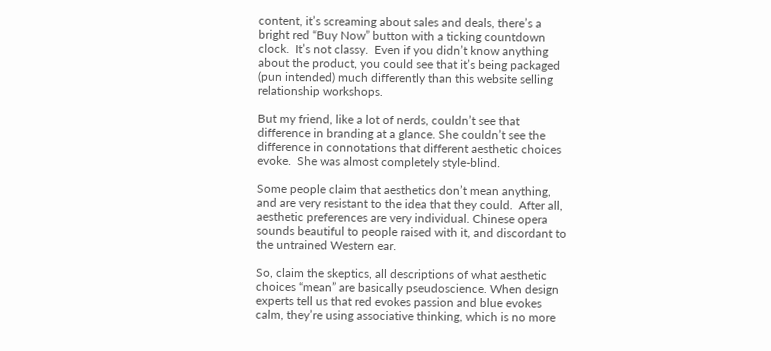content, it’s screaming about sales and deals, there’s a bright red “Buy Now” button with a ticking countdown clock.  It’s not classy.  Even if you didn’t know anything about the product, you could see that it’s being packaged (pun intended) much differently than this website selling relationship workshops.

But my friend, like a lot of nerds, couldn’t see that difference in branding at a glance. She couldn’t see the difference in connotations that different aesthetic choices evoke.  She was almost completely style-blind.

Some people claim that aesthetics don’t mean anything, and are very resistant to the idea that they could.  After all, aesthetic preferences are very individual. Chinese opera sounds beautiful to people raised with it, and discordant to the untrained Western ear.

So, claim the skeptics, all descriptions of what aesthetic choices “mean” are basically pseudoscience. When design experts tell us that red evokes passion and blue evokes calm, they’re using associative thinking, which is no more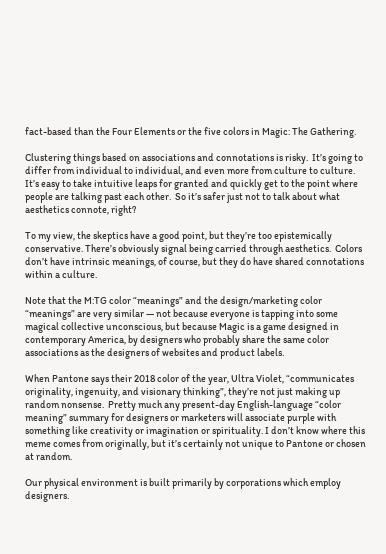fact-based than the Four Elements or the five colors in Magic: The Gathering.

Clustering things based on associations and connotations is risky.  It’s going to differ from individual to individual, and even more from culture to culture.  It’s easy to take intuitive leaps for granted and quickly get to the point where people are talking past each other.  So it’s safer just not to talk about what aesthetics connote, right?

To my view, the skeptics have a good point, but they’re too epistemically conservative. There’s obviously signal being carried through aesthetics.  Colors don’t have intrinsic meanings, of course, but they do have shared connotations within a culture.

Note that the M:TG color “meanings” and the design/marketing color “meanings” are very similar — not because everyone is tapping into some magical collective unconscious, but because Magic is a game designed in contemporary America, by designers who probably share the same color associations as the designers of websites and product labels.

When Pantone says their 2018 color of the year, Ultra Violet, “communicates originality, ingenuity, and visionary thinking”, they’re not just making up random nonsense.  Pretty much any present-day English-language “color meaning” summary for designers or marketers will associate purple with something like creativity or imagination or spirituality. I don’t know where this meme comes from originally, but it’s certainly not unique to Pantone or chosen at random.

Our physical environment is built primarily by corporations which employ designers.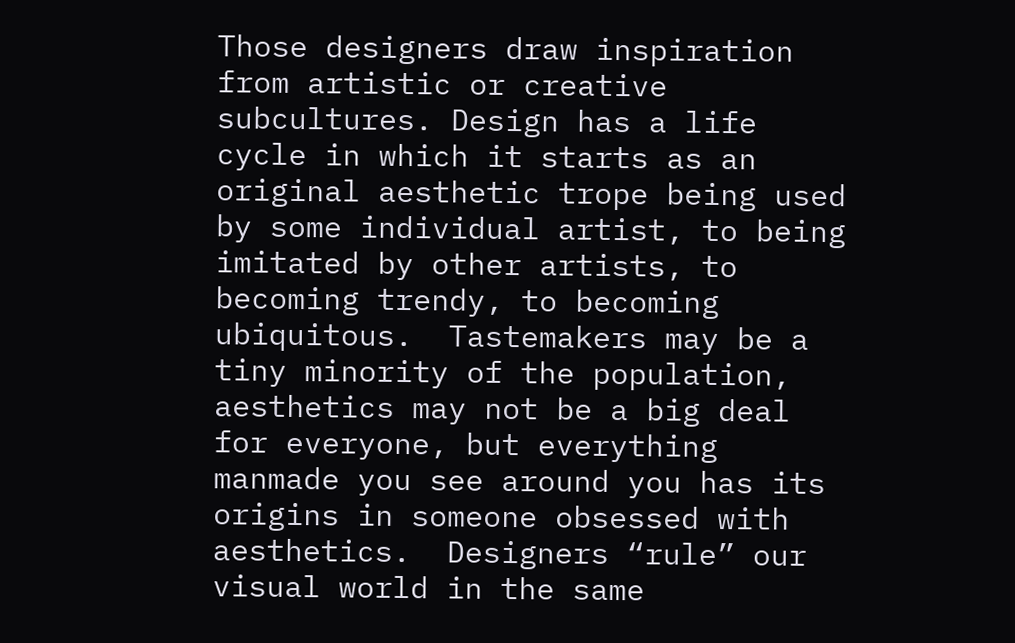Those designers draw inspiration from artistic or creative subcultures. Design has a life cycle in which it starts as an original aesthetic trope being used by some individual artist, to being imitated by other artists, to becoming trendy, to becoming ubiquitous.  Tastemakers may be a tiny minority of the population, aesthetics may not be a big deal for everyone, but everything manmade you see around you has its origins in someone obsessed with aesthetics.  Designers “rule” our visual world in the same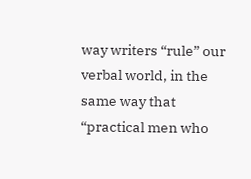way writers “rule” our verbal world, in the same way that “practical men who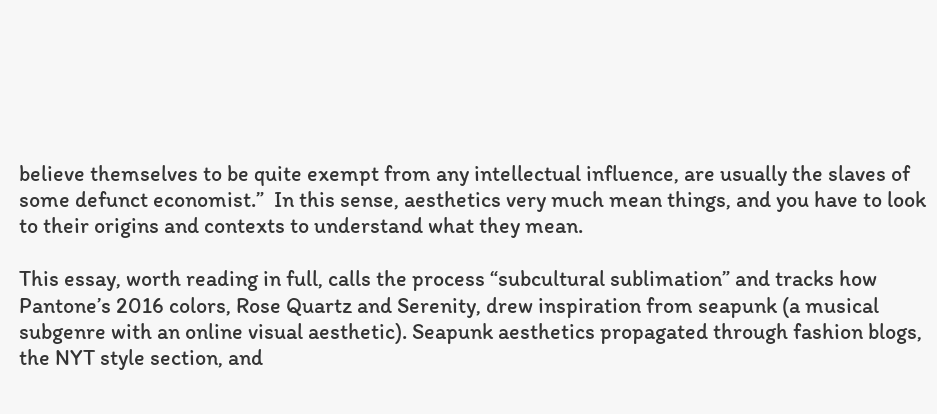believe themselves to be quite exempt from any intellectual influence, are usually the slaves of some defunct economist.”  In this sense, aesthetics very much mean things, and you have to look to their origins and contexts to understand what they mean.

This essay, worth reading in full, calls the process “subcultural sublimation” and tracks how Pantone’s 2016 colors, Rose Quartz and Serenity, drew inspiration from seapunk (a musical subgenre with an online visual aesthetic). Seapunk aesthetics propagated through fashion blogs, the NYT style section, and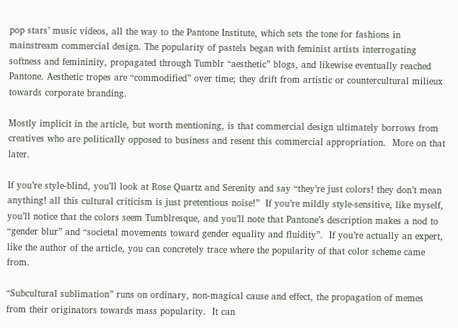pop stars’ music videos, all the way to the Pantone Institute, which sets the tone for fashions in mainstream commercial design. The popularity of pastels began with feminist artists interrogating softness and femininity, propagated through Tumblr “aesthetic” blogs, and likewise eventually reached Pantone. Aesthetic tropes are “commodified” over time; they drift from artistic or countercultural milieux towards corporate branding.

Mostly implicit in the article, but worth mentioning, is that commercial design ultimately borrows from creatives who are politically opposed to business and resent this commercial appropriation.  More on that later.

If you’re style-blind, you’ll look at Rose Quartz and Serenity and say “they’re just colors! they don’t mean anything! all this cultural criticism is just pretentious noise!”  If you’re mildly style-sensitive, like myself, you’ll notice that the colors seem Tumblresque, and you’ll note that Pantone’s description makes a nod to “gender blur” and “societal movements toward gender equality and fluidity”.  If you’re actually an expert, like the author of the article, you can concretely trace where the popularity of that color scheme came from.

“Subcultural sublimation” runs on ordinary, non-magical cause and effect, the propagation of memes from their originators towards mass popularity.  It can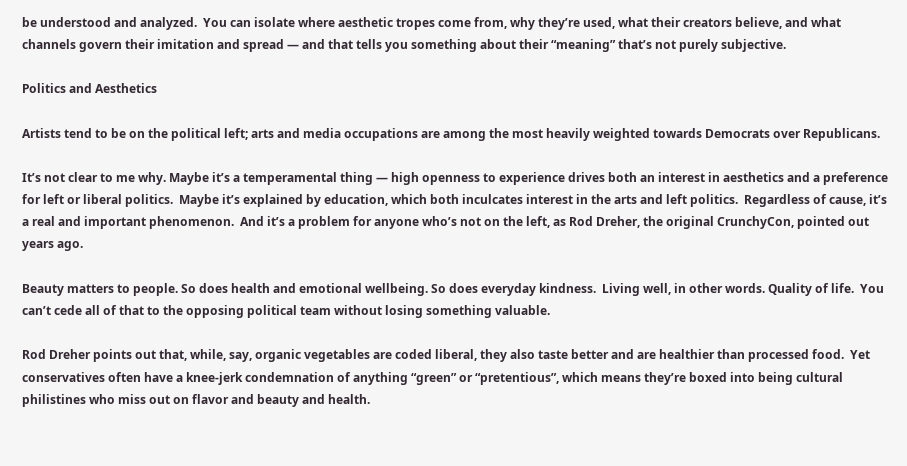be understood and analyzed.  You can isolate where aesthetic tropes come from, why they’re used, what their creators believe, and what channels govern their imitation and spread — and that tells you something about their “meaning” that’s not purely subjective.

Politics and Aesthetics

Artists tend to be on the political left; arts and media occupations are among the most heavily weighted towards Democrats over Republicans.

It’s not clear to me why. Maybe it’s a temperamental thing — high openness to experience drives both an interest in aesthetics and a preference for left or liberal politics.  Maybe it’s explained by education, which both inculcates interest in the arts and left politics.  Regardless of cause, it’s a real and important phenomenon.  And it’s a problem for anyone who’s not on the left, as Rod Dreher, the original CrunchyCon, pointed out years ago.

Beauty matters to people. So does health and emotional wellbeing. So does everyday kindness.  Living well, in other words. Quality of life.  You can’t cede all of that to the opposing political team without losing something valuable.

Rod Dreher points out that, while, say, organic vegetables are coded liberal, they also taste better and are healthier than processed food.  Yet conservatives often have a knee-jerk condemnation of anything “green” or “pretentious”, which means they’re boxed into being cultural philistines who miss out on flavor and beauty and health.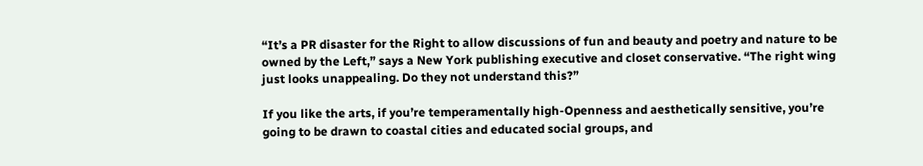“It’s a PR disaster for the Right to allow discussions of fun and beauty and poetry and nature to be owned by the Left,” says a New York publishing executive and closet conservative. “The right wing just looks unappealing. Do they not understand this?”

If you like the arts, if you’re temperamentally high-Openness and aesthetically sensitive, you’re going to be drawn to coastal cities and educated social groups, and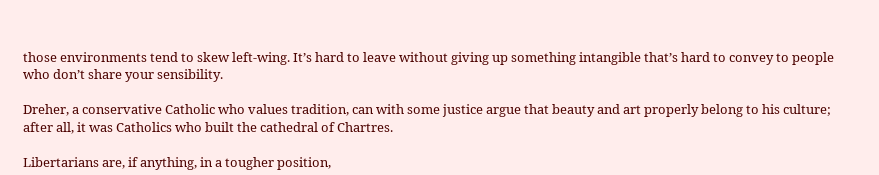those environments tend to skew left-wing. It’s hard to leave without giving up something intangible that’s hard to convey to people who don’t share your sensibility.

Dreher, a conservative Catholic who values tradition, can with some justice argue that beauty and art properly belong to his culture; after all, it was Catholics who built the cathedral of Chartres.

Libertarians are, if anything, in a tougher position,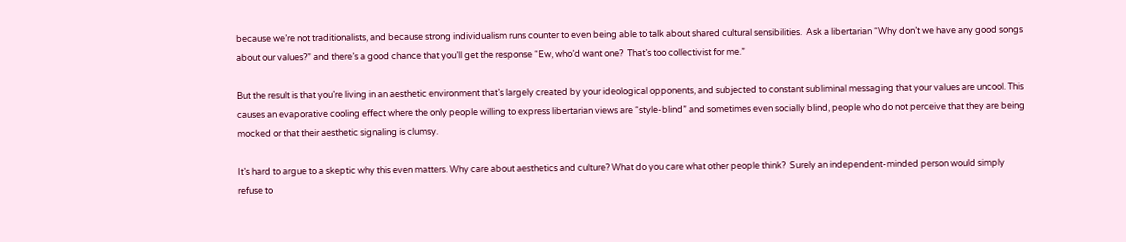because we’re not traditionalists, and because strong individualism runs counter to even being able to talk about shared cultural sensibilities.  Ask a libertarian “Why don’t we have any good songs about our values?” and there’s a good chance that you’ll get the response “Ew, who’d want one?  That’s too collectivist for me.”

But the result is that you’re living in an aesthetic environment that’s largely created by your ideological opponents, and subjected to constant subliminal messaging that your values are uncool. This causes an evaporative cooling effect where the only people willing to express libertarian views are “style-blind” and sometimes even socially blind, people who do not perceive that they are being mocked or that their aesthetic signaling is clumsy.

It’s hard to argue to a skeptic why this even matters. Why care about aesthetics and culture? What do you care what other people think?  Surely an independent-minded person would simply refuse to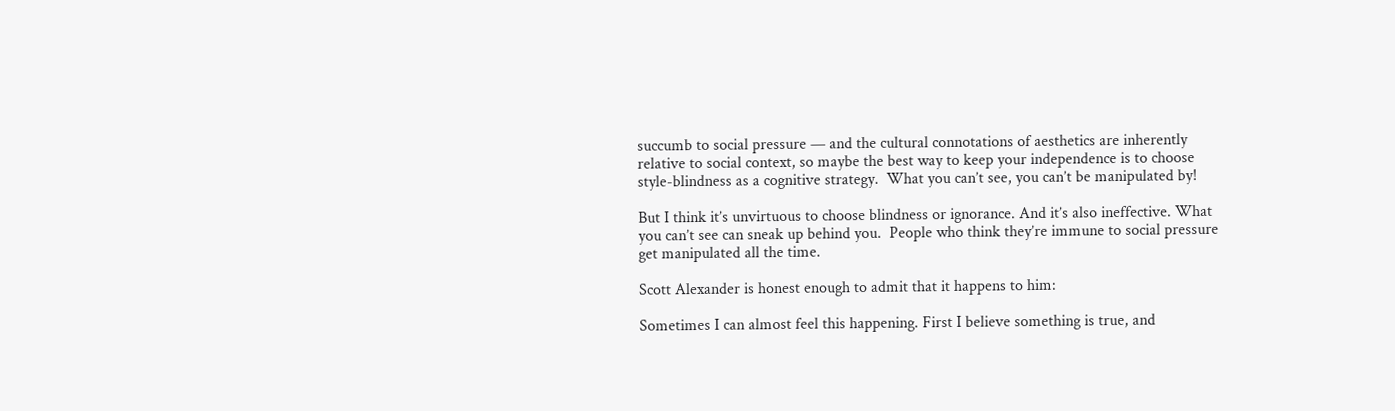succumb to social pressure — and the cultural connotations of aesthetics are inherently relative to social context, so maybe the best way to keep your independence is to choose style-blindness as a cognitive strategy.  What you can’t see, you can’t be manipulated by!

But I think it’s unvirtuous to choose blindness or ignorance. And it’s also ineffective. What you can’t see can sneak up behind you.  People who think they’re immune to social pressure get manipulated all the time.

Scott Alexander is honest enough to admit that it happens to him:

Sometimes I can almost feel this happening. First I believe something is true, and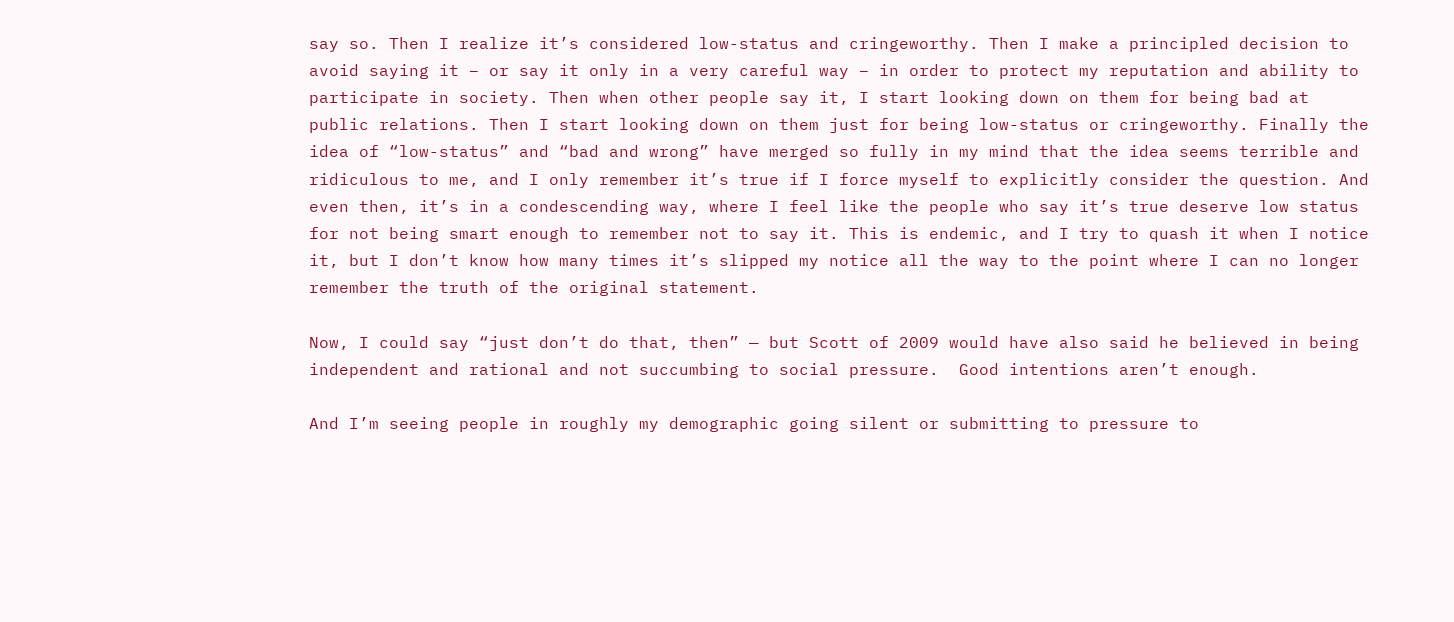say so. Then I realize it’s considered low-status and cringeworthy. Then I make a principled decision to avoid saying it – or say it only in a very careful way – in order to protect my reputation and ability to participate in society. Then when other people say it, I start looking down on them for being bad at public relations. Then I start looking down on them just for being low-status or cringeworthy. Finally the idea of “low-status” and “bad and wrong” have merged so fully in my mind that the idea seems terrible and ridiculous to me, and I only remember it’s true if I force myself to explicitly consider the question. And even then, it’s in a condescending way, where I feel like the people who say it’s true deserve low status for not being smart enough to remember not to say it. This is endemic, and I try to quash it when I notice it, but I don’t know how many times it’s slipped my notice all the way to the point where I can no longer remember the truth of the original statement.

Now, I could say “just don’t do that, then” — but Scott of 2009 would have also said he believed in being independent and rational and not succumbing to social pressure.  Good intentions aren’t enough.

And I’m seeing people in roughly my demographic going silent or submitting to pressure to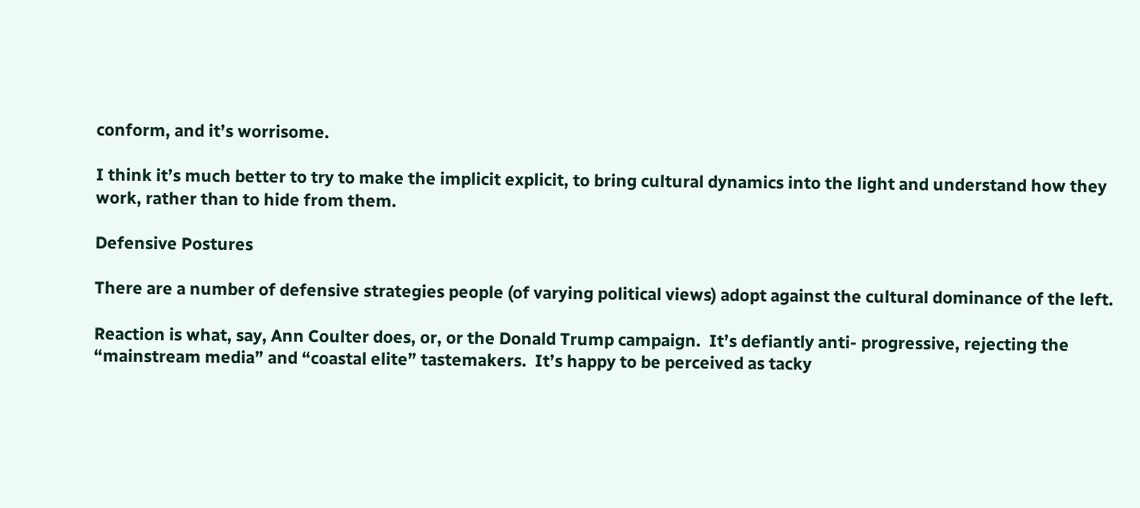conform, and it’s worrisome.

I think it’s much better to try to make the implicit explicit, to bring cultural dynamics into the light and understand how they work, rather than to hide from them.

Defensive Postures

There are a number of defensive strategies people (of varying political views) adopt against the cultural dominance of the left.

Reaction is what, say, Ann Coulter does, or, or the Donald Trump campaign.  It’s defiantly anti- progressive, rejecting the “mainstream media” and “coastal elite” tastemakers.  It’s happy to be perceived as tacky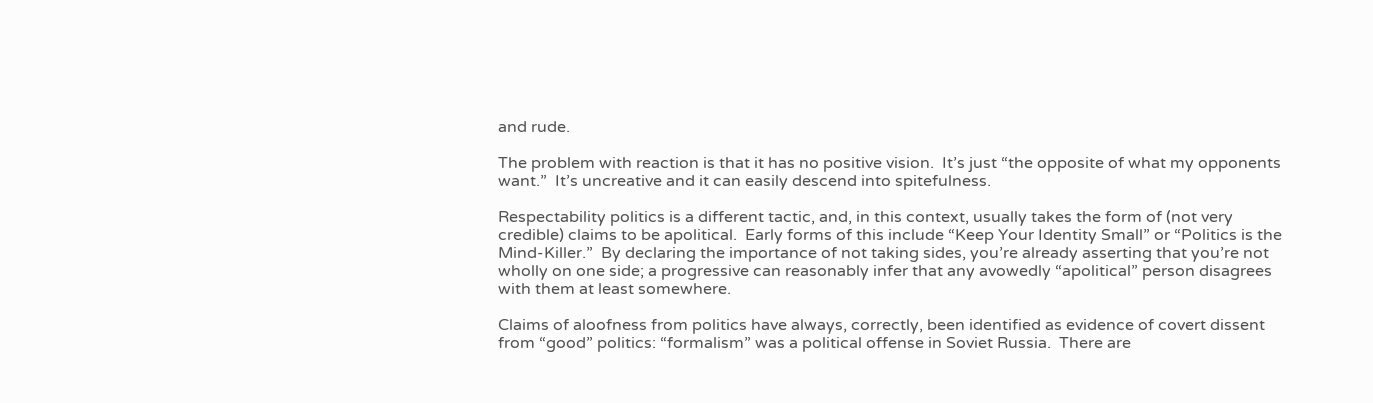and rude.

The problem with reaction is that it has no positive vision.  It’s just “the opposite of what my opponents want.”  It’s uncreative and it can easily descend into spitefulness.

Respectability politics is a different tactic, and, in this context, usually takes the form of (not very credible) claims to be apolitical.  Early forms of this include “Keep Your Identity Small” or “Politics is the Mind-Killer.”  By declaring the importance of not taking sides, you’re already asserting that you’re not wholly on one side; a progressive can reasonably infer that any avowedly “apolitical” person disagrees with them at least somewhere.

Claims of aloofness from politics have always, correctly, been identified as evidence of covert dissent from “good” politics: “formalism” was a political offense in Soviet Russia.  There are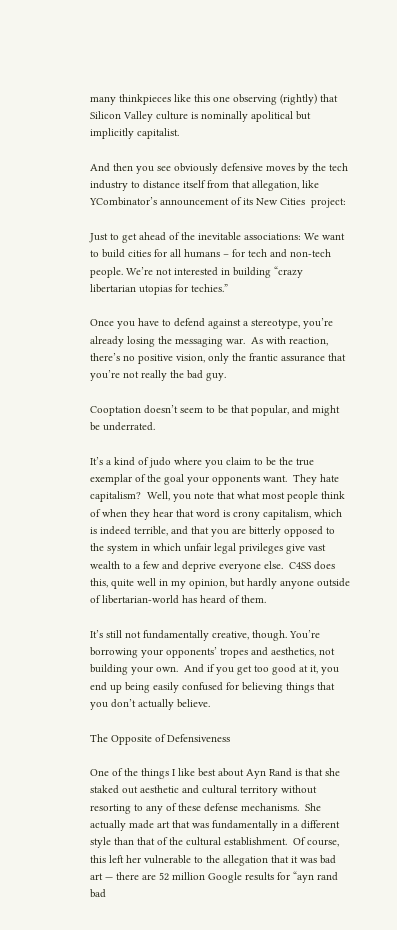many thinkpieces like this one observing (rightly) that Silicon Valley culture is nominally apolitical but implicitly capitalist.

And then you see obviously defensive moves by the tech industry to distance itself from that allegation, like YCombinator’s announcement of its New Cities  project:

Just to get ahead of the inevitable associations: We want to build cities for all humans – for tech and non-tech people. We’re not interested in building “crazy libertarian utopias for techies.”

Once you have to defend against a stereotype, you’re already losing the messaging war.  As with reaction, there’s no positive vision, only the frantic assurance that you’re not really the bad guy.

Cooptation doesn’t seem to be that popular, and might be underrated.

It’s a kind of judo where you claim to be the true exemplar of the goal your opponents want.  They hate capitalism?  Well, you note that what most people think of when they hear that word is crony capitalism, which is indeed terrible, and that you are bitterly opposed to the system in which unfair legal privileges give vast wealth to a few and deprive everyone else.  C4SS does this, quite well in my opinion, but hardly anyone outside of libertarian-world has heard of them.

It’s still not fundamentally creative, though. You’re borrowing your opponents’ tropes and aesthetics, not building your own.  And if you get too good at it, you end up being easily confused for believing things that you don’t actually believe.

The Opposite of Defensiveness

One of the things I like best about Ayn Rand is that she staked out aesthetic and cultural territory without resorting to any of these defense mechanisms.  She actually made art that was fundamentally in a different style than that of the cultural establishment.  Of course, this left her vulnerable to the allegation that it was bad art — there are 52 million Google results for “ayn rand bad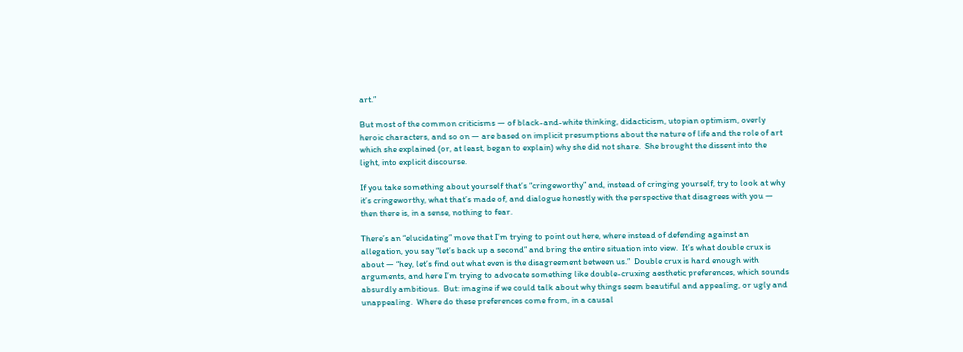art.”

But most of the common criticisms — of black-and-white thinking, didacticism, utopian optimism, overly heroic characters, and so on — are based on implicit presumptions about the nature of life and the role of art which she explained (or, at least, began to explain) why she did not share.  She brought the dissent into the light, into explicit discourse.

If you take something about yourself that’s “cringeworthy” and, instead of cringing yourself, try to look at why it’s cringeworthy, what that’s made of, and dialogue honestly with the perspective that disagrees with you — then there is, in a sense, nothing to fear.

There’s an “elucidating” move that I’m trying to point out here, where instead of defending against an allegation, you say “let’s back up a second” and bring the entire situation into view.  It’s what double crux is about — “hey, let’s find out what even is the disagreement between us.”  Double crux is hard enough with arguments, and here I’m trying to advocate something like double-cruxing aesthetic preferences, which sounds absurdly ambitious.  But: imagine if we could talk about why things seem beautiful and appealing, or ugly and unappealing.  Where do these preferences come from, in a causal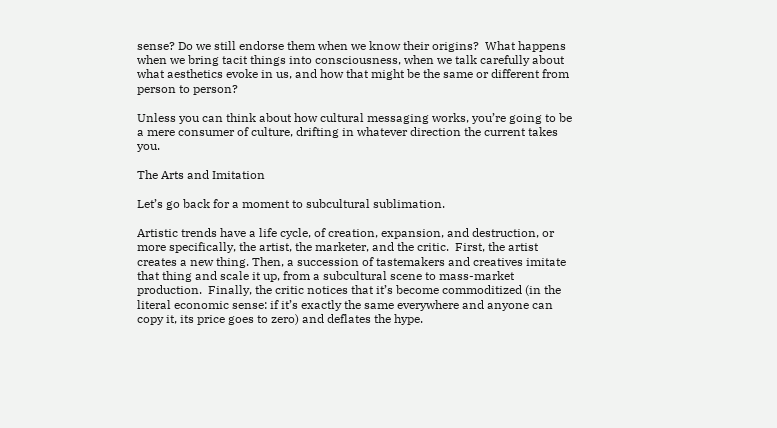sense? Do we still endorse them when we know their origins?  What happens when we bring tacit things into consciousness, when we talk carefully about what aesthetics evoke in us, and how that might be the same or different from person to person?

Unless you can think about how cultural messaging works, you’re going to be a mere consumer of culture, drifting in whatever direction the current takes you.

The Arts and Imitation

Let’s go back for a moment to subcultural sublimation.

Artistic trends have a life cycle, of creation, expansion, and destruction, or more specifically, the artist, the marketer, and the critic.  First, the artist creates a new thing. Then, a succession of tastemakers and creatives imitate that thing and scale it up, from a subcultural scene to mass-market production.  Finally, the critic notices that it’s become commoditized (in the literal economic sense: if it’s exactly the same everywhere and anyone can copy it, its price goes to zero) and deflates the hype.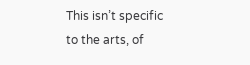This isn’t specific to the arts, of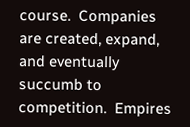course.  Companies are created, expand, and eventually succumb to competition.  Empires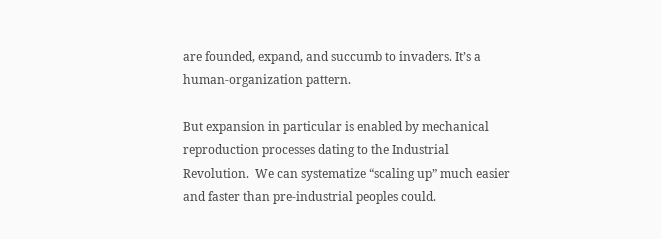are founded, expand, and succumb to invaders. It’s a human-organization pattern.

But expansion in particular is enabled by mechanical reproduction processes dating to the Industrial Revolution.  We can systematize “scaling up” much easier and faster than pre-industrial peoples could.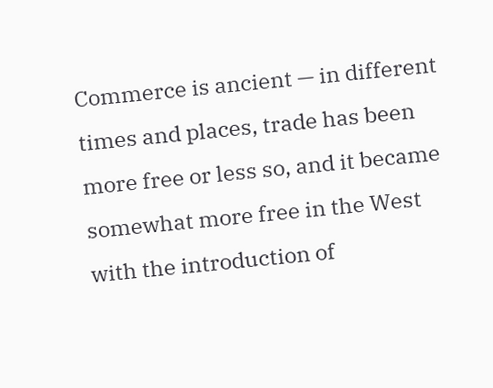Commerce is ancient — in different times and places, trade has been more free or less so, and it became somewhat more free in the West with the introduction of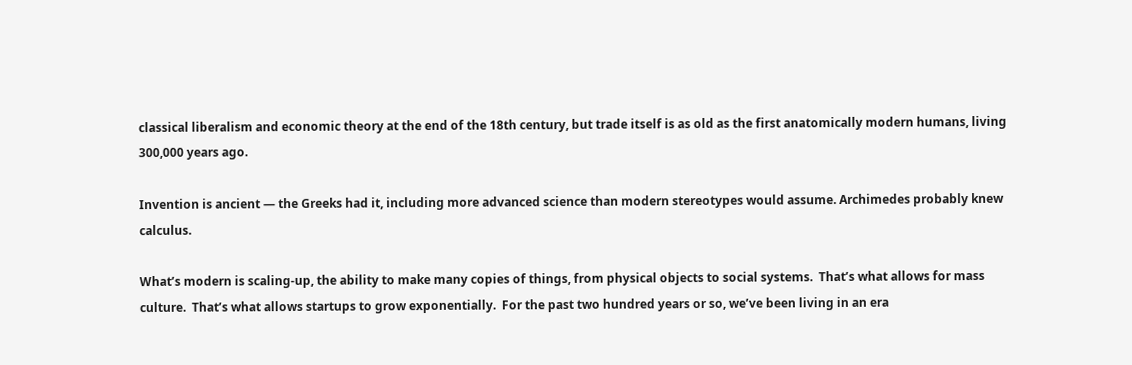classical liberalism and economic theory at the end of the 18th century, but trade itself is as old as the first anatomically modern humans, living 300,000 years ago.

Invention is ancient — the Greeks had it, including more advanced science than modern stereotypes would assume. Archimedes probably knew calculus.

What’s modern is scaling-up, the ability to make many copies of things, from physical objects to social systems.  That’s what allows for mass culture.  That’s what allows startups to grow exponentially.  For the past two hundred years or so, we’ve been living in an era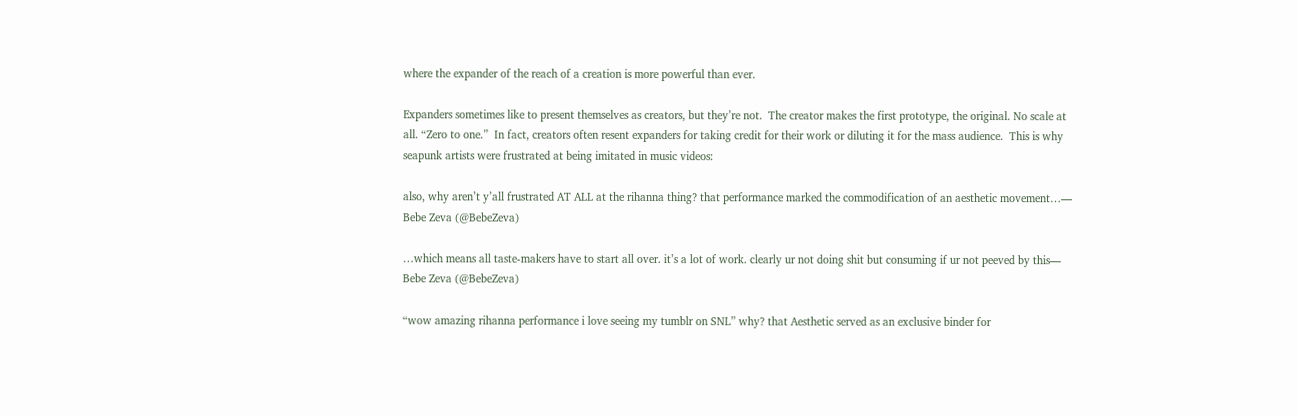where the expander of the reach of a creation is more powerful than ever.

Expanders sometimes like to present themselves as creators, but they’re not.  The creator makes the first prototype, the original. No scale at all. “Zero to one.”  In fact, creators often resent expanders for taking credit for their work or diluting it for the mass audience.  This is why seapunk artists were frustrated at being imitated in music videos:

also, why aren’t y’all frustrated AT ALL at the rihanna thing? that performance marked the commodification of an aesthetic movement…— Bebe Zeva (@BebeZeva)

…which means all taste-makers have to start all over. it’s a lot of work. clearly ur not doing shit but consuming if ur not peeved by this— Bebe Zeva (@BebeZeva)

“wow amazing rihanna performance i love seeing my tumblr on SNL” why? that Aesthetic served as an exclusive binder for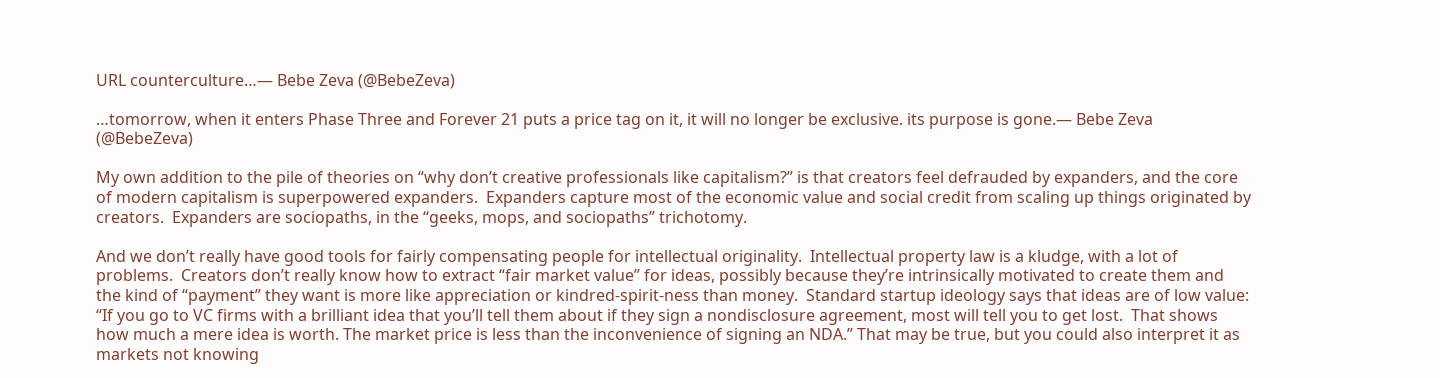URL counterculture…— Bebe Zeva (@BebeZeva)

…tomorrow, when it enters Phase Three and Forever 21 puts a price tag on it, it will no longer be exclusive. its purpose is gone.— Bebe Zeva (@BebeZeva)

My own addition to the pile of theories on “why don’t creative professionals like capitalism?” is that creators feel defrauded by expanders, and the core of modern capitalism is superpowered expanders.  Expanders capture most of the economic value and social credit from scaling up things originated by creators.  Expanders are sociopaths, in the “geeks, mops, and sociopaths” trichotomy.

And we don’t really have good tools for fairly compensating people for intellectual originality.  Intellectual property law is a kludge, with a lot of problems.  Creators don’t really know how to extract “fair market value” for ideas, possibly because they’re intrinsically motivated to create them and the kind of “payment” they want is more like appreciation or kindred-spirit-ness than money.  Standard startup ideology says that ideas are of low value: “If you go to VC firms with a brilliant idea that you’ll tell them about if they sign a nondisclosure agreement, most will tell you to get lost.  That shows how much a mere idea is worth. The market price is less than the inconvenience of signing an NDA.” That may be true, but you could also interpret it as markets not knowing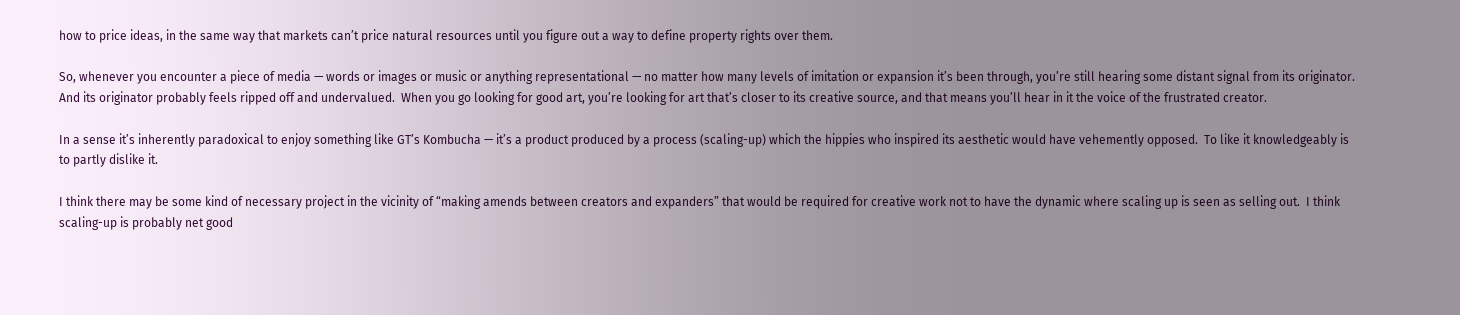how to price ideas, in the same way that markets can’t price natural resources until you figure out a way to define property rights over them.

So, whenever you encounter a piece of media — words or images or music or anything representational — no matter how many levels of imitation or expansion it’s been through, you’re still hearing some distant signal from its originator.  And its originator probably feels ripped off and undervalued.  When you go looking for good art, you’re looking for art that’s closer to its creative source, and that means you’ll hear in it the voice of the frustrated creator.

In a sense it’s inherently paradoxical to enjoy something like GT’s Kombucha — it’s a product produced by a process (scaling-up) which the hippies who inspired its aesthetic would have vehemently opposed.  To like it knowledgeably is to partly dislike it.

I think there may be some kind of necessary project in the vicinity of “making amends between creators and expanders” that would be required for creative work not to have the dynamic where scaling up is seen as selling out.  I think scaling-up is probably net good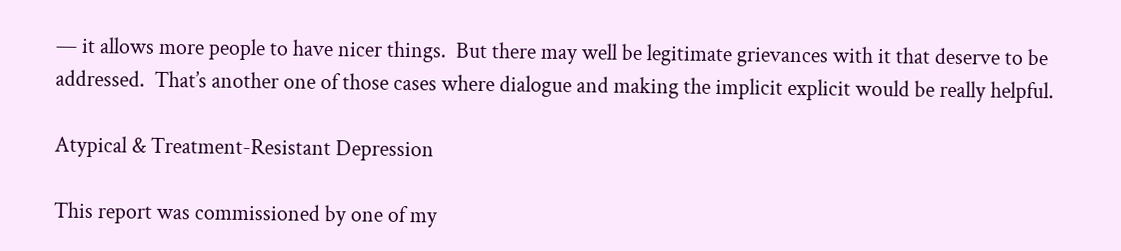— it allows more people to have nicer things.  But there may well be legitimate grievances with it that deserve to be addressed.  That’s another one of those cases where dialogue and making the implicit explicit would be really helpful.

Atypical & Treatment-Resistant Depression

This report was commissioned by one of my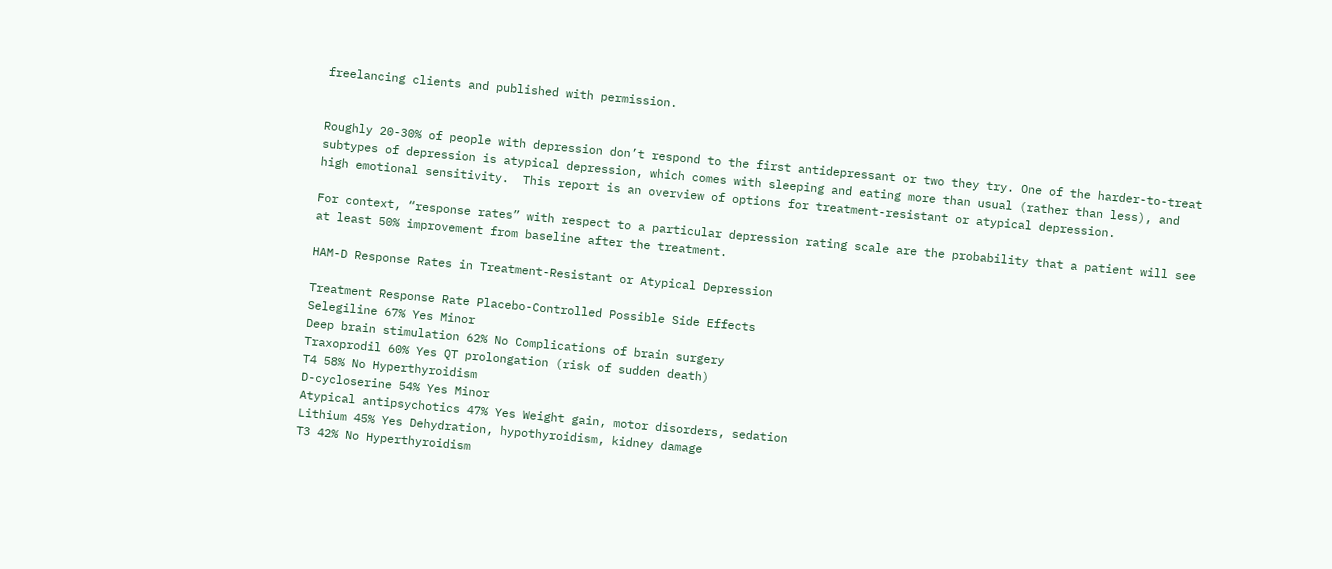freelancing clients and published with permission.


Roughly 20-30% of people with depression don’t respond to the first antidepressant or two they try. One of the harder-to-treat subtypes of depression is atypical depression, which comes with sleeping and eating more than usual (rather than less), and high emotional sensitivity.  This report is an overview of options for treatment-resistant or atypical depression.

For context, “response rates” with respect to a particular depression rating scale are the probability that a patient will see at least 50% improvement from baseline after the treatment.

HAM-D Response Rates in Treatment-Resistant or Atypical Depression

Treatment Response Rate Placebo-Controlled Possible Side Effects
Selegiline 67% Yes Minor
Deep brain stimulation 62% No Complications of brain surgery
Traxoprodil 60% Yes QT prolongation (risk of sudden death)
T4 58% No Hyperthyroidism
D-cycloserine 54% Yes Minor
Atypical antipsychotics 47% Yes Weight gain, motor disorders, sedation
Lithium 45% Yes Dehydration, hypothyroidism, kidney damage
T3 42% No Hyperthyroidism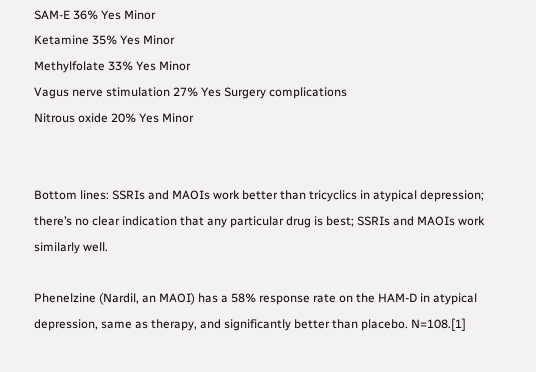SAM-E 36% Yes Minor
Ketamine 35% Yes Minor
Methylfolate 33% Yes Minor
Vagus nerve stimulation 27% Yes Surgery complications
Nitrous oxide 20% Yes Minor


Bottom lines: SSRIs and MAOIs work better than tricyclics in atypical depression; there’s no clear indication that any particular drug is best; SSRIs and MAOIs work similarly well.

Phenelzine (Nardil, an MAOI) has a 58% response rate on the HAM-D in atypical depression, same as therapy, and significantly better than placebo. N=108.[1]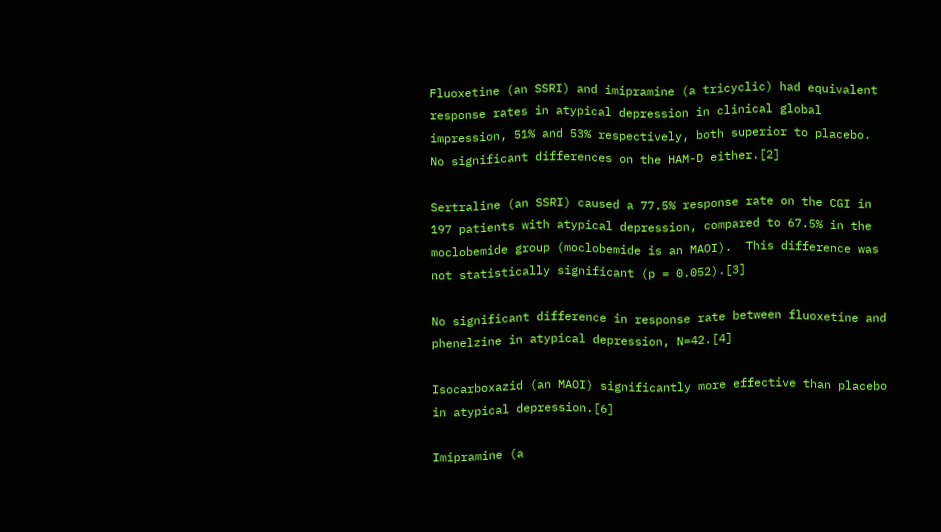Fluoxetine (an SSRI) and imipramine (a tricyclic) had equivalent response rates in atypical depression in clinical global impression, 51% and 53% respectively, both superior to placebo.  No significant differences on the HAM-D either.[2]

Sertraline (an SSRI) caused a 77.5% response rate on the CGI in 197 patients with atypical depression, compared to 67.5% in the moclobemide group (moclobemide is an MAOI).  This difference was not statistically significant (p = 0.052).[3]

No significant difference in response rate between fluoxetine and phenelzine in atypical depression, N=42.[4]

Isocarboxazid (an MAOI) significantly more effective than placebo in atypical depression.[6]

Imipramine (a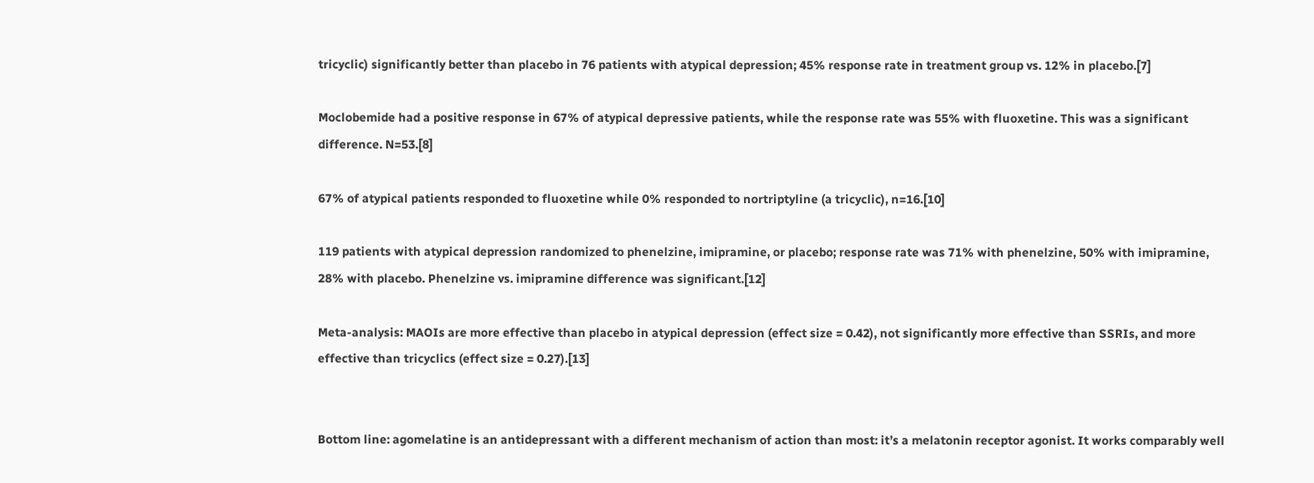tricyclic) significantly better than placebo in 76 patients with atypical depression; 45% response rate in treatment group vs. 12% in placebo.[7]

Moclobemide had a positive response in 67% of atypical depressive patients, while the response rate was 55% with fluoxetine. This was a significant difference. N=53.[8]

67% of atypical patients responded to fluoxetine while 0% responded to nortriptyline (a tricyclic), n=16.[10]

119 patients with atypical depression randomized to phenelzine, imipramine, or placebo; response rate was 71% with phenelzine, 50% with imipramine, 28% with placebo. Phenelzine vs. imipramine difference was significant.[12]

Meta-analysis: MAOIs are more effective than placebo in atypical depression (effect size = 0.42), not significantly more effective than SSRIs, and more effective than tricyclics (effect size = 0.27).[13]


Bottom line: agomelatine is an antidepressant with a different mechanism of action than most: it’s a melatonin receptor agonist. It works comparably well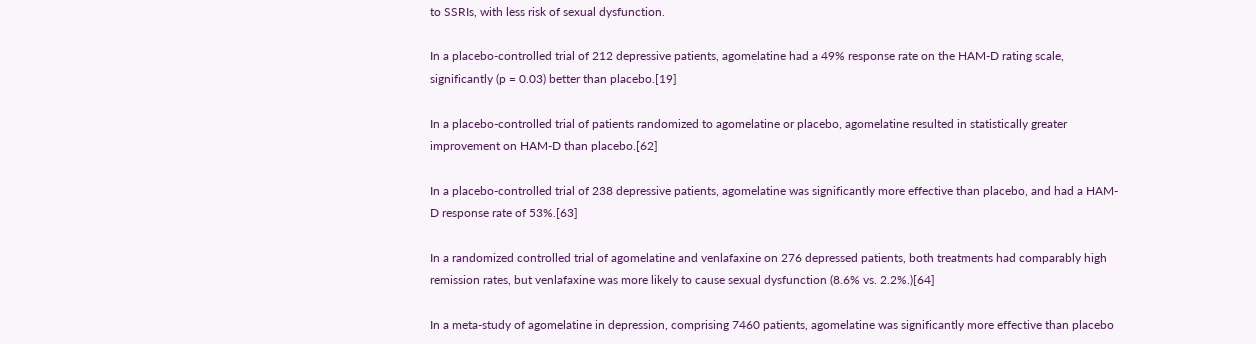to SSRIs, with less risk of sexual dysfunction.

In a placebo-controlled trial of 212 depressive patients, agomelatine had a 49% response rate on the HAM-D rating scale, significantly (p = 0.03) better than placebo.[19]

In a placebo-controlled trial of patients randomized to agomelatine or placebo, agomelatine resulted in statistically greater improvement on HAM-D than placebo.[62]

In a placebo-controlled trial of 238 depressive patients, agomelatine was significantly more effective than placebo, and had a HAM-D response rate of 53%.[63]

In a randomized controlled trial of agomelatine and venlafaxine on 276 depressed patients, both treatments had comparably high remission rates, but venlafaxine was more likely to cause sexual dysfunction (8.6% vs. 2.2%.)[64]

In a meta-study of agomelatine in depression, comprising 7460 patients, agomelatine was significantly more effective than placebo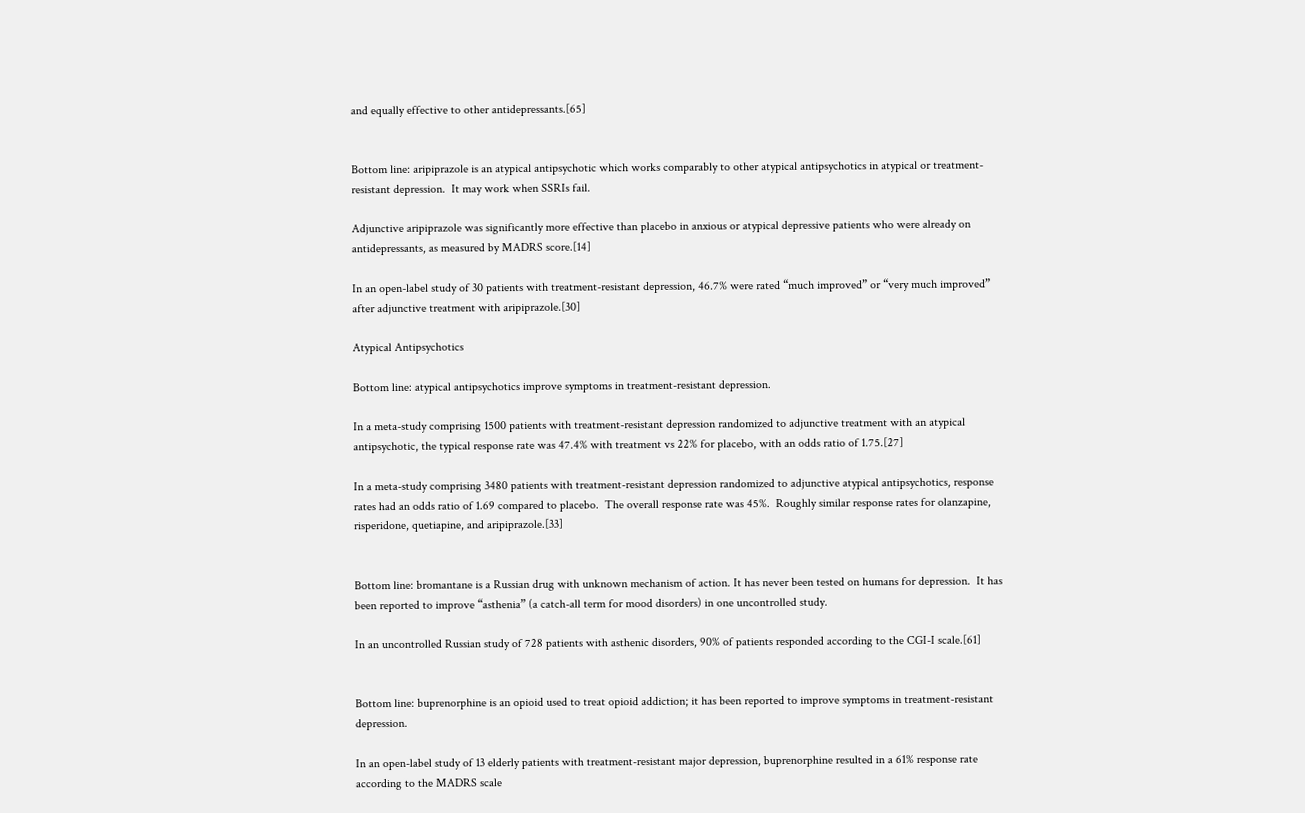and equally effective to other antidepressants.[65]


Bottom line: aripiprazole is an atypical antipsychotic which works comparably to other atypical antipsychotics in atypical or treatment-resistant depression.  It may work when SSRIs fail.

Adjunctive aripiprazole was significantly more effective than placebo in anxious or atypical depressive patients who were already on antidepressants, as measured by MADRS score.[14]

In an open-label study of 30 patients with treatment-resistant depression, 46.7% were rated “much improved” or “very much improved” after adjunctive treatment with aripiprazole.[30]

Atypical Antipsychotics

Bottom line: atypical antipsychotics improve symptoms in treatment-resistant depression.

In a meta-study comprising 1500 patients with treatment-resistant depression randomized to adjunctive treatment with an atypical antipsychotic, the typical response rate was 47.4% with treatment vs 22% for placebo, with an odds ratio of 1.75.[27]

In a meta-study comprising 3480 patients with treatment-resistant depression randomized to adjunctive atypical antipsychotics, response rates had an odds ratio of 1.69 compared to placebo.  The overall response rate was 45%.  Roughly similar response rates for olanzapine, risperidone, quetiapine, and aripiprazole.[33]


Bottom line: bromantane is a Russian drug with unknown mechanism of action. It has never been tested on humans for depression.  It has been reported to improve “asthenia” (a catch-all term for mood disorders) in one uncontrolled study.

In an uncontrolled Russian study of 728 patients with asthenic disorders, 90% of patients responded according to the CGI-I scale.[61]


Bottom line: buprenorphine is an opioid used to treat opioid addiction; it has been reported to improve symptoms in treatment-resistant depression.

In an open-label study of 13 elderly patients with treatment-resistant major depression, buprenorphine resulted in a 61% response rate according to the MADRS scale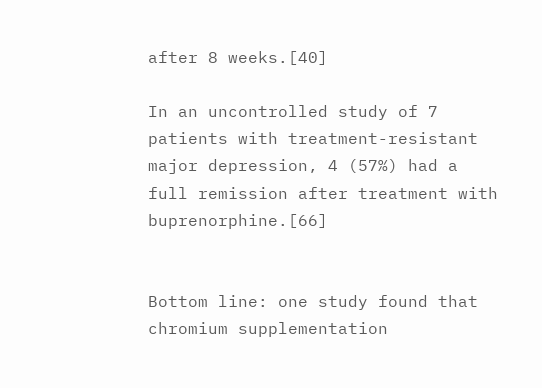after 8 weeks.[40]

In an uncontrolled study of 7 patients with treatment-resistant major depression, 4 (57%) had a full remission after treatment with buprenorphine.[66]


Bottom line: one study found that chromium supplementation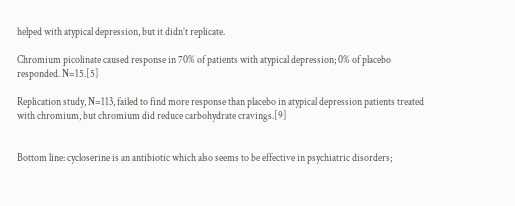helped with atypical depression, but it didn’t replicate.

Chromium picolinate caused response in 70% of patients with atypical depression; 0% of placebo responded. N=15.[5]

Replication study, N=113, failed to find more response than placebo in atypical depression patients treated with chromium, but chromium did reduce carbohydrate cravings.[9]


Bottom line: cycloserine is an antibiotic which also seems to be effective in psychiatric disorders;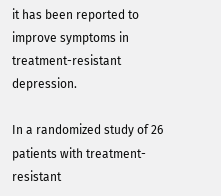it has been reported to improve symptoms in treatment-resistant depression.

In a randomized study of 26 patients with treatment-resistant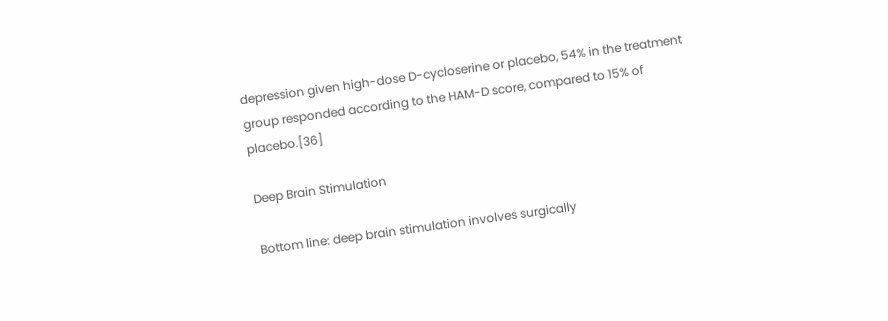depression given high-dose D-cycloserine or placebo, 54% in the treatment group responded according to the HAM-D score, compared to 15% of placebo.[36]

Deep Brain Stimulation

Bottom line: deep brain stimulation involves surgically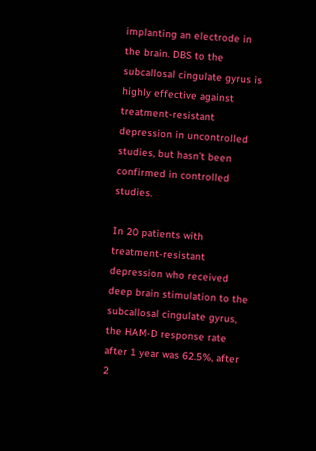implanting an electrode in the brain. DBS to the subcallosal cingulate gyrus is highly effective against treatment-resistant depression in uncontrolled studies, but hasn’t been confirmed in controlled studies.

In 20 patients with treatment-resistant depression who received deep brain stimulation to the subcallosal cingulate gyrus, the HAM-D response rate after 1 year was 62.5%, after 2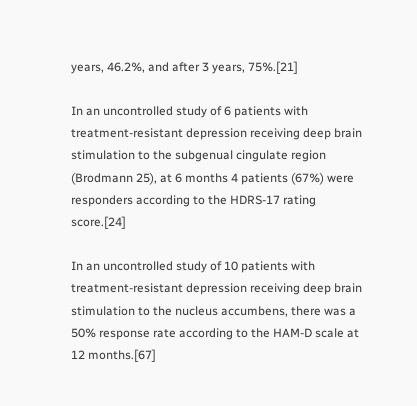years, 46.2%, and after 3 years, 75%.[21]

In an uncontrolled study of 6 patients with treatment-resistant depression receiving deep brain stimulation to the subgenual cingulate region (Brodmann 25), at 6 months 4 patients (67%) were responders according to the HDRS-17 rating score.[24]

In an uncontrolled study of 10 patients with treatment-resistant depression receiving deep brain stimulation to the nucleus accumbens, there was a 50% response rate according to the HAM-D scale at 12 months.[67]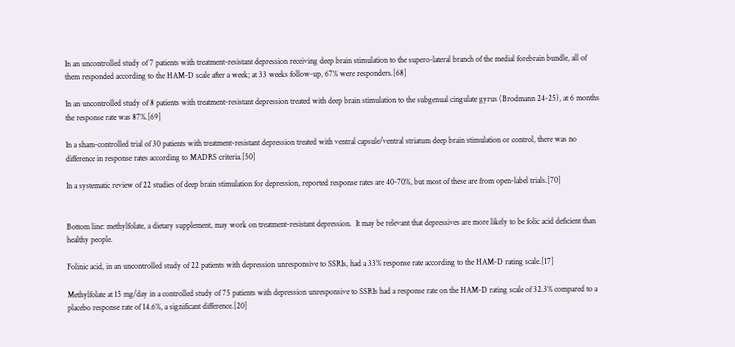In an uncontrolled study of 7 patients with treatment-resistant depression receiving deep brain stimulation to the supero-lateral branch of the medial forebrain bundle, all of them responded according to the HAM-D scale after a week; at 33 weeks follow-up, 67% were responders.[68]

In an uncontrolled study of 8 patients with treatment-resistant depression treated with deep brain stimulation to the subgenual cingulate gyrus (Brodmann 24-25), at 6 months the response rate was 87%.[69]

In a sham-controlled trial of 30 patients with treatment-resistant depression treated with ventral capsule/ventral striatum deep brain stimulation or control, there was no difference in response rates according to MADRS criteria.[50]

In a systematic review of 22 studies of deep brain stimulation for depression, reported response rates are 40-70%, but most of these are from open-label trials.[70]


Bottom line: methylfolate, a dietary supplement, may work on treatment-resistant depression.  It may be relevant that depressives are more likely to be folic acid deficient than healthy people.

Folinic acid, in an uncontrolled study of 22 patients with depression unresponsive to SSRIs, had a 33% response rate according to the HAM-D rating scale.[17]

Methylfolate at 15 mg/day in a controlled study of 75 patients with depression unresponsive to SSRIs had a response rate on the HAM-D rating scale of 32.3% compared to a placebo response rate of 14.6%, a significant difference.[20]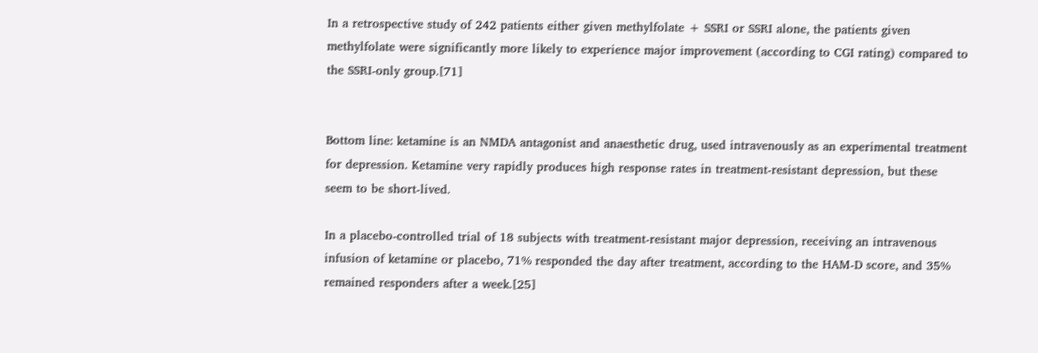In a retrospective study of 242 patients either given methylfolate + SSRI or SSRI alone, the patients given methylfolate were significantly more likely to experience major improvement (according to CGI rating) compared to the SSRI-only group.[71]


Bottom line: ketamine is an NMDA antagonist and anaesthetic drug, used intravenously as an experimental treatment for depression. Ketamine very rapidly produces high response rates in treatment-resistant depression, but these seem to be short-lived.

In a placebo-controlled trial of 18 subjects with treatment-resistant major depression, receiving an intravenous infusion of ketamine or placebo, 71% responded the day after treatment, according to the HAM-D score, and 35% remained responders after a week.[25]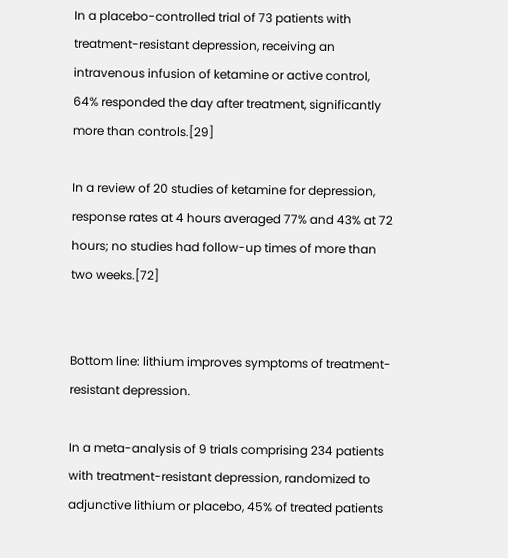In a placebo-controlled trial of 73 patients with treatment-resistant depression, receiving an intravenous infusion of ketamine or active control, 64% responded the day after treatment, significantly more than controls.[29]

In a review of 20 studies of ketamine for depression, response rates at 4 hours averaged 77% and 43% at 72 hours; no studies had follow-up times of more than two weeks.[72]


Bottom line: lithium improves symptoms of treatment-resistant depression.

In a meta-analysis of 9 trials comprising 234 patients with treatment-resistant depression, randomized to adjunctive lithium or placebo, 45% of treated patients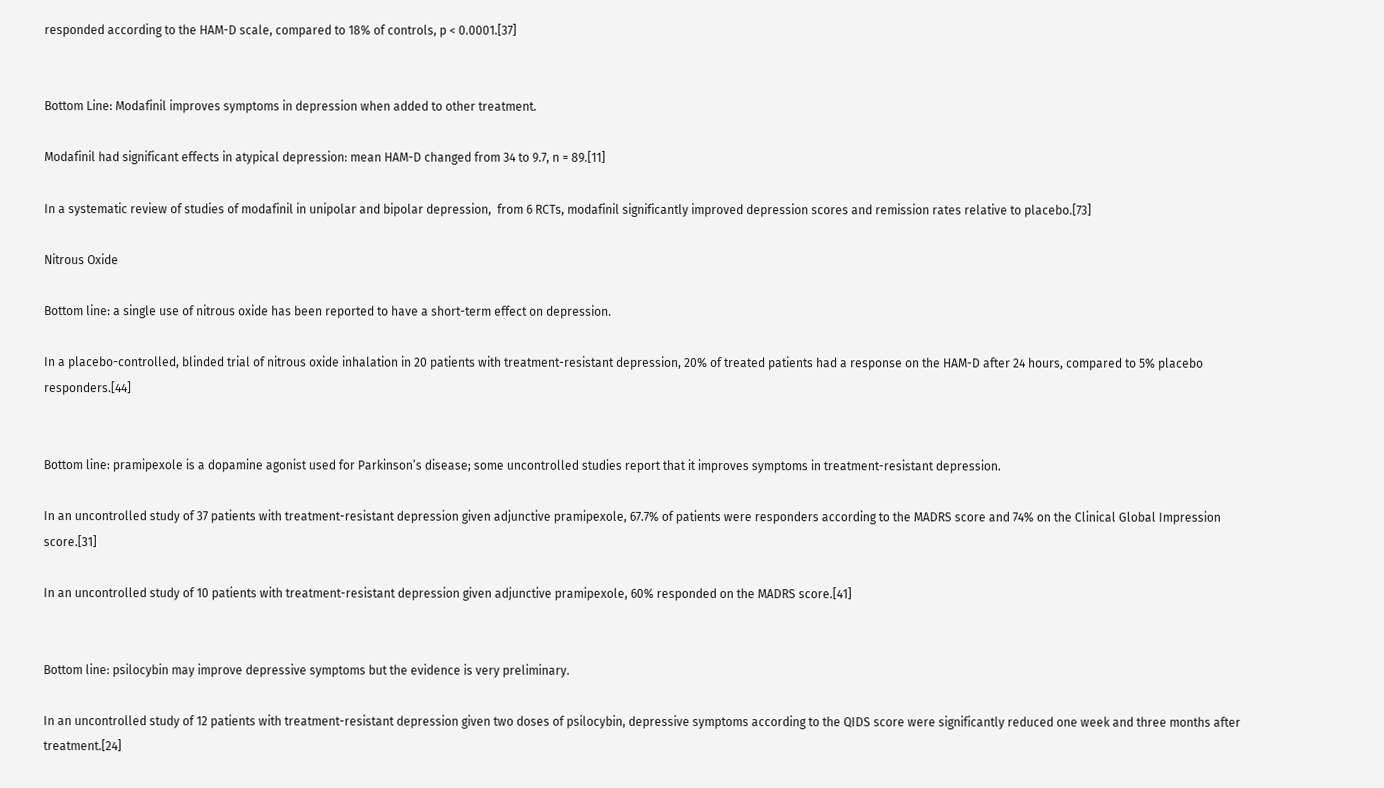responded according to the HAM-D scale, compared to 18% of controls, p < 0.0001.[37]


Bottom Line: Modafinil improves symptoms in depression when added to other treatment.

Modafinil had significant effects in atypical depression: mean HAM-D changed from 34 to 9.7, n = 89.[11]

In a systematic review of studies of modafinil in unipolar and bipolar depression,  from 6 RCTs, modafinil significantly improved depression scores and remission rates relative to placebo.[73]

Nitrous Oxide

Bottom line: a single use of nitrous oxide has been reported to have a short-term effect on depression.

In a placebo-controlled, blinded trial of nitrous oxide inhalation in 20 patients with treatment-resistant depression, 20% of treated patients had a response on the HAM-D after 24 hours, compared to 5% placebo responders.[44]


Bottom line: pramipexole is a dopamine agonist used for Parkinson’s disease; some uncontrolled studies report that it improves symptoms in treatment-resistant depression.

In an uncontrolled study of 37 patients with treatment-resistant depression given adjunctive pramipexole, 67.7% of patients were responders according to the MADRS score and 74% on the Clinical Global Impression score.[31]

In an uncontrolled study of 10 patients with treatment-resistant depression given adjunctive pramipexole, 60% responded on the MADRS score.[41]


Bottom line: psilocybin may improve depressive symptoms but the evidence is very preliminary.

In an uncontrolled study of 12 patients with treatment-resistant depression given two doses of psilocybin, depressive symptoms according to the QIDS score were significantly reduced one week and three months after treatment.[24]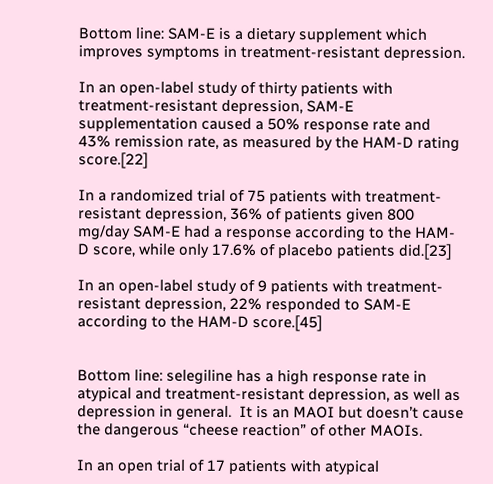Bottom line: SAM-E is a dietary supplement which improves symptoms in treatment-resistant depression.

In an open-label study of thirty patients with treatment-resistant depression, SAM-E supplementation caused a 50% response rate and 43% remission rate, as measured by the HAM-D rating score.[22]

In a randomized trial of 75 patients with treatment-resistant depression, 36% of patients given 800 mg/day SAM-E had a response according to the HAM-D score, while only 17.6% of placebo patients did.[23]

In an open-label study of 9 patients with treatment-resistant depression, 22% responded to SAM-E according to the HAM-D score.[45]


Bottom line: selegiline has a high response rate in atypical and treatment-resistant depression, as well as depression in general.  It is an MAOI but doesn’t cause the dangerous “cheese reaction” of other MAOIs.

In an open trial of 17 patients with atypical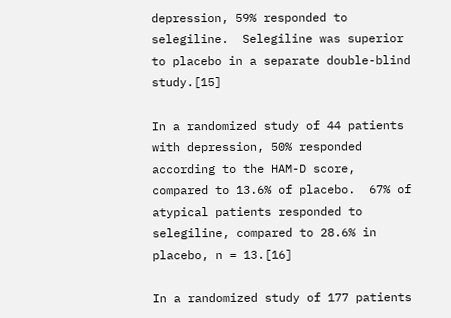depression, 59% responded to selegiline.  Selegiline was superior to placebo in a separate double-blind study.[15]

In a randomized study of 44 patients with depression, 50% responded according to the HAM-D score, compared to 13.6% of placebo.  67% of atypical patients responded to selegiline, compared to 28.6% in placebo, n = 13.[16]

In a randomized study of 177 patients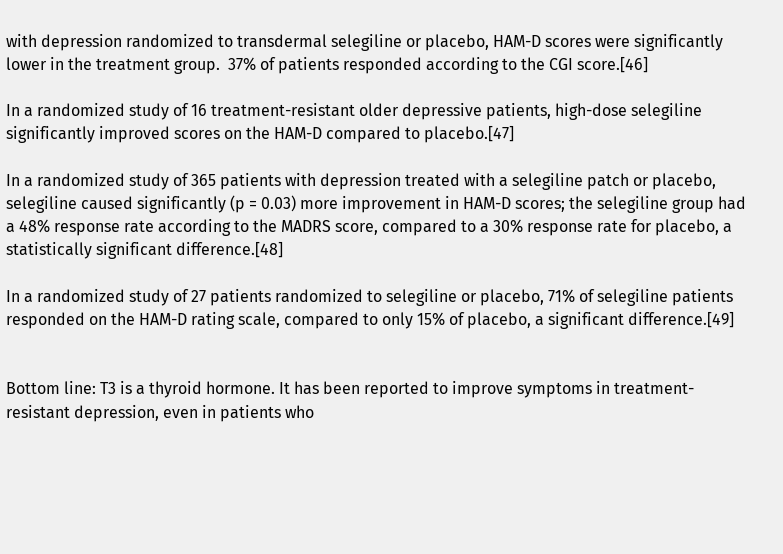with depression randomized to transdermal selegiline or placebo, HAM-D scores were significantly lower in the treatment group.  37% of patients responded according to the CGI score.[46]

In a randomized study of 16 treatment-resistant older depressive patients, high-dose selegiline significantly improved scores on the HAM-D compared to placebo.[47]

In a randomized study of 365 patients with depression treated with a selegiline patch or placebo, selegiline caused significantly (p = 0.03) more improvement in HAM-D scores; the selegiline group had a 48% response rate according to the MADRS score, compared to a 30% response rate for placebo, a statistically significant difference.[48]

In a randomized study of 27 patients randomized to selegiline or placebo, 71% of selegiline patients responded on the HAM-D rating scale, compared to only 15% of placebo, a significant difference.[49]


Bottom line: T3 is a thyroid hormone. It has been reported to improve symptoms in treatment-resistant depression, even in patients who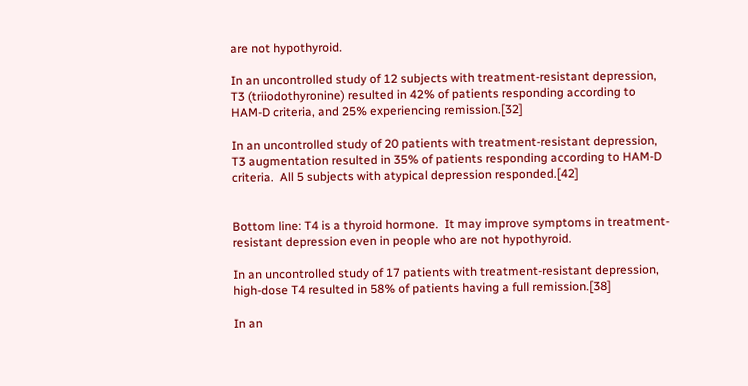are not hypothyroid.

In an uncontrolled study of 12 subjects with treatment-resistant depression, T3 (triiodothyronine) resulted in 42% of patients responding according to HAM-D criteria, and 25% experiencing remission.[32]

In an uncontrolled study of 20 patients with treatment-resistant depression, T3 augmentation resulted in 35% of patients responding according to HAM-D criteria.  All 5 subjects with atypical depression responded.[42]


Bottom line: T4 is a thyroid hormone.  It may improve symptoms in treatment-resistant depression even in people who are not hypothyroid.

In an uncontrolled study of 17 patients with treatment-resistant depression, high-dose T4 resulted in 58% of patients having a full remission.[38]

In an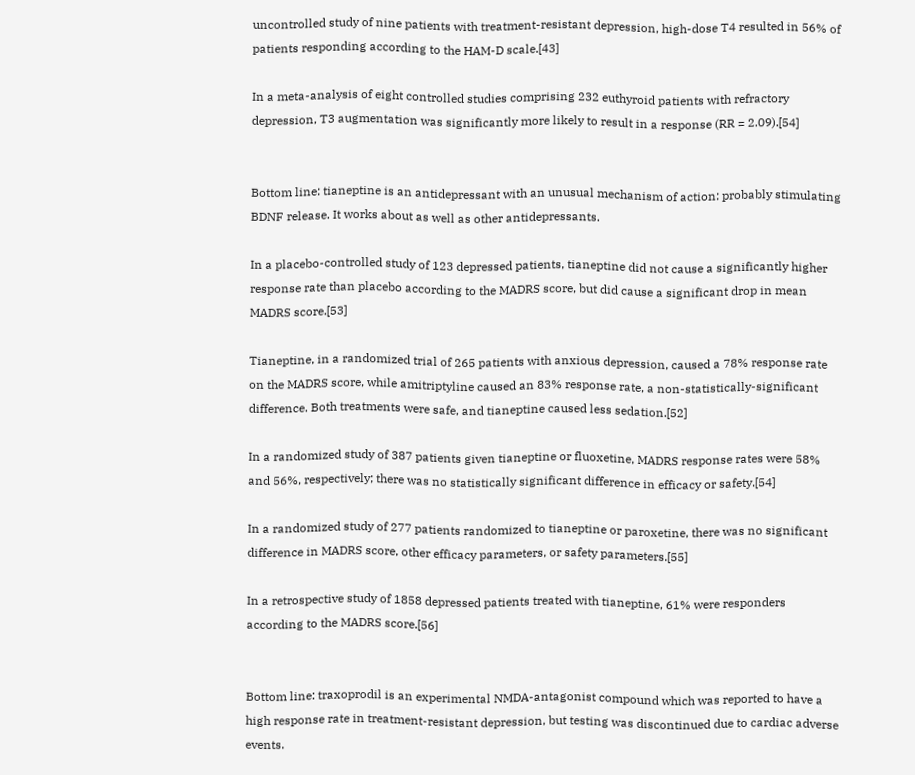uncontrolled study of nine patients with treatment-resistant depression, high-dose T4 resulted in 56% of patients responding according to the HAM-D scale.[43]

In a meta-analysis of eight controlled studies comprising 232 euthyroid patients with refractory depression, T3 augmentation was significantly more likely to result in a response (RR = 2.09).[54]


Bottom line: tianeptine is an antidepressant with an unusual mechanism of action: probably stimulating BDNF release. It works about as well as other antidepressants.

In a placebo-controlled study of 123 depressed patients, tianeptine did not cause a significantly higher response rate than placebo according to the MADRS score, but did cause a significant drop in mean MADRS score.[53]

Tianeptine, in a randomized trial of 265 patients with anxious depression, caused a 78% response rate on the MADRS score, while amitriptyline caused an 83% response rate, a non-statistically-significant difference. Both treatments were safe, and tianeptine caused less sedation.[52]

In a randomized study of 387 patients given tianeptine or fluoxetine, MADRS response rates were 58% and 56%, respectively; there was no statistically significant difference in efficacy or safety.[54]

In a randomized study of 277 patients randomized to tianeptine or paroxetine, there was no significant difference in MADRS score, other efficacy parameters, or safety parameters.[55]

In a retrospective study of 1858 depressed patients treated with tianeptine, 61% were responders according to the MADRS score.[56]


Bottom line: traxoprodil is an experimental NMDA-antagonist compound which was reported to have a high response rate in treatment-resistant depression, but testing was discontinued due to cardiac adverse events.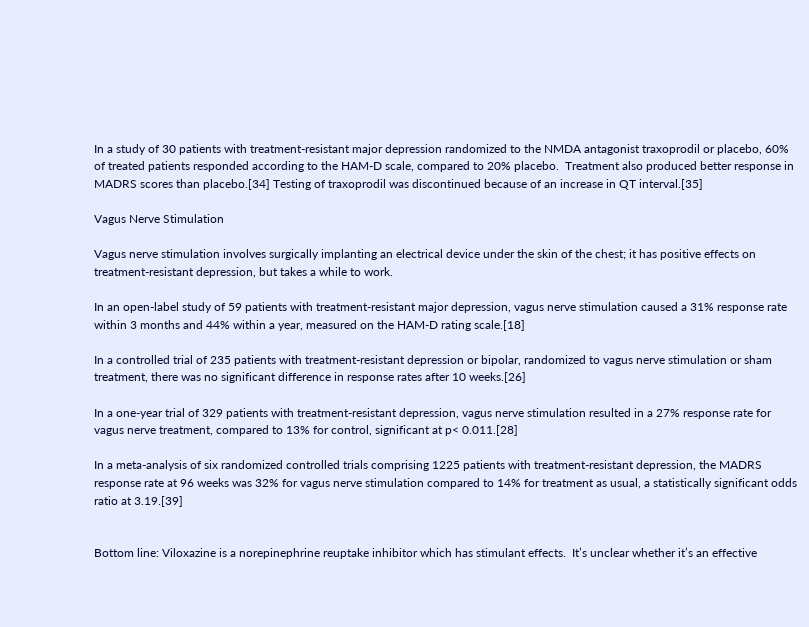In a study of 30 patients with treatment-resistant major depression randomized to the NMDA antagonist traxoprodil or placebo, 60% of treated patients responded according to the HAM-D scale, compared to 20% placebo.  Treatment also produced better response in MADRS scores than placebo.[34] Testing of traxoprodil was discontinued because of an increase in QT interval.[35]

Vagus Nerve Stimulation

Vagus nerve stimulation involves surgically implanting an electrical device under the skin of the chest; it has positive effects on treatment-resistant depression, but takes a while to work.

In an open-label study of 59 patients with treatment-resistant major depression, vagus nerve stimulation caused a 31% response rate within 3 months and 44% within a year, measured on the HAM-D rating scale.[18]

In a controlled trial of 235 patients with treatment-resistant depression or bipolar, randomized to vagus nerve stimulation or sham treatment, there was no significant difference in response rates after 10 weeks.[26]

In a one-year trial of 329 patients with treatment-resistant depression, vagus nerve stimulation resulted in a 27% response rate for vagus nerve treatment, compared to 13% for control, significant at p< 0.011.[28]

In a meta-analysis of six randomized controlled trials comprising 1225 patients with treatment-resistant depression, the MADRS response rate at 96 weeks was 32% for vagus nerve stimulation compared to 14% for treatment as usual, a statistically significant odds ratio at 3.19.[39]


Bottom line: Viloxazine is a norepinephrine reuptake inhibitor which has stimulant effects.  It’s unclear whether it’s an effective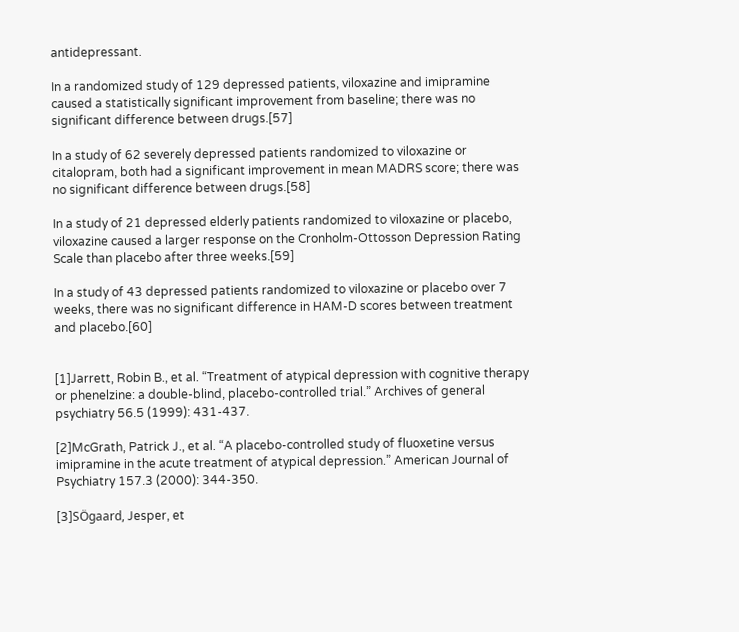antidepressant.

In a randomized study of 129 depressed patients, viloxazine and imipramine caused a statistically significant improvement from baseline; there was no significant difference between drugs.[57]

In a study of 62 severely depressed patients randomized to viloxazine or citalopram, both had a significant improvement in mean MADRS score; there was no significant difference between drugs.[58]

In a study of 21 depressed elderly patients randomized to viloxazine or placebo, viloxazine caused a larger response on the Cronholm-Ottosson Depression Rating Scale than placebo after three weeks.[59]

In a study of 43 depressed patients randomized to viloxazine or placebo over 7 weeks, there was no significant difference in HAM-D scores between treatment and placebo.[60]


[1]Jarrett, Robin B., et al. “Treatment of atypical depression with cognitive therapy or phenelzine: a double-blind, placebo-controlled trial.” Archives of general psychiatry 56.5 (1999): 431-437.

[2]McGrath, Patrick J., et al. “A placebo-controlled study of fluoxetine versus imipramine in the acute treatment of atypical depression.” American Journal of Psychiatry 157.3 (2000): 344-350.

[3]SÖgaard, Jesper, et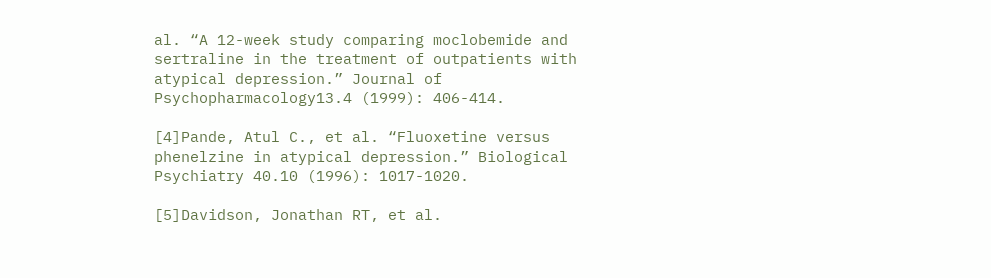al. “A 12-week study comparing moclobemide and sertraline in the treatment of outpatients with atypical depression.” Journal of Psychopharmacology13.4 (1999): 406-414.

[4]Pande, Atul C., et al. “Fluoxetine versus phenelzine in atypical depression.” Biological Psychiatry 40.10 (1996): 1017-1020.

[5]Davidson, Jonathan RT, et al.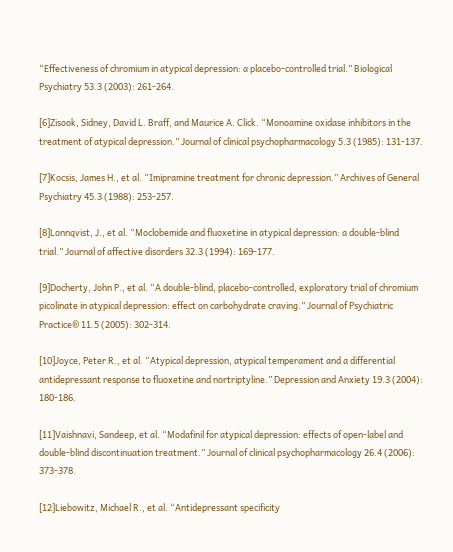“Effectiveness of chromium in atypical depression: a placebo-controlled trial.” Biological Psychiatry 53.3 (2003): 261-264.

[6]Zisook, Sidney, David L. Braff, and Maurice A. Click. “Monoamine oxidase inhibitors in the treatment of atypical depression.” Journal of clinical psychopharmacology 5.3 (1985): 131-137.

[7]Kocsis, James H., et al. “Imipramine treatment for chronic depression.” Archives of General Psychiatry 45.3 (1988): 253-257.

[8]Lonnqvist, J., et al. “Moclobemide and fluoxetine in atypical depression: a double-blind trial.” Journal of affective disorders 32.3 (1994): 169-177.

[9]Docherty, John P., et al. “A double-blind, placebo-controlled, exploratory trial of chromium picolinate in atypical depression: effect on carbohydrate craving.” Journal of Psychiatric Practice® 11.5 (2005): 302-314.

[10]Joyce, Peter R., et al. “Atypical depression, atypical temperament and a differential antidepressant response to fluoxetine and nortriptyline.” Depression and Anxiety 19.3 (2004): 180-186.

[11]Vaishnavi, Sandeep, et al. “Modafinil for atypical depression: effects of open-label and double-blind discontinuation treatment.” Journal of clinical psychopharmacology 26.4 (2006): 373-378.

[12]Liebowitz, Michael R., et al. “Antidepressant specificity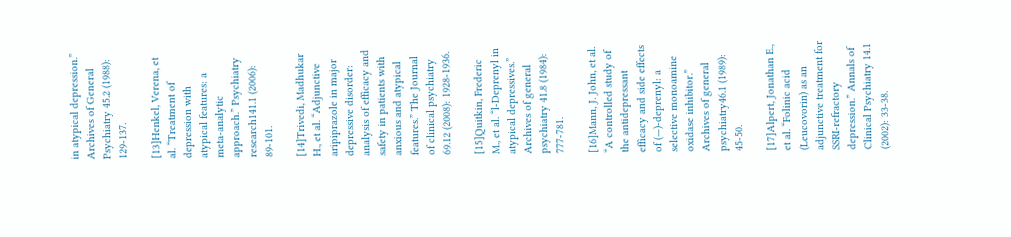in atypical depression.” Archives of General Psychiatry 45.2 (1988): 129-137.

[13]Henkel, Verena, et al. “Treatment of depression with atypical features: a meta-analytic approach.” Psychiatry research141.1 (2006): 89-101.

[14]Trivedi, Madhukar H., et al. “Adjunctive aripiprazole in major depressive disorder: analysis of efficacy and safety in patients with anxious and atypical features.” The Journal of clinical psychiatry 69.12 (2008): 1928-1936.

[15]Quitkin, Frederic M., et al. “l-Deprenyl in atypical depressives.” Archives of general psychiatry 41.8 (1984): 777-781.

[16]Mann, J. John, et al. “A controlled study of the antidepressant efficacy and side effects of (—)-deprenyl: a selective monoamine oxidase inhibitor.” Archives of general psychiatry46.1 (1989): 45-50.

[17]Alpert, Jonathan E., et al. “Folinic acid (Leucovorin) as an adjunctive treatment for SSRI-refractory depression.” Annals of Clinical Psychiatry 14.1 (2002): 33-38.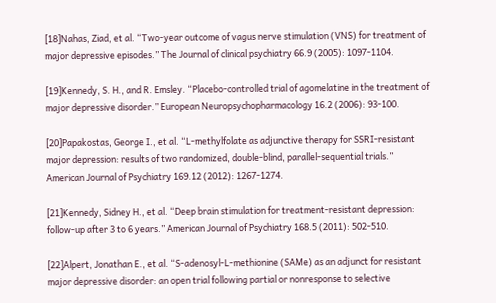[18]Nahas, Ziad, et al. “Two-year outcome of vagus nerve stimulation (VNS) for treatment of major depressive episodes.” The Journal of clinical psychiatry 66.9 (2005): 1097-1104.

[19]Kennedy, S. H., and R. Emsley. “Placebo-controlled trial of agomelatine in the treatment of major depressive disorder.” European Neuropsychopharmacology 16.2 (2006): 93-100.

[20]Papakostas, George I., et al. “L-methylfolate as adjunctive therapy for SSRI-resistant major depression: results of two randomized, double-blind, parallel-sequential trials.” American Journal of Psychiatry 169.12 (2012): 1267-1274.

[21]Kennedy, Sidney H., et al. “Deep brain stimulation for treatment-resistant depression: follow-up after 3 to 6 years.” American Journal of Psychiatry 168.5 (2011): 502-510.

[22]Alpert, Jonathan E., et al. “S-adenosyl-L-methionine (SAMe) as an adjunct for resistant major depressive disorder: an open trial following partial or nonresponse to selective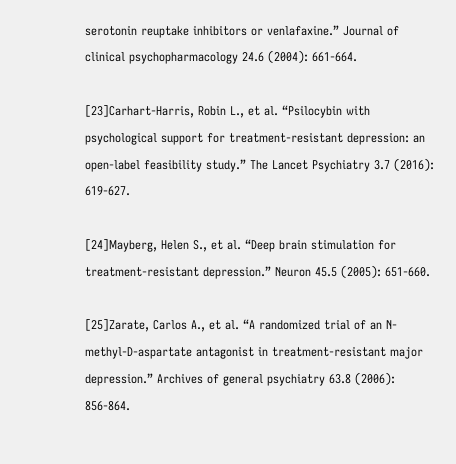serotonin reuptake inhibitors or venlafaxine.” Journal of clinical psychopharmacology 24.6 (2004): 661-664.

[23]Carhart-Harris, Robin L., et al. “Psilocybin with psychological support for treatment-resistant depression: an open-label feasibility study.” The Lancet Psychiatry 3.7 (2016): 619-627.

[24]Mayberg, Helen S., et al. “Deep brain stimulation for treatment-resistant depression.” Neuron 45.5 (2005): 651-660.

[25]Zarate, Carlos A., et al. “A randomized trial of an N-methyl-D-aspartate antagonist in treatment-resistant major depression.” Archives of general psychiatry 63.8 (2006): 856-864.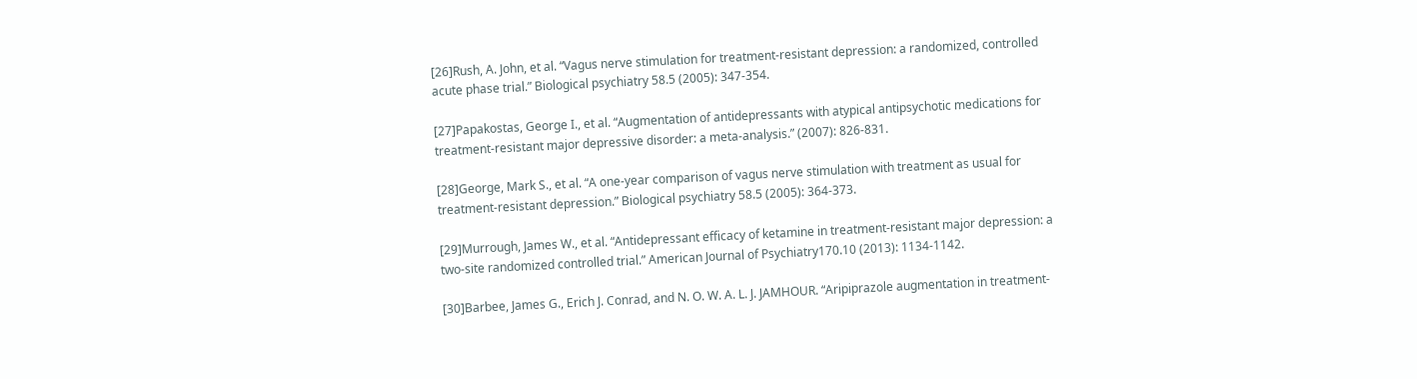[26]Rush, A. John, et al. “Vagus nerve stimulation for treatment-resistant depression: a randomized, controlled acute phase trial.” Biological psychiatry 58.5 (2005): 347-354.

[27]Papakostas, George I., et al. “Augmentation of antidepressants with atypical antipsychotic medications for treatment-resistant major depressive disorder: a meta-analysis.” (2007): 826-831.

[28]George, Mark S., et al. “A one-year comparison of vagus nerve stimulation with treatment as usual for treatment-resistant depression.” Biological psychiatry 58.5 (2005): 364-373.

[29]Murrough, James W., et al. “Antidepressant efficacy of ketamine in treatment-resistant major depression: a two-site randomized controlled trial.” American Journal of Psychiatry170.10 (2013): 1134-1142.

[30]Barbee, James G., Erich J. Conrad, and N. O. W. A. L. J. JAMHOUR. “Aripiprazole augmentation in treatment-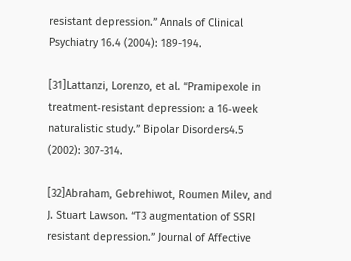resistant depression.” Annals of Clinical Psychiatry 16.4 (2004): 189-194.

[31]Lattanzi, Lorenzo, et al. “Pramipexole in treatment‐resistant depression: a 16‐week naturalistic study.” Bipolar Disorders4.5 (2002): 307-314.

[32]Abraham, Gebrehiwot, Roumen Milev, and J. Stuart Lawson. “T3 augmentation of SSRI resistant depression.” Journal of Affective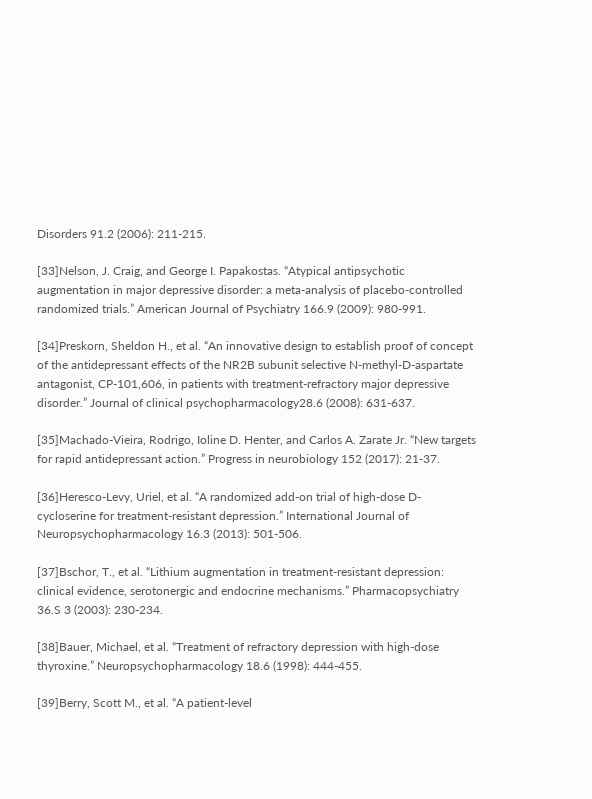Disorders 91.2 (2006): 211-215.

[33]Nelson, J. Craig, and George I. Papakostas. “Atypical antipsychotic augmentation in major depressive disorder: a meta-analysis of placebo-controlled randomized trials.” American Journal of Psychiatry 166.9 (2009): 980-991.

[34]Preskorn, Sheldon H., et al. “An innovative design to establish proof of concept of the antidepressant effects of the NR2B subunit selective N-methyl-D-aspartate antagonist, CP-101,606, in patients with treatment-refractory major depressive disorder.” Journal of clinical psychopharmacology28.6 (2008): 631-637.

[35]Machado-Vieira, Rodrigo, Ioline D. Henter, and Carlos A. Zarate Jr. “New targets for rapid antidepressant action.” Progress in neurobiology 152 (2017): 21-37.

[36]Heresco-Levy, Uriel, et al. “A randomized add-on trial of high-dose D-cycloserine for treatment-resistant depression.” International Journal of Neuropsychopharmacology 16.3 (2013): 501-506.

[37]Bschor, T., et al. “Lithium augmentation in treatment-resistant depression: clinical evidence, serotonergic and endocrine mechanisms.” Pharmacopsychiatry 36.S 3 (2003): 230-234.

[38]Bauer, Michael, et al. “Treatment of refractory depression with high-dose thyroxine.” Neuropsychopharmacology 18.6 (1998): 444-455.

[39]Berry, Scott M., et al. “A patient-level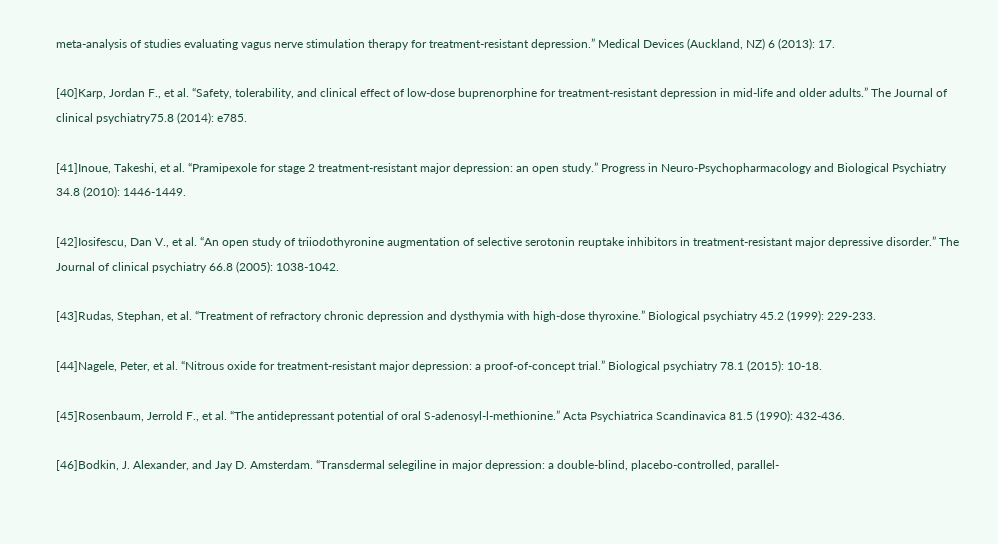meta-analysis of studies evaluating vagus nerve stimulation therapy for treatment-resistant depression.” Medical Devices (Auckland, NZ) 6 (2013): 17.

[40]Karp, Jordan F., et al. “Safety, tolerability, and clinical effect of low-dose buprenorphine for treatment-resistant depression in mid-life and older adults.” The Journal of clinical psychiatry75.8 (2014): e785.

[41]Inoue, Takeshi, et al. “Pramipexole for stage 2 treatment-resistant major depression: an open study.” Progress in Neuro-Psychopharmacology and Biological Psychiatry 34.8 (2010): 1446-1449.

[42]Iosifescu, Dan V., et al. “An open study of triiodothyronine augmentation of selective serotonin reuptake inhibitors in treatment-resistant major depressive disorder.” The Journal of clinical psychiatry 66.8 (2005): 1038-1042.

[43]Rudas, Stephan, et al. “Treatment of refractory chronic depression and dysthymia with high-dose thyroxine.” Biological psychiatry 45.2 (1999): 229-233.

[44]Nagele, Peter, et al. “Nitrous oxide for treatment-resistant major depression: a proof-of-concept trial.” Biological psychiatry 78.1 (2015): 10-18.

[45]Rosenbaum, Jerrold F., et al. “The antidepressant potential of oral S‐adenosyl‐l‐methionine.” Acta Psychiatrica Scandinavica 81.5 (1990): 432-436.

[46]Bodkin, J. Alexander, and Jay D. Amsterdam. “Transdermal selegiline in major depression: a double-blind, placebo-controlled, parallel-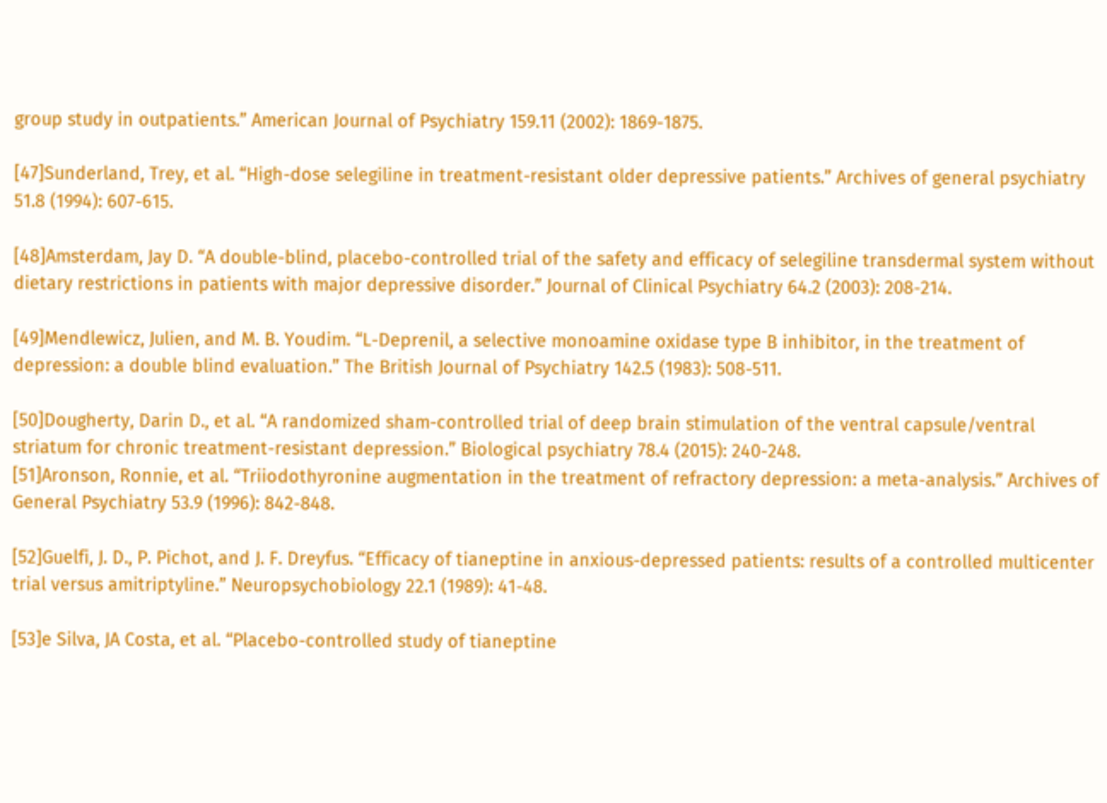group study in outpatients.” American Journal of Psychiatry 159.11 (2002): 1869-1875.

[47]Sunderland, Trey, et al. “High-dose selegiline in treatment-resistant older depressive patients.” Archives of general psychiatry 51.8 (1994): 607-615.

[48]Amsterdam, Jay D. “A double-blind, placebo-controlled trial of the safety and efficacy of selegiline transdermal system without dietary restrictions in patients with major depressive disorder.” Journal of Clinical Psychiatry 64.2 (2003): 208-214.

[49]Mendlewicz, Julien, and M. B. Youdim. “L-Deprenil, a selective monoamine oxidase type B inhibitor, in the treatment of depression: a double blind evaluation.” The British Journal of Psychiatry 142.5 (1983): 508-511.

[50]Dougherty, Darin D., et al. “A randomized sham-controlled trial of deep brain stimulation of the ventral capsule/ventral striatum for chronic treatment-resistant depression.” Biological psychiatry 78.4 (2015): 240-248.
[51]Aronson, Ronnie, et al. “Triiodothyronine augmentation in the treatment of refractory depression: a meta-analysis.” Archives of General Psychiatry 53.9 (1996): 842-848.

[52]Guelfi, J. D., P. Pichot, and J. F. Dreyfus. “Efficacy of tianeptine in anxious-depressed patients: results of a controlled multicenter trial versus amitriptyline.” Neuropsychobiology 22.1 (1989): 41-48.

[53]e Silva, JA Costa, et al. “Placebo-controlled study of tianeptine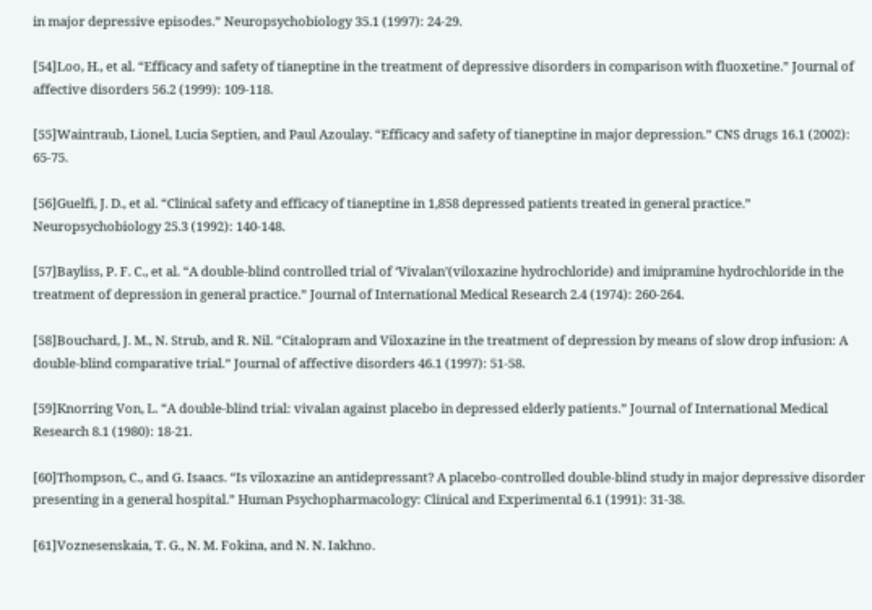in major depressive episodes.” Neuropsychobiology 35.1 (1997): 24-29.

[54]Loo, H., et al. “Efficacy and safety of tianeptine in the treatment of depressive disorders in comparison with fluoxetine.” Journal of affective disorders 56.2 (1999): 109-118.

[55]Waintraub, Lionel, Lucia Septien, and Paul Azoulay. “Efficacy and safety of tianeptine in major depression.” CNS drugs 16.1 (2002): 65-75.

[56]Guelfi, J. D., et al. “Clinical safety and efficacy of tianeptine in 1,858 depressed patients treated in general practice.” Neuropsychobiology 25.3 (1992): 140-148.

[57]Bayliss, P. F. C., et al. “A double-blind controlled trial of ‘Vivalan’(viloxazine hydrochloride) and imipramine hydrochloride in the treatment of depression in general practice.” Journal of International Medical Research 2.4 (1974): 260-264.

[58]Bouchard, J. M., N. Strub, and R. Nil. “Citalopram and Viloxazine in the treatment of depression by means of slow drop infusion: A double-blind comparative trial.” Journal of affective disorders 46.1 (1997): 51-58.

[59]Knorring Von, L. “A double-blind trial: vivalan against placebo in depressed elderly patients.” Journal of International Medical Research 8.1 (1980): 18-21.

[60]Thompson, C., and G. Isaacs. “Is viloxazine an antidepressant? A placebo‐controlled double‐blind study in major depressive disorder presenting in a general hospital.” Human Psychopharmacology: Clinical and Experimental 6.1 (1991): 31-38.

[61]Voznesenskaia, T. G., N. M. Fokina, and N. N. Iakhno.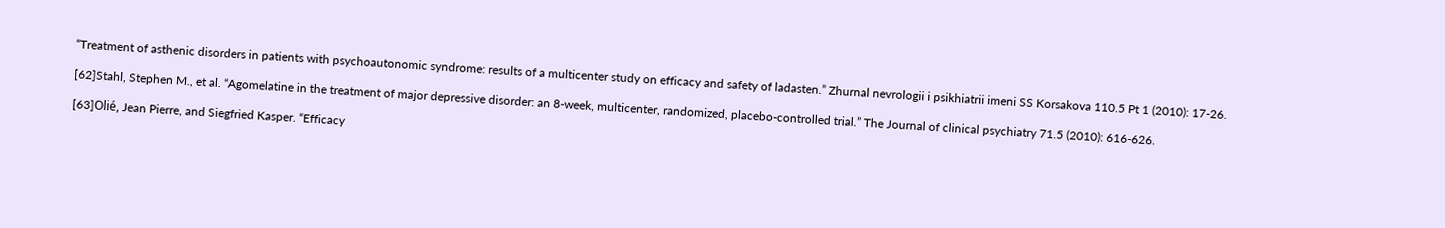“Treatment of asthenic disorders in patients with psychoautonomic syndrome: results of a multicenter study on efficacy and safety of ladasten.” Zhurnal nevrologii i psikhiatrii imeni SS Korsakova 110.5 Pt 1 (2010): 17-26.

[62]Stahl, Stephen M., et al. “Agomelatine in the treatment of major depressive disorder: an 8-week, multicenter, randomized, placebo-controlled trial.” The Journal of clinical psychiatry 71.5 (2010): 616-626.

[63]Olié, Jean Pierre, and Siegfried Kasper. “Efficacy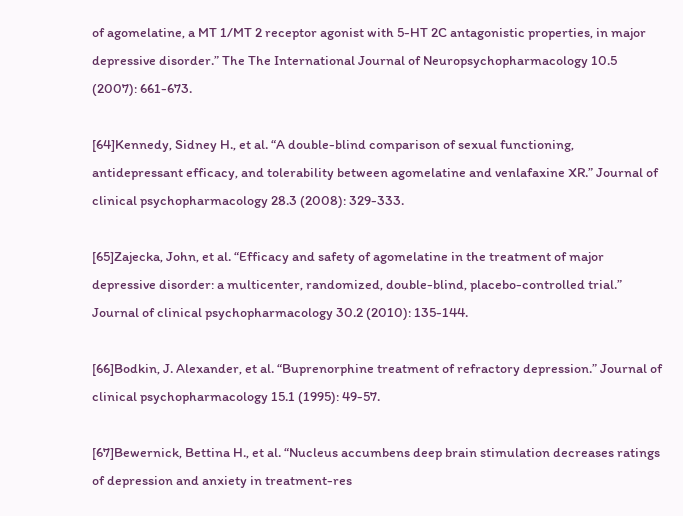of agomelatine, a MT 1/MT 2 receptor agonist with 5-HT 2C antagonistic properties, in major depressive disorder.” The The International Journal of Neuropsychopharmacology 10.5 (2007): 661-673.

[64]Kennedy, Sidney H., et al. “A double-blind comparison of sexual functioning, antidepressant efficacy, and tolerability between agomelatine and venlafaxine XR.” Journal of clinical psychopharmacology 28.3 (2008): 329-333.

[65]Zajecka, John, et al. “Efficacy and safety of agomelatine in the treatment of major depressive disorder: a multicenter, randomized, double-blind, placebo-controlled trial.” Journal of clinical psychopharmacology 30.2 (2010): 135-144.

[66]Bodkin, J. Alexander, et al. “Buprenorphine treatment of refractory depression.” Journal of clinical psychopharmacology 15.1 (1995): 49-57.

[67]Bewernick, Bettina H., et al. “Nucleus accumbens deep brain stimulation decreases ratings of depression and anxiety in treatment-res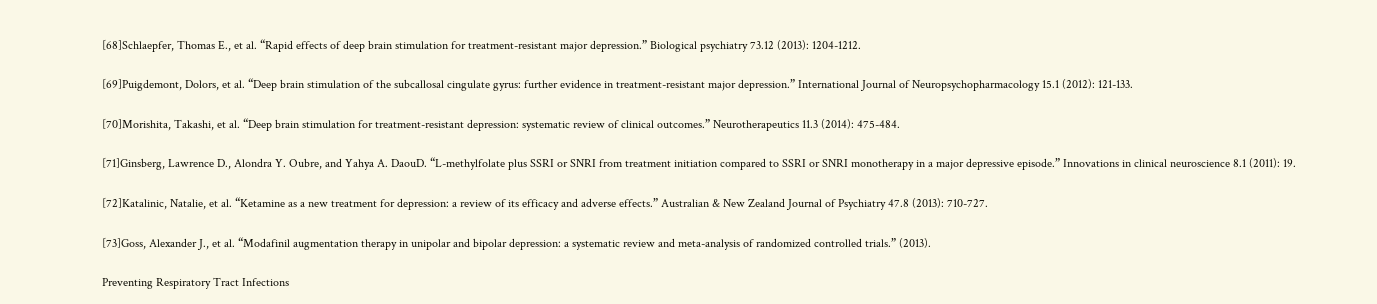[68]Schlaepfer, Thomas E., et al. “Rapid effects of deep brain stimulation for treatment-resistant major depression.” Biological psychiatry 73.12 (2013): 1204-1212.

[69]Puigdemont, Dolors, et al. “Deep brain stimulation of the subcallosal cingulate gyrus: further evidence in treatment-resistant major depression.” International Journal of Neuropsychopharmacology 15.1 (2012): 121-133.

[70]Morishita, Takashi, et al. “Deep brain stimulation for treatment-resistant depression: systematic review of clinical outcomes.” Neurotherapeutics 11.3 (2014): 475-484.

[71]Ginsberg, Lawrence D., Alondra Y. Oubre, and Yahya A. DaouD. “L-methylfolate plus SSRI or SNRI from treatment initiation compared to SSRI or SNRI monotherapy in a major depressive episode.” Innovations in clinical neuroscience 8.1 (2011): 19.

[72]Katalinic, Natalie, et al. “Ketamine as a new treatment for depression: a review of its efficacy and adverse effects.” Australian & New Zealand Journal of Psychiatry 47.8 (2013): 710-727.

[73]Goss, Alexander J., et al. “Modafinil augmentation therapy in unipolar and bipolar depression: a systematic review and meta-analysis of randomized controlled trials.” (2013).

Preventing Respiratory Tract Infections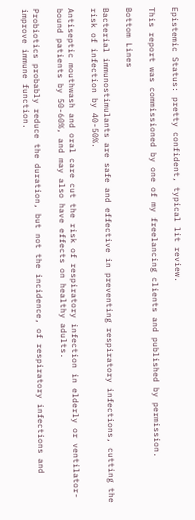Epistemic Status: pretty confident, typical lit review.

This report was commissioned by one of my freelancing clients and published by permission.

Bottom Lines

Bacterial immunostimulants are safe and effective in preventing respiratory infections, cutting the risk of infection by 40-50%.

Antiseptic mouthwash and oral care cut the risk of respiratory infection in elderly or ventilator-bound patients by 50-60%, and may also have effects on healthy adults.

Probiotics probably reduce the duration, but not the incidence, of respiratory infections and improve immune function.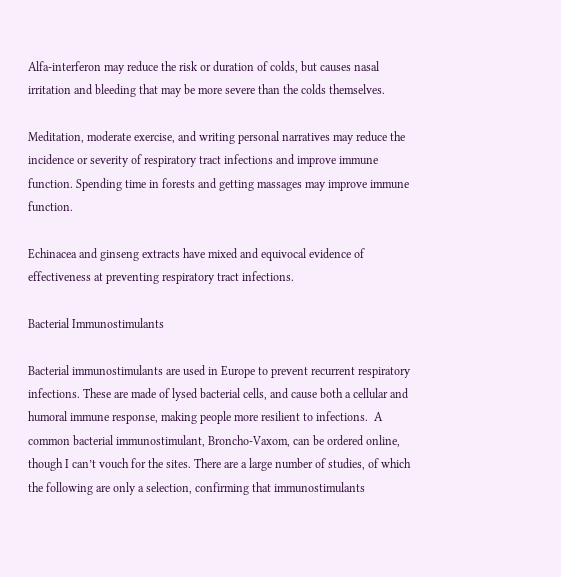Alfa-interferon may reduce the risk or duration of colds, but causes nasal irritation and bleeding that may be more severe than the colds themselves.

Meditation, moderate exercise, and writing personal narratives may reduce the incidence or severity of respiratory tract infections and improve immune function. Spending time in forests and getting massages may improve immune function.

Echinacea and ginseng extracts have mixed and equivocal evidence of effectiveness at preventing respiratory tract infections.

Bacterial Immunostimulants

Bacterial immunostimulants are used in Europe to prevent recurrent respiratory infections. These are made of lysed bacterial cells, and cause both a cellular and humoral immune response, making people more resilient to infections.  A common bacterial immunostimulant, Broncho-Vaxom, can be ordered online, though I can’t vouch for the sites. There are a large number of studies, of which the following are only a selection, confirming that immunostimulants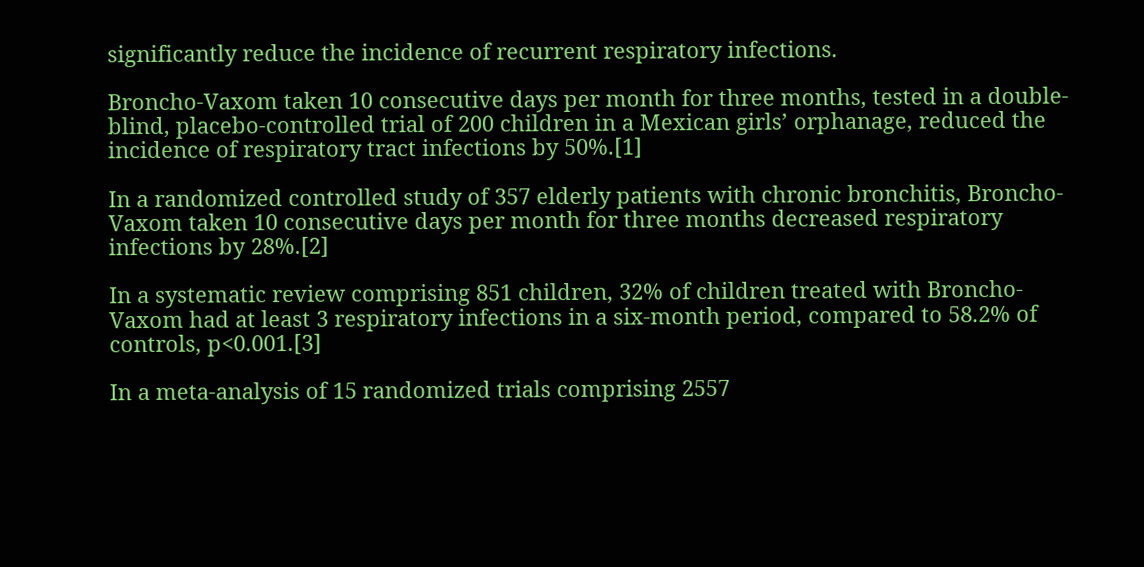significantly reduce the incidence of recurrent respiratory infections.

Broncho-Vaxom taken 10 consecutive days per month for three months, tested in a double-blind, placebo-controlled trial of 200 children in a Mexican girls’ orphanage, reduced the incidence of respiratory tract infections by 50%.[1]

In a randomized controlled study of 357 elderly patients with chronic bronchitis, Broncho-Vaxom taken 10 consecutive days per month for three months decreased respiratory infections by 28%.[2]

In a systematic review comprising 851 children, 32% of children treated with Broncho-Vaxom had at least 3 respiratory infections in a six-month period, compared to 58.2% of controls, p<0.001.[3]

In a meta-analysis of 15 randomized trials comprising 2557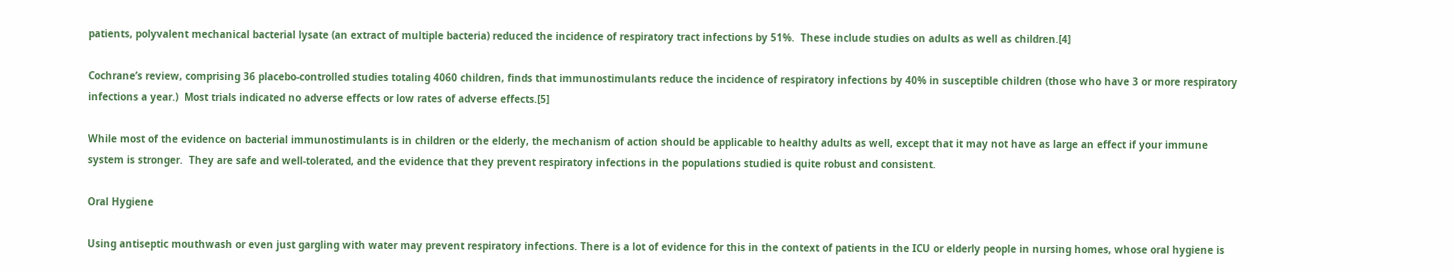patients, polyvalent mechanical bacterial lysate (an extract of multiple bacteria) reduced the incidence of respiratory tract infections by 51%.  These include studies on adults as well as children.[4]

Cochrane’s review, comprising 36 placebo-controlled studies totaling 4060 children, finds that immunostimulants reduce the incidence of respiratory infections by 40% in susceptible children (those who have 3 or more respiratory infections a year.)  Most trials indicated no adverse effects or low rates of adverse effects.[5]

While most of the evidence on bacterial immunostimulants is in children or the elderly, the mechanism of action should be applicable to healthy adults as well, except that it may not have as large an effect if your immune system is stronger.  They are safe and well-tolerated, and the evidence that they prevent respiratory infections in the populations studied is quite robust and consistent.

Oral Hygiene

Using antiseptic mouthwash or even just gargling with water may prevent respiratory infections. There is a lot of evidence for this in the context of patients in the ICU or elderly people in nursing homes, whose oral hygiene is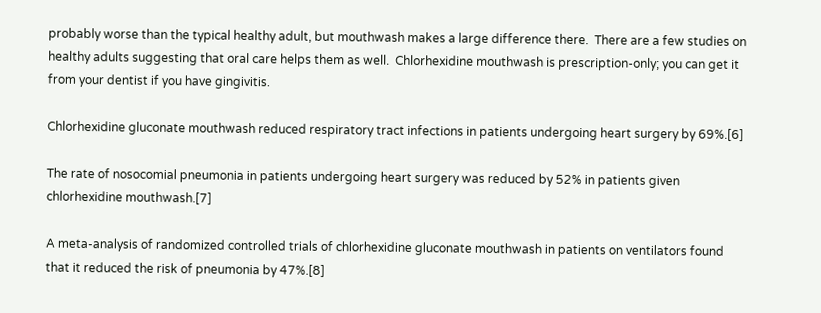probably worse than the typical healthy adult, but mouthwash makes a large difference there.  There are a few studies on healthy adults suggesting that oral care helps them as well.  Chlorhexidine mouthwash is prescription-only; you can get it from your dentist if you have gingivitis.

Chlorhexidine gluconate mouthwash reduced respiratory tract infections in patients undergoing heart surgery by 69%.[6]

The rate of nosocomial pneumonia in patients undergoing heart surgery was reduced by 52% in patients given chlorhexidine mouthwash.[7]

A meta-analysis of randomized controlled trials of chlorhexidine gluconate mouthwash in patients on ventilators found that it reduced the risk of pneumonia by 47%.[8]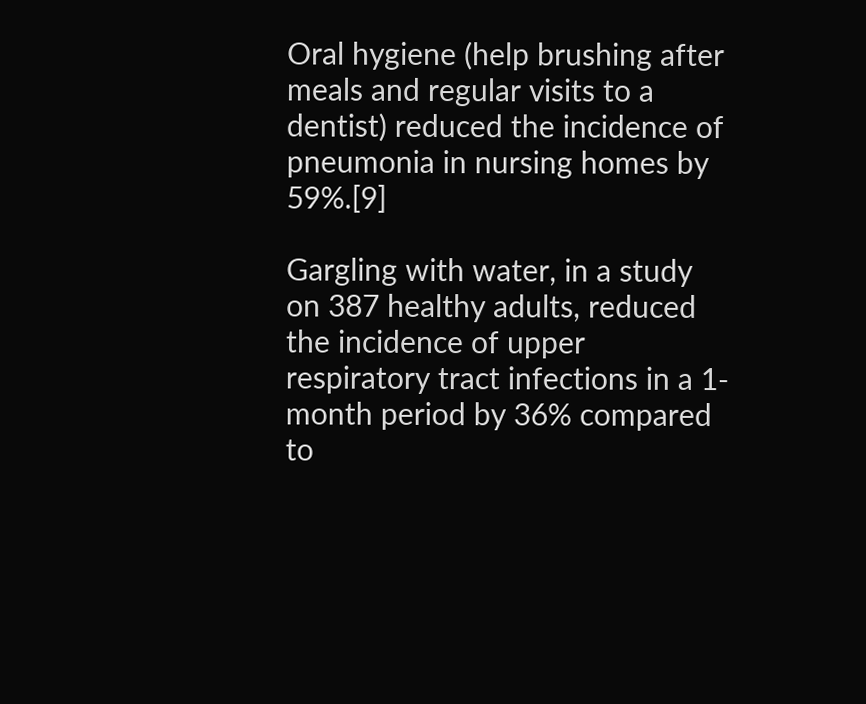Oral hygiene (help brushing after meals and regular visits to a dentist) reduced the incidence of pneumonia in nursing homes by 59%.[9]

Gargling with water, in a study on 387 healthy adults, reduced the incidence of upper respiratory tract infections in a 1-month period by 36% compared to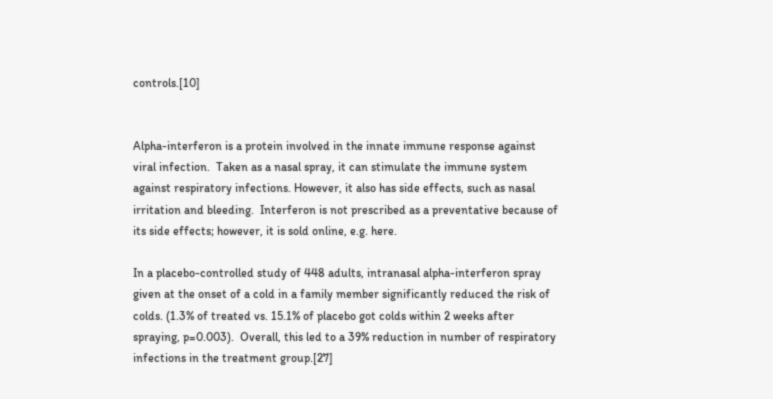controls.[10]


Alpha-interferon is a protein involved in the innate immune response against viral infection.  Taken as a nasal spray, it can stimulate the immune system against respiratory infections. However, it also has side effects, such as nasal irritation and bleeding.  Interferon is not prescribed as a preventative because of its side effects; however, it is sold online, e.g. here.

In a placebo-controlled study of 448 adults, intranasal alpha-interferon spray given at the onset of a cold in a family member significantly reduced the risk of colds. (1.3% of treated vs. 15.1% of placebo got colds within 2 weeks after spraying, p=0.003).  Overall, this led to a 39% reduction in number of respiratory infections in the treatment group.[27]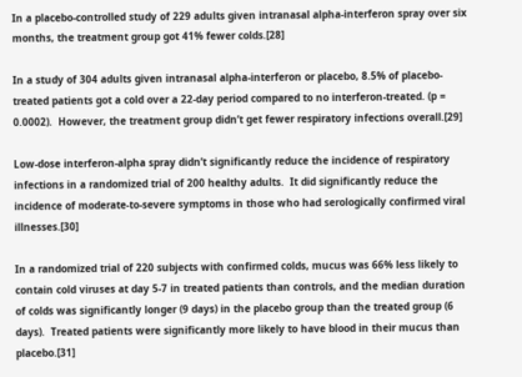In a placebo-controlled study of 229 adults given intranasal alpha-interferon spray over six months, the treatment group got 41% fewer colds.[28]

In a study of 304 adults given intranasal alpha-interferon or placebo, 8.5% of placebo-treated patients got a cold over a 22-day period compared to no interferon-treated. (p = 0.0002).  However, the treatment group didn’t get fewer respiratory infections overall.[29]

Low-dose interferon-alpha spray didn’t significantly reduce the incidence of respiratory infections in a randomized trial of 200 healthy adults.  It did significantly reduce the incidence of moderate-to-severe symptoms in those who had serologically confirmed viral illnesses.[30]

In a randomized trial of 220 subjects with confirmed colds, mucus was 66% less likely to contain cold viruses at day 5-7 in treated patients than controls, and the median duration of colds was significantly longer (9 days) in the placebo group than the treated group (6 days).  Treated patients were significantly more likely to have blood in their mucus than placebo.[31]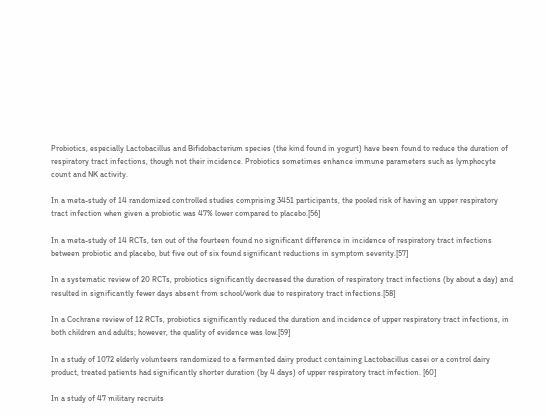Probiotics, especially Lactobacillus and Bifidobacterium species (the kind found in yogurt) have been found to reduce the duration of respiratory tract infections, though not their incidence. Probiotics sometimes enhance immune parameters such as lymphocyte count and NK activity.

In a meta-study of 14 randomized controlled studies comprising 3451 participants, the pooled risk of having an upper respiratory tract infection when given a probiotic was 47% lower compared to placebo.[56]

In a meta-study of 14 RCTs, ten out of the fourteen found no significant difference in incidence of respiratory tract infections between probiotic and placebo, but five out of six found significant reductions in symptom severity.[57]

In a systematic review of 20 RCTs, probiotics significantly decreased the duration of respiratory tract infections (by about a day) and resulted in significantly fewer days absent from school/work due to respiratory tract infections.[58]

In a Cochrane review of 12 RCTs, probiotics significantly reduced the duration and incidence of upper respiratory tract infections, in both children and adults; however, the quality of evidence was low.[59]

In a study of 1072 elderly volunteers randomized to a fermented dairy product containing Lactobacillus casei or a control dairy product, treated patients had significantly shorter duration (by 4 days) of upper respiratory tract infection. [60]

In a study of 47 military recruits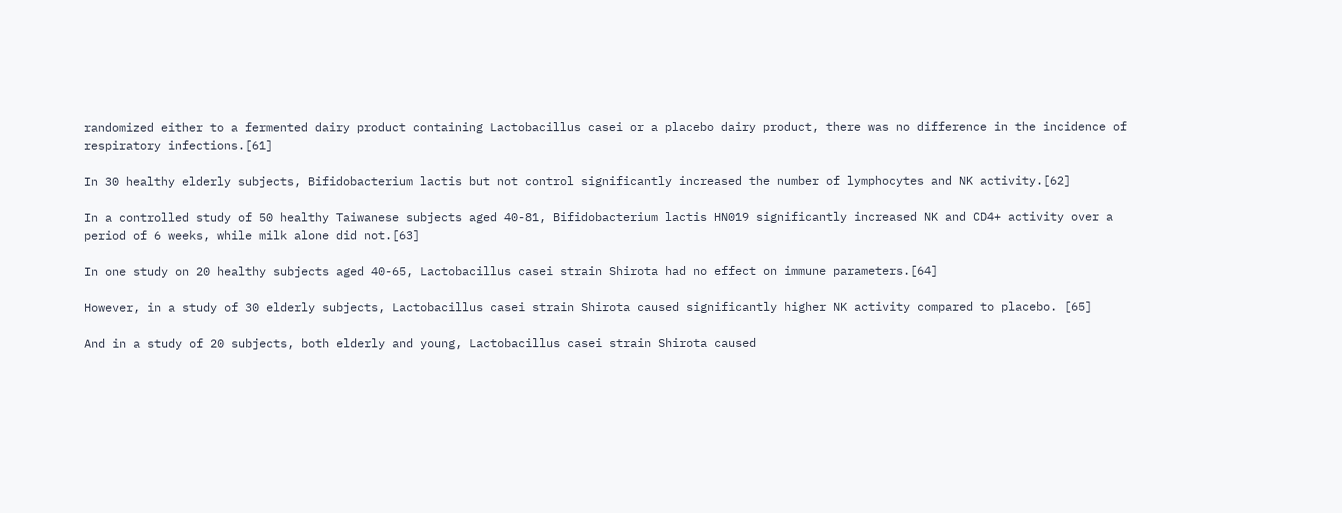randomized either to a fermented dairy product containing Lactobacillus casei or a placebo dairy product, there was no difference in the incidence of respiratory infections.[61]

In 30 healthy elderly subjects, Bifidobacterium lactis but not control significantly increased the number of lymphocytes and NK activity.[62]

In a controlled study of 50 healthy Taiwanese subjects aged 40-81, Bifidobacterium lactis HN019 significantly increased NK and CD4+ activity over a period of 6 weeks, while milk alone did not.[63]

In one study on 20 healthy subjects aged 40-65, Lactobacillus casei strain Shirota had no effect on immune parameters.[64]

However, in a study of 30 elderly subjects, Lactobacillus casei strain Shirota caused significantly higher NK activity compared to placebo. [65]

And in a study of 20 subjects, both elderly and young, Lactobacillus casei strain Shirota caused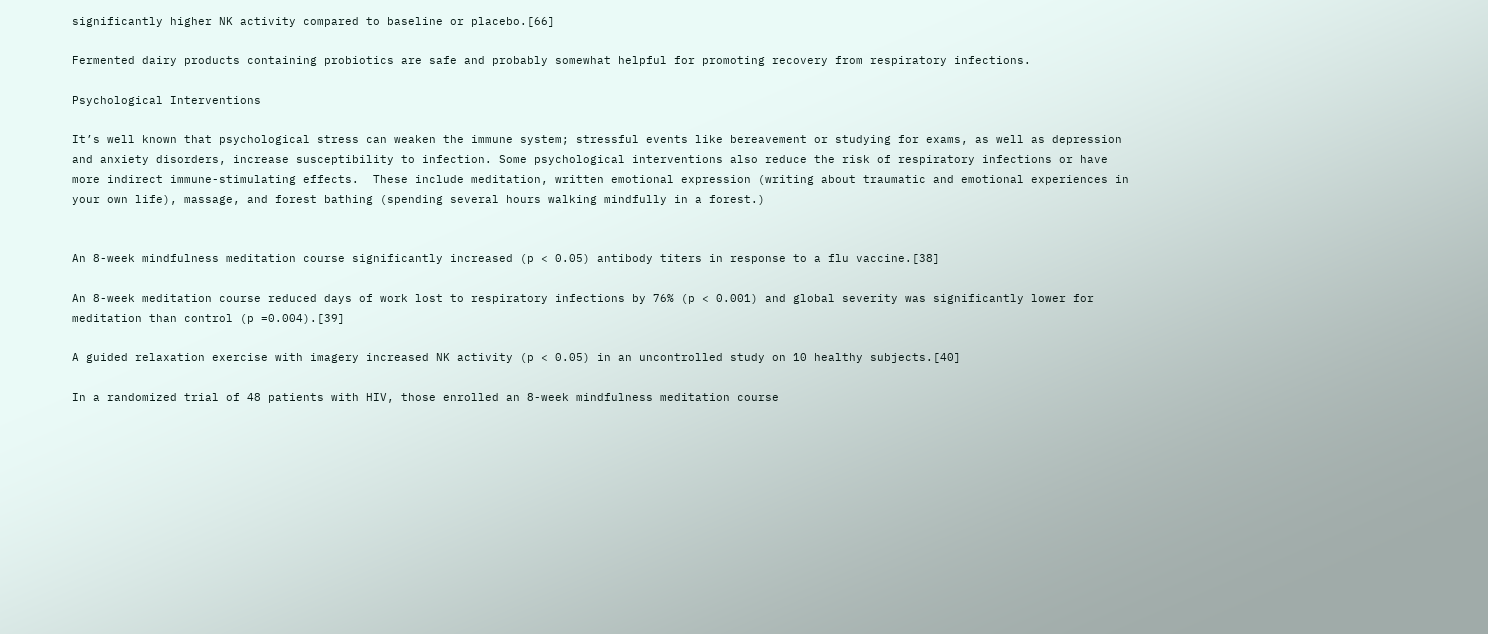significantly higher NK activity compared to baseline or placebo.[66]

Fermented dairy products containing probiotics are safe and probably somewhat helpful for promoting recovery from respiratory infections.

Psychological Interventions

It’s well known that psychological stress can weaken the immune system; stressful events like bereavement or studying for exams, as well as depression and anxiety disorders, increase susceptibility to infection. Some psychological interventions also reduce the risk of respiratory infections or have more indirect immune-stimulating effects.  These include meditation, written emotional expression (writing about traumatic and emotional experiences in your own life), massage, and forest bathing (spending several hours walking mindfully in a forest.)


An 8-week mindfulness meditation course significantly increased (p < 0.05) antibody titers in response to a flu vaccine.[38]

An 8-week meditation course reduced days of work lost to respiratory infections by 76% (p < 0.001) and global severity was significantly lower for meditation than control (p =0.004).[39]

A guided relaxation exercise with imagery increased NK activity (p < 0.05) in an uncontrolled study on 10 healthy subjects.[40]

In a randomized trial of 48 patients with HIV, those enrolled an 8-week mindfulness meditation course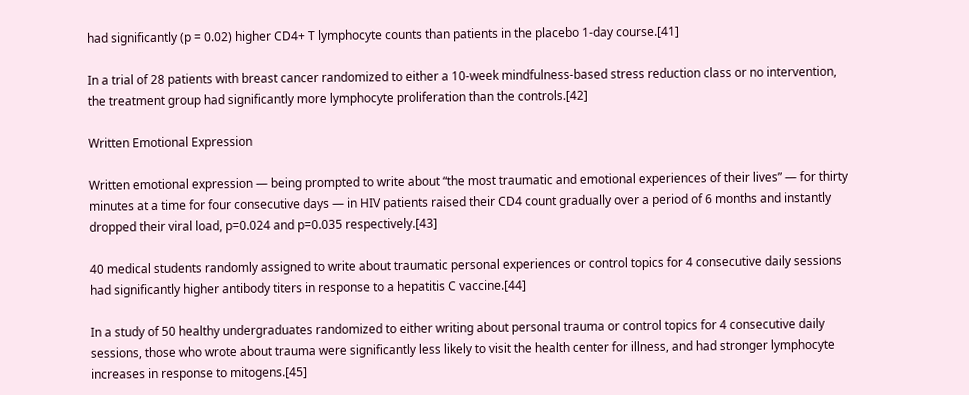had significantly (p = 0.02) higher CD4+ T lymphocyte counts than patients in the placebo 1-day course.[41]

In a trial of 28 patients with breast cancer randomized to either a 10-week mindfulness-based stress reduction class or no intervention, the treatment group had significantly more lymphocyte proliferation than the controls.[42]

Written Emotional Expression

Written emotional expression — being prompted to write about “the most traumatic and emotional experiences of their lives” — for thirty minutes at a time for four consecutive days — in HIV patients raised their CD4 count gradually over a period of 6 months and instantly dropped their viral load, p=0.024 and p=0.035 respectively.[43]

40 medical students randomly assigned to write about traumatic personal experiences or control topics for 4 consecutive daily sessions had significantly higher antibody titers in response to a hepatitis C vaccine.[44]

In a study of 50 healthy undergraduates randomized to either writing about personal trauma or control topics for 4 consecutive daily sessions, those who wrote about trauma were significantly less likely to visit the health center for illness, and had stronger lymphocyte increases in response to mitogens.[45]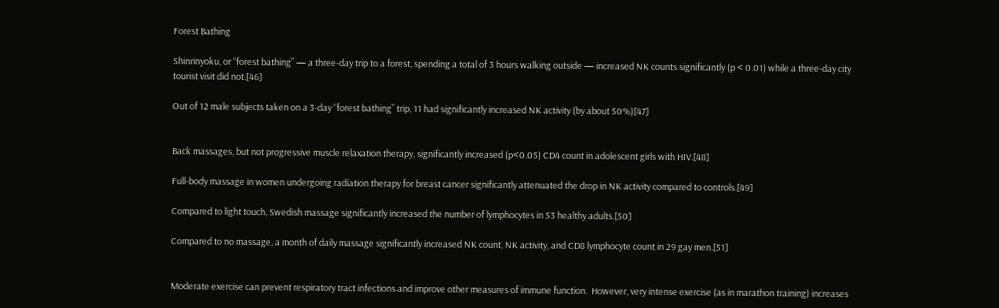Forest Bathing

Shinrinyoku, or “forest bathing” — a three-day trip to a forest, spending a total of 3 hours walking outside — increased NK counts significantly (p < 0.01) while a three-day city tourist visit did not.[46]

Out of 12 male subjects taken on a 3-day “forest bathing” trip, 11 had significantly increased NK activity (by about 50%)[47]


Back massages, but not progressive muscle relaxation therapy, significantly increased (p<0.05) CD4 count in adolescent girls with HIV.[48]

Full-body massage in women undergoing radiation therapy for breast cancer significantly attenuated the drop in NK activity compared to controls.[49]

Compared to light touch, Swedish massage significantly increased the number of lymphocytes in 53 healthy adults.[50]

Compared to no massage, a month of daily massage significantly increased NK count, NK activity, and CD8 lymphocyte count in 29 gay men.[51]


Moderate exercise can prevent respiratory tract infections and improve other measures of immune function.  However, very intense exercise (as in marathon training) increases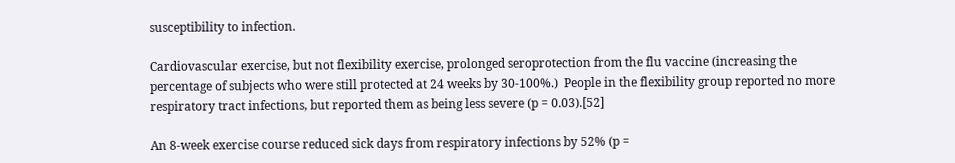susceptibility to infection.

Cardiovascular exercise, but not flexibility exercise, prolonged seroprotection from the flu vaccine (increasing the percentage of subjects who were still protected at 24 weeks by 30-100%.)  People in the flexibility group reported no more respiratory tract infections, but reported them as being less severe (p = 0.03).[52]

An 8-week exercise course reduced sick days from respiratory infections by 52% (p =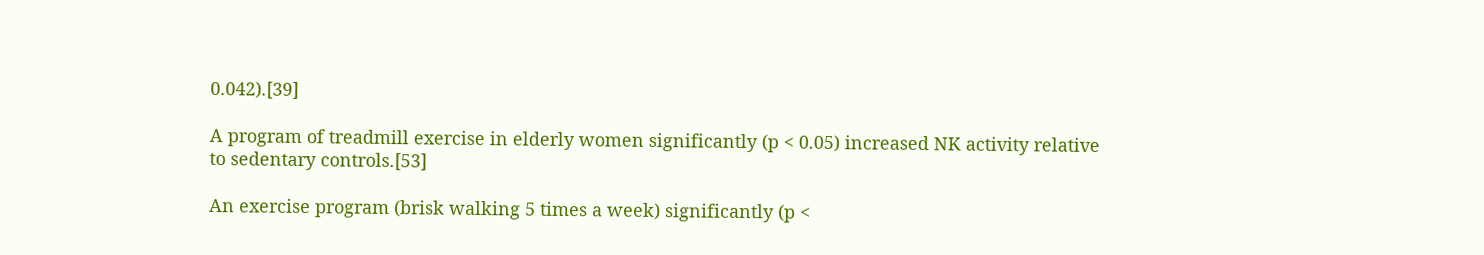0.042).[39]

A program of treadmill exercise in elderly women significantly (p < 0.05) increased NK activity relative to sedentary controls.[53]

An exercise program (brisk walking 5 times a week) significantly (p <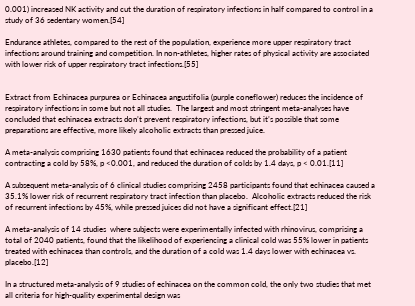0.001) increased NK activity and cut the duration of respiratory infections in half compared to control in a study of 36 sedentary women.[54]

Endurance athletes, compared to the rest of the population, experience more upper respiratory tract infections around training and competition. In non-athletes, higher rates of physical activity are associated with lower risk of upper respiratory tract infections.[55]


Extract from Echinacea purpurea or Echinacea angustifolia (purple coneflower) reduces the incidence of respiratory infections in some but not all studies.  The largest and most stringent meta-analyses have concluded that echinacea extracts don’t prevent respiratory infections, but it’s possible that some preparations are effective, more likely alcoholic extracts than pressed juice.

A meta-analysis comprising 1630 patients found that echinacea reduced the probability of a patient contracting a cold by 58%, p <0.001, and reduced the duration of colds by 1.4 days, p < 0.01.[11]

A subsequent meta-analysis of 6 clinical studies comprising 2458 participants found that echinacea caused a 35.1% lower risk of recurrent respiratory tract infection than placebo.  Alcoholic extracts reduced the risk of recurrent infections by 45%, while pressed juices did not have a significant effect.[21]

A meta-analysis of 14 studies  where subjects were experimentally infected with rhinovirus, comprising a total of 2040 patients, found that the likelihood of experiencing a clinical cold was 55% lower in patients treated with echinacea than controls, and the duration of a cold was 1.4 days lower with echinacea vs. placebo.[12]

In a structured meta-analysis of 9 studies of echinacea on the common cold, the only two studies that met all criteria for high-quality experimental design was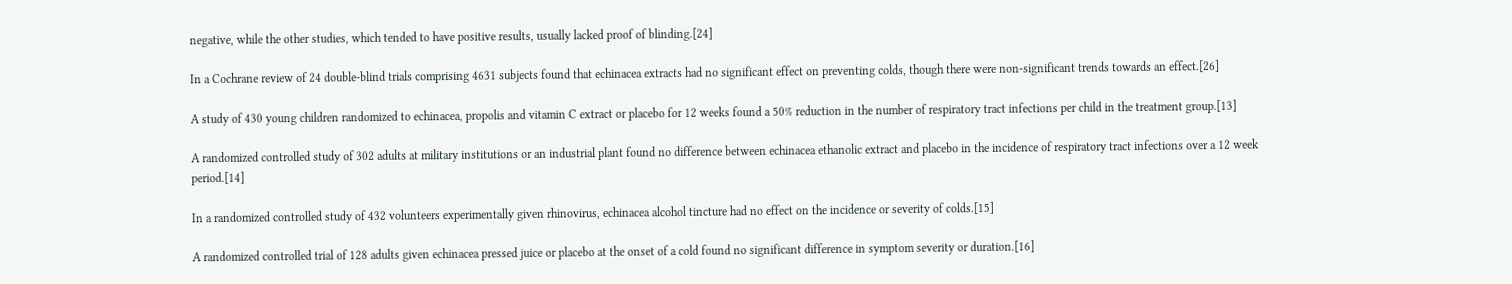negative, while the other studies, which tended to have positive results, usually lacked proof of blinding.[24]

In a Cochrane review of 24 double-blind trials comprising 4631 subjects found that echinacea extracts had no significant effect on preventing colds, though there were non-significant trends towards an effect.[26]

A study of 430 young children randomized to echinacea, propolis and vitamin C extract or placebo for 12 weeks found a 50% reduction in the number of respiratory tract infections per child in the treatment group.[13]

A randomized controlled study of 302 adults at military institutions or an industrial plant found no difference between echinacea ethanolic extract and placebo in the incidence of respiratory tract infections over a 12 week period.[14]

In a randomized controlled study of 432 volunteers experimentally given rhinovirus, echinacea alcohol tincture had no effect on the incidence or severity of colds.[15]

A randomized controlled trial of 128 adults given echinacea pressed juice or placebo at the onset of a cold found no significant difference in symptom severity or duration.[16]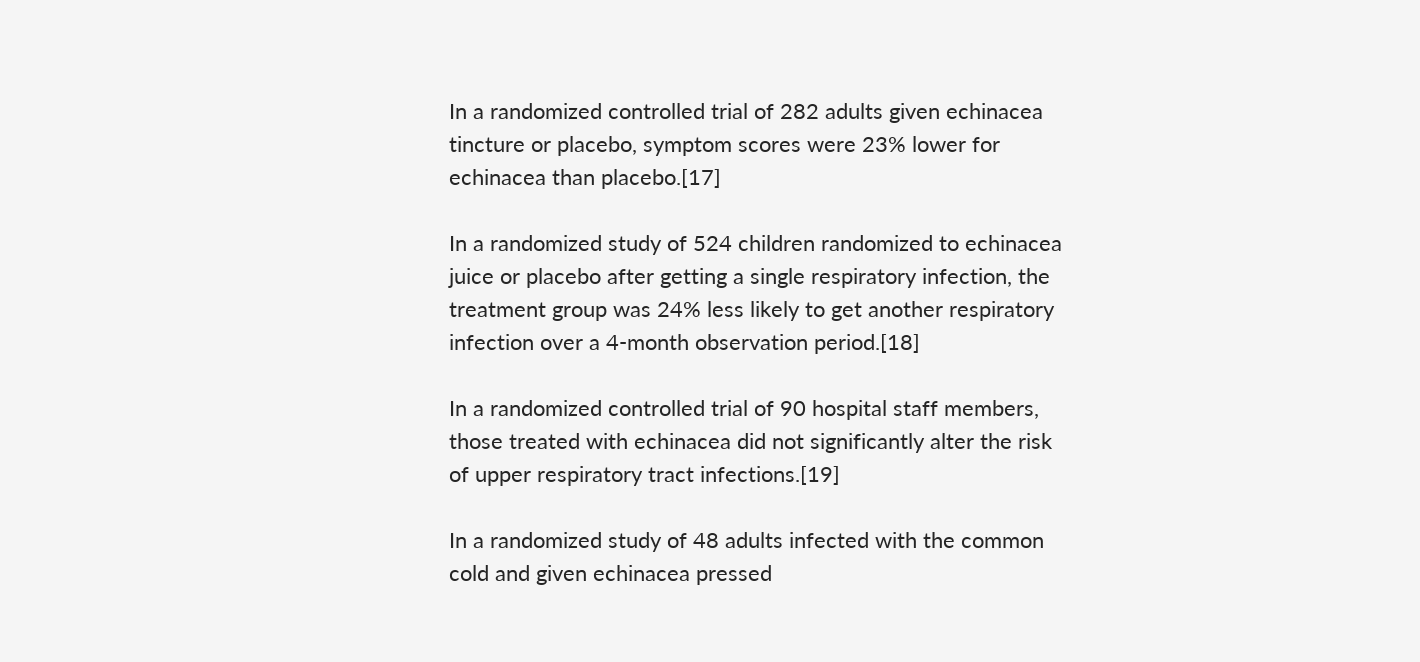In a randomized controlled trial of 282 adults given echinacea tincture or placebo, symptom scores were 23% lower for echinacea than placebo.[17]

In a randomized study of 524 children randomized to echinacea juice or placebo after getting a single respiratory infection, the treatment group was 24% less likely to get another respiratory infection over a 4-month observation period.[18]

In a randomized controlled trial of 90 hospital staff members, those treated with echinacea did not significantly alter the risk of upper respiratory tract infections.[19]

In a randomized study of 48 adults infected with the common cold and given echinacea pressed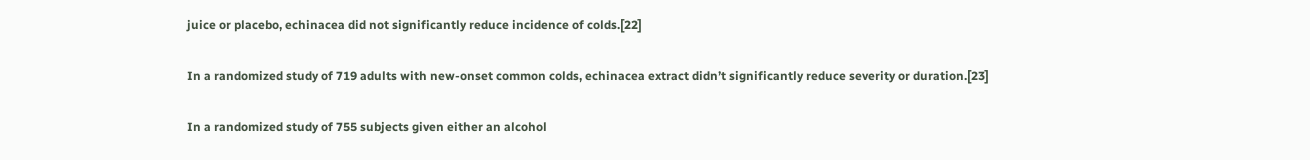juice or placebo, echinacea did not significantly reduce incidence of colds.[22]

In a randomized study of 719 adults with new-onset common colds, echinacea extract didn’t significantly reduce severity or duration.[23]

In a randomized study of 755 subjects given either an alcohol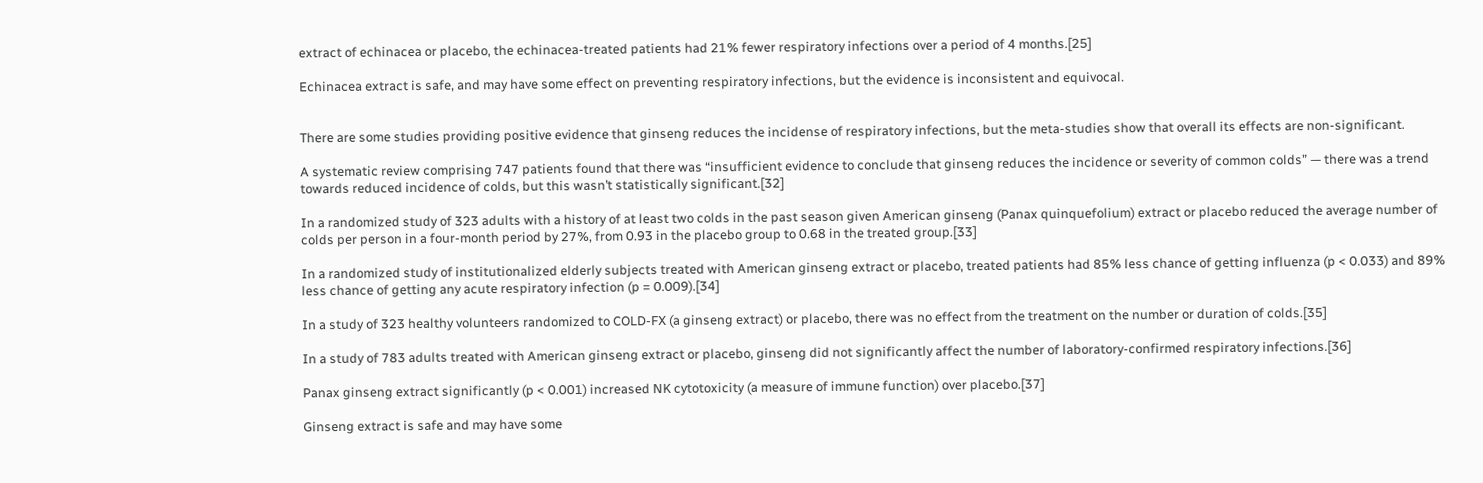extract of echinacea or placebo, the echinacea-treated patients had 21% fewer respiratory infections over a period of 4 months.[25]

Echinacea extract is safe, and may have some effect on preventing respiratory infections, but the evidence is inconsistent and equivocal.


There are some studies providing positive evidence that ginseng reduces the incidense of respiratory infections, but the meta-studies show that overall its effects are non-significant.

A systematic review comprising 747 patients found that there was “insufficient evidence to conclude that ginseng reduces the incidence or severity of common colds” — there was a trend towards reduced incidence of colds, but this wasn’t statistically significant.[32]

In a randomized study of 323 adults with a history of at least two colds in the past season given American ginseng (Panax quinquefolium) extract or placebo reduced the average number of colds per person in a four-month period by 27%, from 0.93 in the placebo group to 0.68 in the treated group.[33]

In a randomized study of institutionalized elderly subjects treated with American ginseng extract or placebo, treated patients had 85% less chance of getting influenza (p < 0.033) and 89% less chance of getting any acute respiratory infection (p = 0.009).[34]

In a study of 323 healthy volunteers randomized to COLD-FX (a ginseng extract) or placebo, there was no effect from the treatment on the number or duration of colds.[35]

In a study of 783 adults treated with American ginseng extract or placebo, ginseng did not significantly affect the number of laboratory-confirmed respiratory infections.[36]

Panax ginseng extract significantly (p < 0.001) increased NK cytotoxicity (a measure of immune function) over placebo.[37]

Ginseng extract is safe and may have some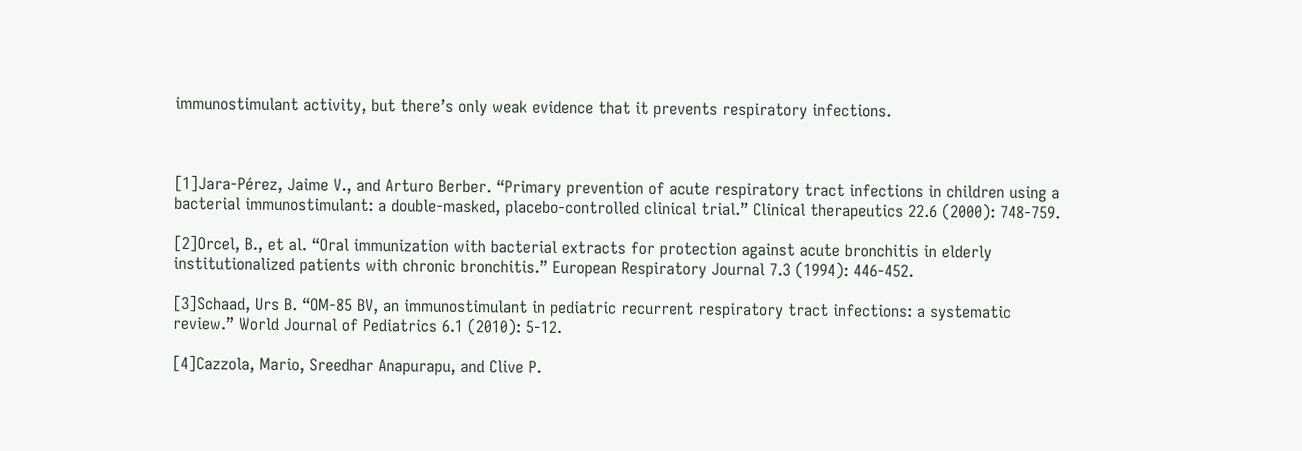immunostimulant activity, but there’s only weak evidence that it prevents respiratory infections.



[1]Jara-Pérez, Jaime V., and Arturo Berber. “Primary prevention of acute respiratory tract infections in children using a bacterial immunostimulant: a double-masked, placebo-controlled clinical trial.” Clinical therapeutics 22.6 (2000): 748-759.

[2]Orcel, B., et al. “Oral immunization with bacterial extracts for protection against acute bronchitis in elderly institutionalized patients with chronic bronchitis.” European Respiratory Journal 7.3 (1994): 446-452.

[3]Schaad, Urs B. “OM-85 BV, an immunostimulant in pediatric recurrent respiratory tract infections: a systematic review.” World Journal of Pediatrics 6.1 (2010): 5-12.

[4]Cazzola, Mario, Sreedhar Anapurapu, and Clive P.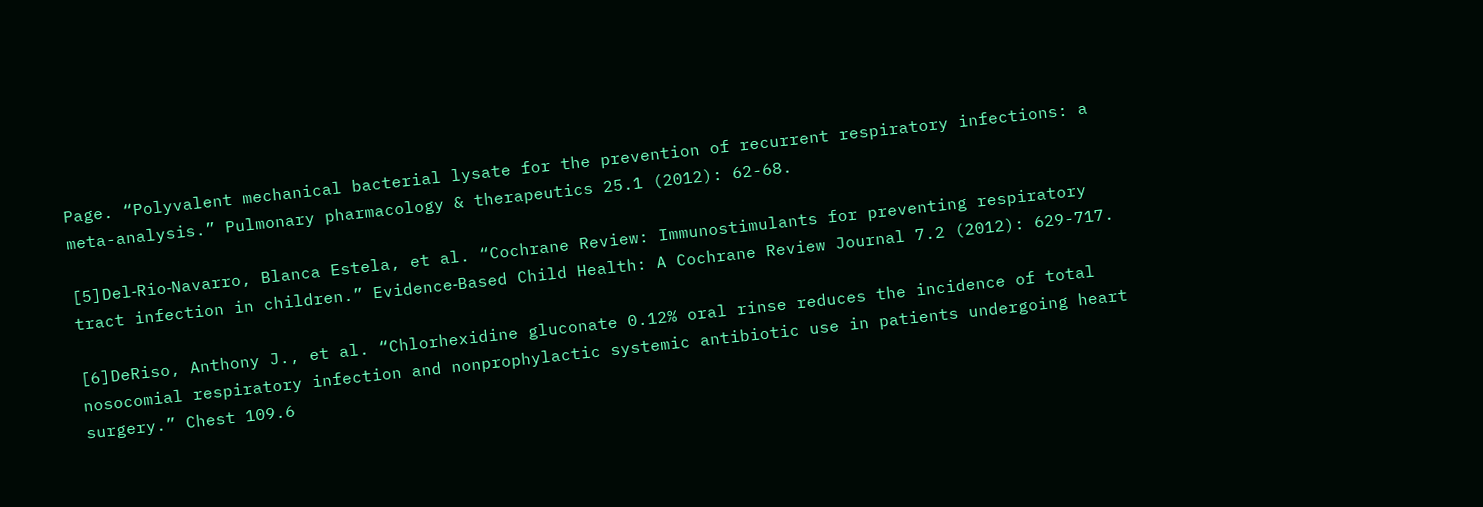Page. “Polyvalent mechanical bacterial lysate for the prevention of recurrent respiratory infections: a meta-analysis.” Pulmonary pharmacology & therapeutics 25.1 (2012): 62-68.

[5]Del‐Rio‐Navarro, Blanca Estela, et al. “Cochrane Review: Immunostimulants for preventing respiratory tract infection in children.” Evidence‐Based Child Health: A Cochrane Review Journal 7.2 (2012): 629-717.

[6]DeRiso, Anthony J., et al. “Chlorhexidine gluconate 0.12% oral rinse reduces the incidence of total nosocomial respiratory infection and nonprophylactic systemic antibiotic use in patients undergoing heart surgery.” Chest 109.6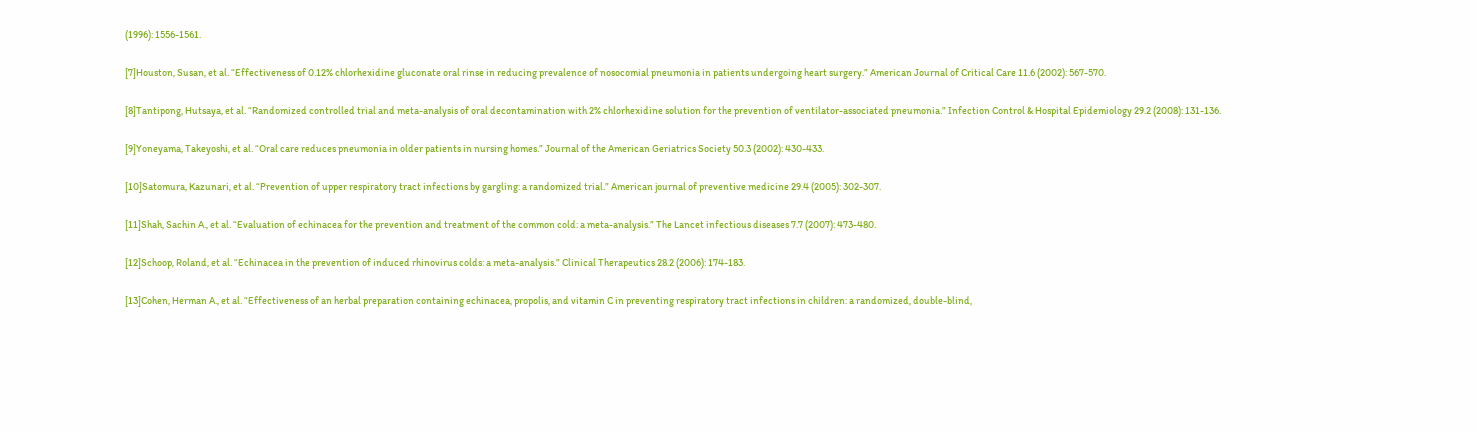(1996): 1556-1561.

[7]Houston, Susan, et al. “Effectiveness of 0.12% chlorhexidine gluconate oral rinse in reducing prevalence of nosocomial pneumonia in patients undergoing heart surgery.” American Journal of Critical Care 11.6 (2002): 567-570.

[8]Tantipong, Hutsaya, et al. “Randomized controlled trial and meta-analysis of oral decontamination with 2% chlorhexidine solution for the prevention of ventilator-associated pneumonia.” Infection Control & Hospital Epidemiology 29.2 (2008): 131-136.

[9]Yoneyama, Takeyoshi, et al. “Oral care reduces pneumonia in older patients in nursing homes.” Journal of the American Geriatrics Society 50.3 (2002): 430-433.

[10]Satomura, Kazunari, et al. “Prevention of upper respiratory tract infections by gargling: a randomized trial.” American journal of preventive medicine 29.4 (2005): 302-307.

[11]Shah, Sachin A., et al. “Evaluation of echinacea for the prevention and treatment of the common cold: a meta-analysis.” The Lancet infectious diseases 7.7 (2007): 473-480.

[12]Schoop, Roland, et al. “Echinacea in the prevention of induced rhinovirus colds: a meta-analysis.” Clinical Therapeutics 28.2 (2006): 174-183.

[13]Cohen, Herman A., et al. “Effectiveness of an herbal preparation containing echinacea, propolis, and vitamin C in preventing respiratory tract infections in children: a randomized, double-blind,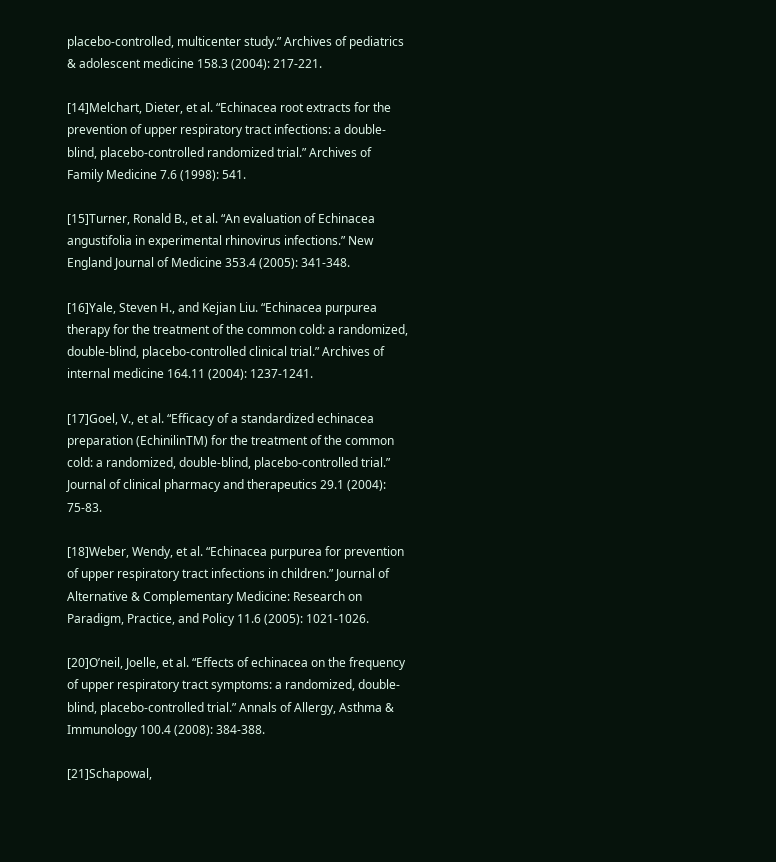placebo-controlled, multicenter study.” Archives of pediatrics & adolescent medicine 158.3 (2004): 217-221.

[14]Melchart, Dieter, et al. “Echinacea root extracts for the prevention of upper respiratory tract infections: a double-blind, placebo-controlled randomized trial.” Archives of Family Medicine 7.6 (1998): 541.

[15]Turner, Ronald B., et al. “An evaluation of Echinacea angustifolia in experimental rhinovirus infections.” New England Journal of Medicine 353.4 (2005): 341-348.

[16]Yale, Steven H., and Kejian Liu. “Echinacea purpurea therapy for the treatment of the common cold: a randomized, double-blind, placebo-controlled clinical trial.” Archives of internal medicine 164.11 (2004): 1237-1241.

[17]Goel, V., et al. “Efficacy of a standardized echinacea preparation (EchinilinTM) for the treatment of the common cold: a randomized, double‐blind, placebo‐controlled trial.” Journal of clinical pharmacy and therapeutics 29.1 (2004): 75-83.

[18]Weber, Wendy, et al. “Echinacea purpurea for prevention of upper respiratory tract infections in children.” Journal of Alternative & Complementary Medicine: Research on Paradigm, Practice, and Policy 11.6 (2005): 1021-1026.

[20]O’neil, Joelle, et al. “Effects of echinacea on the frequency of upper respiratory tract symptoms: a randomized, double-blind, placebo-controlled trial.” Annals of Allergy, Asthma & Immunology 100.4 (2008): 384-388.

[21]Schapowal,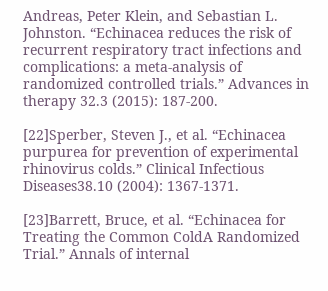Andreas, Peter Klein, and Sebastian L. Johnston. “Echinacea reduces the risk of recurrent respiratory tract infections and complications: a meta-analysis of randomized controlled trials.” Advances in therapy 32.3 (2015): 187-200.

[22]Sperber, Steven J., et al. “Echinacea purpurea for prevention of experimental rhinovirus colds.” Clinical Infectious Diseases38.10 (2004): 1367-1371.

[23]Barrett, Bruce, et al. “Echinacea for Treating the Common ColdA Randomized Trial.” Annals of internal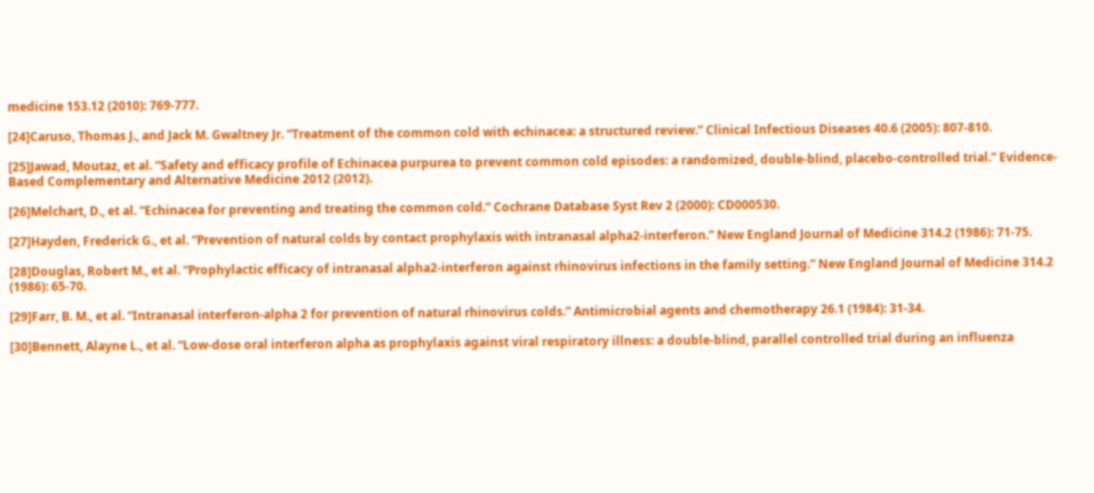medicine 153.12 (2010): 769-777.

[24]Caruso, Thomas J., and Jack M. Gwaltney Jr. “Treatment of the common cold with echinacea: a structured review.” Clinical Infectious Diseases 40.6 (2005): 807-810.

[25]Jawad, Moutaz, et al. “Safety and efficacy profile of Echinacea purpurea to prevent common cold episodes: a randomized, double-blind, placebo-controlled trial.” Evidence-Based Complementary and Alternative Medicine 2012 (2012).

[26]Melchart, D., et al. “Echinacea for preventing and treating the common cold.” Cochrane Database Syst Rev 2 (2000): CD000530.

[27]Hayden, Frederick G., et al. “Prevention of natural colds by contact prophylaxis with intranasal alpha2-interferon.” New England Journal of Medicine 314.2 (1986): 71-75.

[28]Douglas, Robert M., et al. “Prophylactic efficacy of intranasal alpha2-interferon against rhinovirus infections in the family setting.” New England Journal of Medicine 314.2 (1986): 65-70.

[29]Farr, B. M., et al. “Intranasal interferon-alpha 2 for prevention of natural rhinovirus colds.” Antimicrobial agents and chemotherapy 26.1 (1984): 31-34.

[30]Bennett, Alayne L., et al. “Low‐dose oral interferon alpha as prophylaxis against viral respiratory illness: a double‐blind, parallel controlled trial during an influenza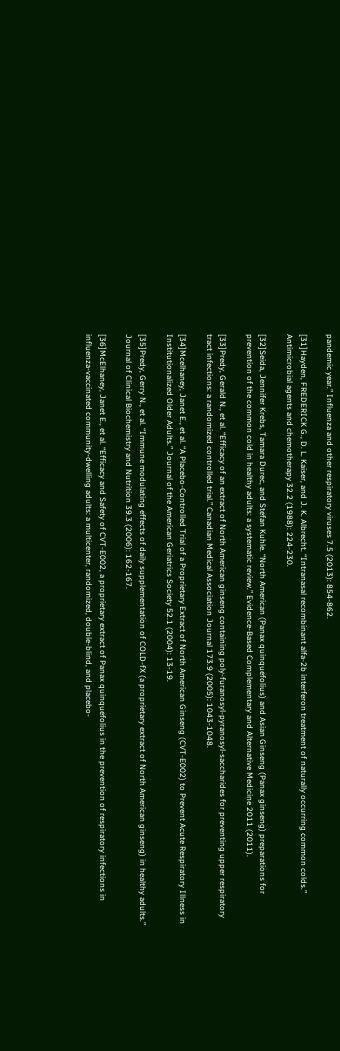pandemic year.” Influenza and other respiratory viruses 7.5 (2013): 854-862.

[31]Hayden, FREDERICK G., D. L. Kaiser, and J. K. Albrecht. “Intranasal recombinant alfa-2b interferon treatment of naturally occurring common colds.” Antimicrobial agents and chemotherapy 32.2 (1988): 224-230.

[32]Seida, Jennifer Krebs, Tamara Durec, and Stefan Kuhle. “North American (Panax quinquefolius) and Asian Ginseng (Panax ginseng) preparations for prevention of the common cold in healthy adults: a systematic review.” Evidence-Based Complementary and Alternative Medicine 2011 (2011).

[33]Predy, Gerald N., et al. “Efficacy of an extract of North American ginseng containing poly-furanosyl-pyranosyl-saccharides for preventing upper respiratory tract infections: a randomized controlled trial.” Canadian Medical Association Journal 173.9 (2005): 1043-1048.

[34]Mcelhaney, Janet E., et al. “A Placebo‐Controlled Trial of a Proprietary Extract of North American Ginseng (CVT‐E002) to Prevent Acute Respiratory Illness in Institutionalized Older Adults.” Journal of the American Geriatrics Society 52.1 (2004): 13-19.

[35]Predy, Gerry N., et al. “Immune modulating effects of daily supplementation of COLD-fX (a proprietary extract of North American ginseng) in healthy adults.” Journal of Clinical Biochemistry and Nutrition 39.3 (2006): 162-167.

[36]McElhaney, Janet E., et al. “Efficacy and Safety of CVT-E002, a proprietary extract of Panax quinquefolius in the prevention of respiratory infections in influenza-vaccinated community-dwelling adults: a multicenter, randomized, double-blind, and placebo-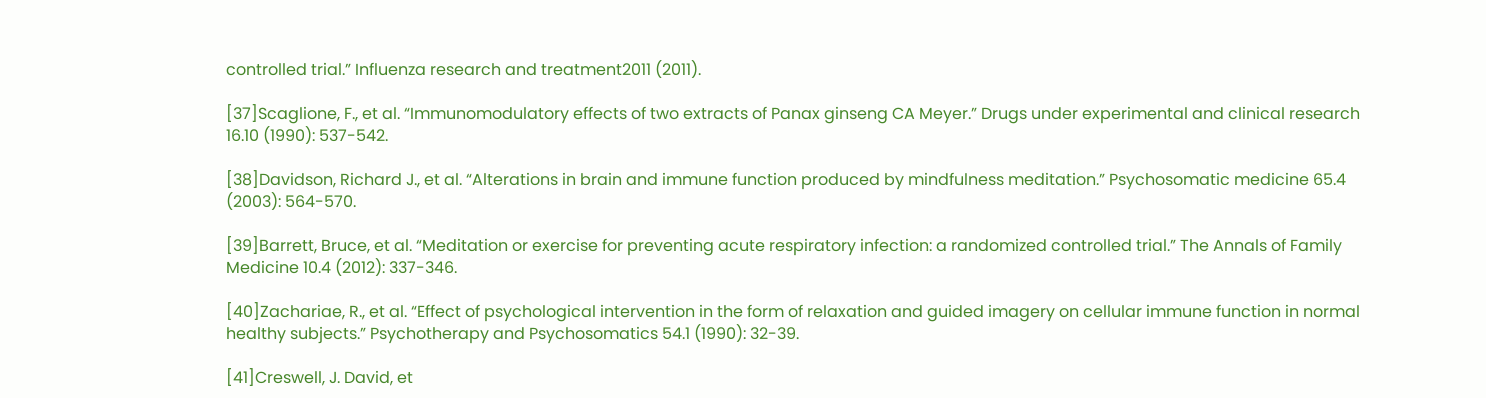controlled trial.” Influenza research and treatment2011 (2011).

[37]Scaglione, F., et al. “Immunomodulatory effects of two extracts of Panax ginseng CA Meyer.” Drugs under experimental and clinical research 16.10 (1990): 537-542.

[38]Davidson, Richard J., et al. “Alterations in brain and immune function produced by mindfulness meditation.” Psychosomatic medicine 65.4 (2003): 564-570.

[39]Barrett, Bruce, et al. “Meditation or exercise for preventing acute respiratory infection: a randomized controlled trial.” The Annals of Family Medicine 10.4 (2012): 337-346.

[40]Zachariae, R., et al. “Effect of psychological intervention in the form of relaxation and guided imagery on cellular immune function in normal healthy subjects.” Psychotherapy and Psychosomatics 54.1 (1990): 32-39.

[41]Creswell, J. David, et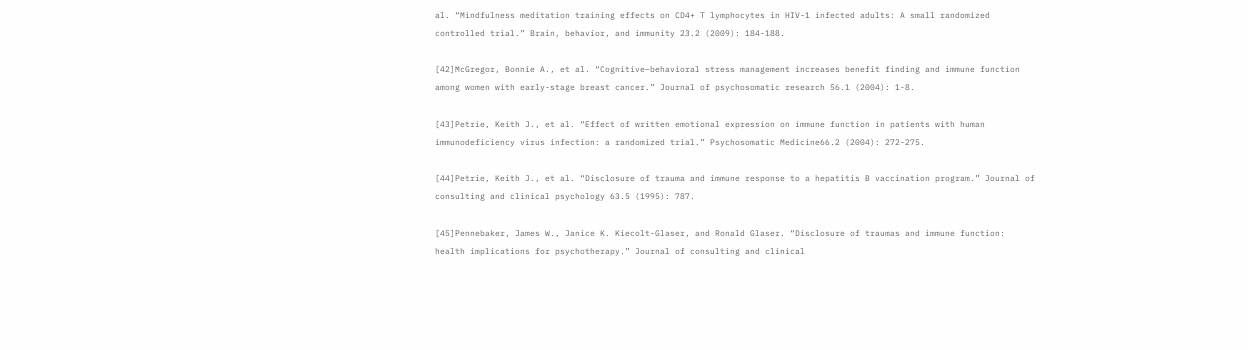al. “Mindfulness meditation training effects on CD4+ T lymphocytes in HIV-1 infected adults: A small randomized controlled trial.” Brain, behavior, and immunity 23.2 (2009): 184-188.

[42]McGregor, Bonnie A., et al. “Cognitive–behavioral stress management increases benefit finding and immune function among women with early-stage breast cancer.” Journal of psychosomatic research 56.1 (2004): 1-8.

[43]Petrie, Keith J., et al. “Effect of written emotional expression on immune function in patients with human immunodeficiency virus infection: a randomized trial.” Psychosomatic Medicine66.2 (2004): 272-275.

[44]Petrie, Keith J., et al. “Disclosure of trauma and immune response to a hepatitis B vaccination program.” Journal of consulting and clinical psychology 63.5 (1995): 787.

[45]Pennebaker, James W., Janice K. Kiecolt-Glaser, and Ronald Glaser. “Disclosure of traumas and immune function: health implications for psychotherapy.” Journal of consulting and clinical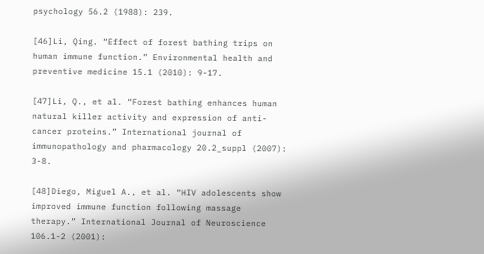psychology 56.2 (1988): 239.

[46]Li, Qing. “Effect of forest bathing trips on human immune function.” Environmental health and preventive medicine 15.1 (2010): 9-17.

[47]Li, Q., et al. “Forest bathing enhances human natural killer activity and expression of anti-cancer proteins.” International journal of immunopathology and pharmacology 20.2_suppl (2007): 3-8.

[48]Diego, Miguel A., et al. “HIV adolescents show improved immune function following massage therapy.” International Journal of Neuroscience 106.1-2 (2001):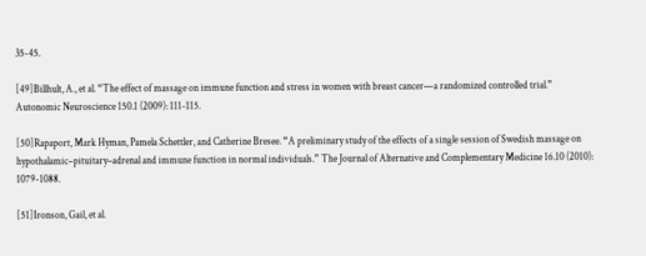35-45.

[49]Billhult, A., et al. “The effect of massage on immune function and stress in women with breast cancer—a randomized controlled trial.” Autonomic Neuroscience 150.1 (2009): 111-115.

[50]Rapaport, Mark Hyman, Pamela Schettler, and Catherine Bresee. “A preliminary study of the effects of a single session of Swedish massage on hypothalamic–pituitary–adrenal and immune function in normal individuals.” The Journal of Alternative and Complementary Medicine 16.10 (2010): 1079-1088.

[51]Ironson, Gail, et al.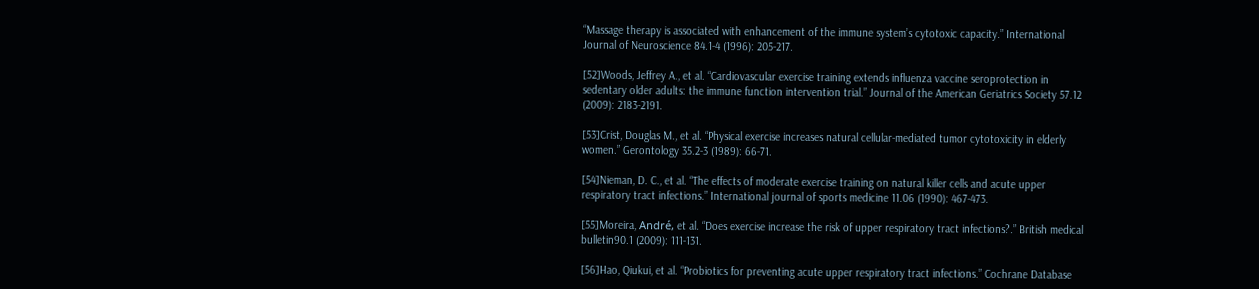“Massage therapy is associated with enhancement of the immune system’s cytotoxic capacity.” International Journal of Neuroscience 84.1-4 (1996): 205-217.

[52]Woods, Jeffrey A., et al. “Cardiovascular exercise training extends influenza vaccine seroprotection in sedentary older adults: the immune function intervention trial.” Journal of the American Geriatrics Society 57.12 (2009): 2183-2191.

[53]Crist, Douglas M., et al. “Physical exercise increases natural cellular-mediated tumor cytotoxicity in elderly women.” Gerontology 35.2-3 (1989): 66-71.

[54]Nieman, D. C., et al. “The effects of moderate exercise training on natural killer cells and acute upper respiratory tract infections.” International journal of sports medicine 11.06 (1990): 467-473.

[55]Moreira, André, et al. “Does exercise increase the risk of upper respiratory tract infections?.” British medical bulletin90.1 (2009): 111-131.

[56]Hao, Qiukui, et al. “Probiotics for preventing acute upper respiratory tract infections.” Cochrane Database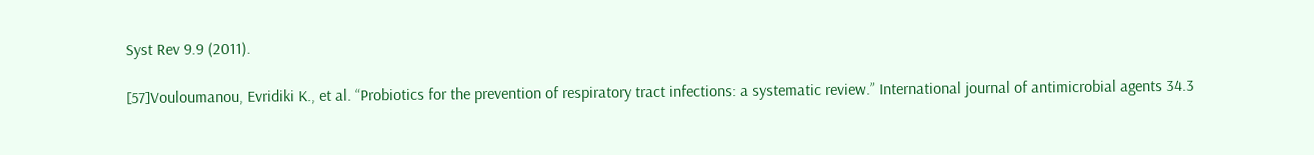Syst Rev 9.9 (2011).

[57]Vouloumanou, Evridiki K., et al. “Probiotics for the prevention of respiratory tract infections: a systematic review.” International journal of antimicrobial agents 34.3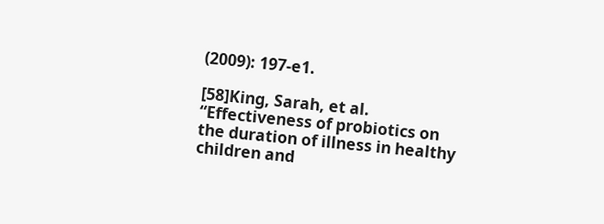(2009): 197-e1.

[58]King, Sarah, et al. “Effectiveness of probiotics on the duration of illness in healthy children and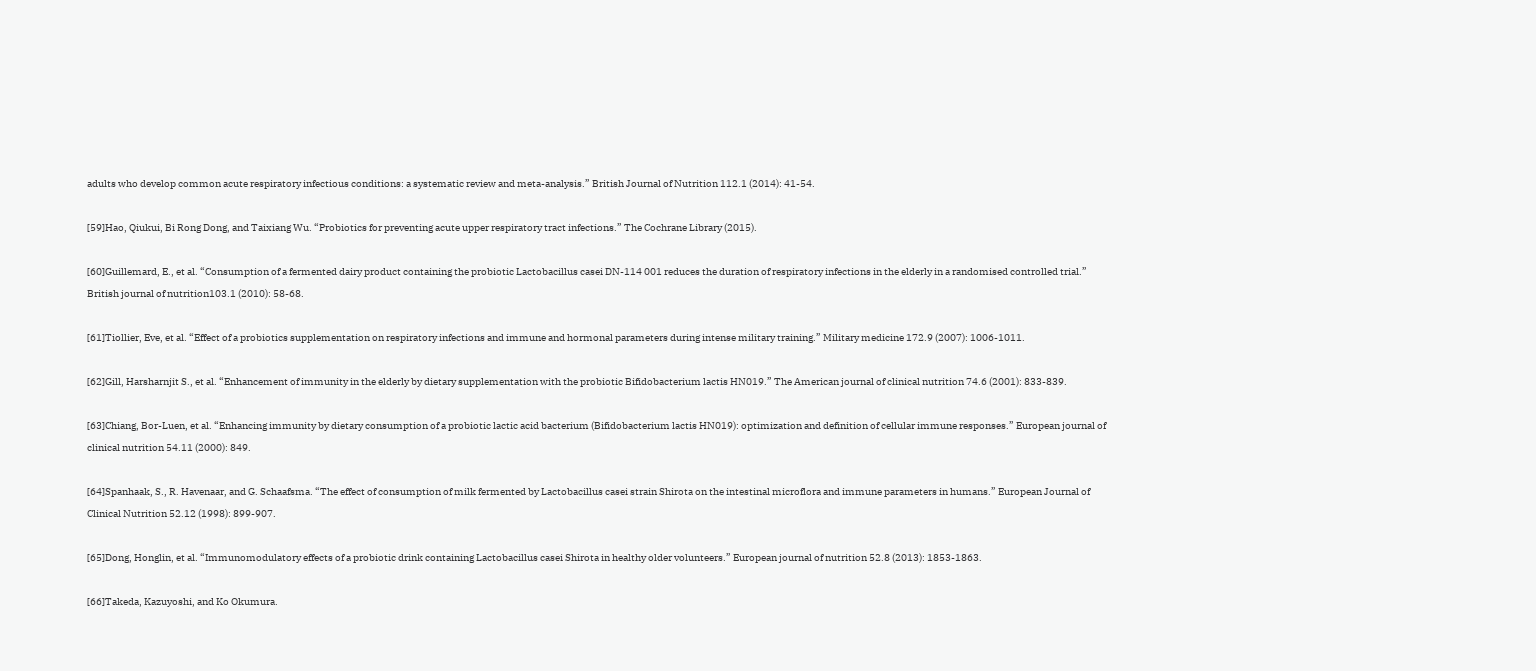adults who develop common acute respiratory infectious conditions: a systematic review and meta-analysis.” British Journal of Nutrition 112.1 (2014): 41-54.

[59]Hao, Qiukui, Bi Rong Dong, and Taixiang Wu. “Probiotics for preventing acute upper respiratory tract infections.” The Cochrane Library (2015).

[60]Guillemard, E., et al. “Consumption of a fermented dairy product containing the probiotic Lactobacillus casei DN-114 001 reduces the duration of respiratory infections in the elderly in a randomised controlled trial.” British journal of nutrition103.1 (2010): 58-68.

[61]Tiollier, Eve, et al. “Effect of a probiotics supplementation on respiratory infections and immune and hormonal parameters during intense military training.” Military medicine 172.9 (2007): 1006-1011.

[62]Gill, Harsharnjit S., et al. “Enhancement of immunity in the elderly by dietary supplementation with the probiotic Bifidobacterium lactis HN019.” The American journal of clinical nutrition 74.6 (2001): 833-839.

[63]Chiang, Bor-Luen, et al. “Enhancing immunity by dietary consumption of a probiotic lactic acid bacterium (Bifidobacterium lactis HN019): optimization and definition of cellular immune responses.” European journal of clinical nutrition 54.11 (2000): 849.

[64]Spanhaak, S., R. Havenaar, and G. Schaafsma. “The effect of consumption of milk fermented by Lactobacillus casei strain Shirota on the intestinal microflora and immune parameters in humans.” European Journal of Clinical Nutrition 52.12 (1998): 899-907.

[65]Dong, Honglin, et al. “Immunomodulatory effects of a probiotic drink containing Lactobacillus casei Shirota in healthy older volunteers.” European journal of nutrition 52.8 (2013): 1853-1863.

[66]Takeda, Kazuyoshi, and Ko Okumura.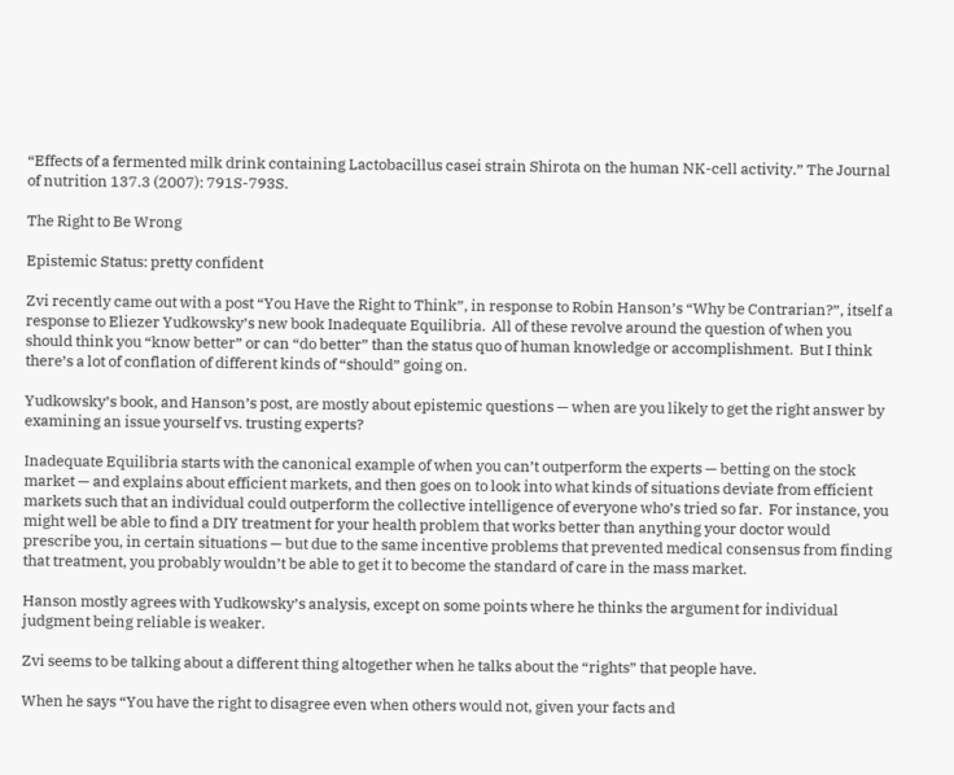“Effects of a fermented milk drink containing Lactobacillus casei strain Shirota on the human NK-cell activity.” The Journal of nutrition 137.3 (2007): 791S-793S.

The Right to Be Wrong

Epistemic Status: pretty confident

Zvi recently came out with a post “You Have the Right to Think”, in response to Robin Hanson’s “Why be Contrarian?”, itself a response to Eliezer Yudkowsky’s new book Inadequate Equilibria.  All of these revolve around the question of when you should think you “know better” or can “do better” than the status quo of human knowledge or accomplishment.  But I think there’s a lot of conflation of different kinds of “should” going on.

Yudkowsky’s book, and Hanson’s post, are mostly about epistemic questions — when are you likely to get the right answer by examining an issue yourself vs. trusting experts?

Inadequate Equilibria starts with the canonical example of when you can’t outperform the experts — betting on the stock market — and explains about efficient markets, and then goes on to look into what kinds of situations deviate from efficient markets such that an individual could outperform the collective intelligence of everyone who’s tried so far.  For instance, you might well be able to find a DIY treatment for your health problem that works better than anything your doctor would prescribe you, in certain situations — but due to the same incentive problems that prevented medical consensus from finding that treatment, you probably wouldn’t be able to get it to become the standard of care in the mass market.

Hanson mostly agrees with Yudkowsky’s analysis, except on some points where he thinks the argument for individual judgment being reliable is weaker.

Zvi seems to be talking about a different thing altogether when he talks about the “rights” that people have.

When he says “You have the right to disagree even when others would not, given your facts and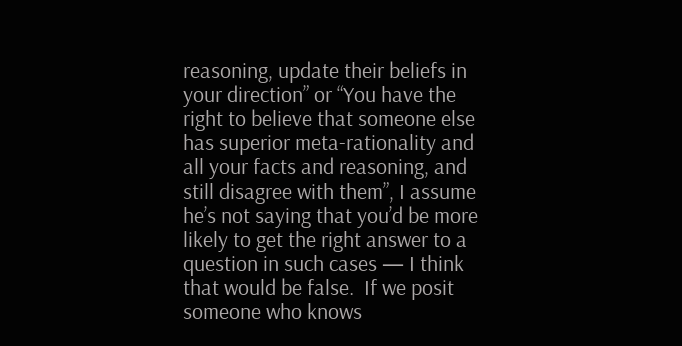reasoning, update their beliefs in your direction” or “You have the right to believe that someone else has superior meta-rationality and all your facts and reasoning, and still disagree with them”, I assume he’s not saying that you’d be more likely to get the right answer to a question in such cases — I think that would be false.  If we posit someone who knows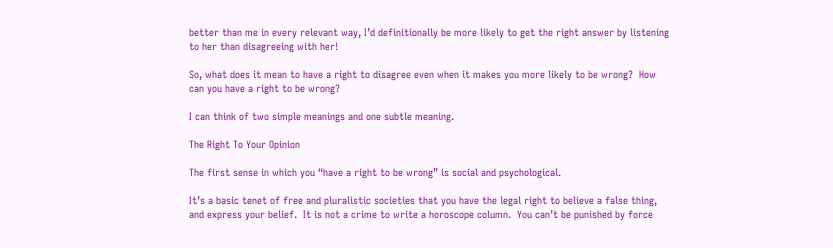better than me in every relevant way, I’d definitionally be more likely to get the right answer by listening to her than disagreeing with her!

So, what does it mean to have a right to disagree even when it makes you more likely to be wrong?  How can you have a right to be wrong?

I can think of two simple meanings and one subtle meaning.

The Right To Your Opinion

The first sense in which you “have a right to be wrong” is social and psychological.

It’s a basic tenet of free and pluralistic societies that you have the legal right to believe a false thing, and express your belief.  It is not a crime to write a horoscope column.  You can’t be punished by force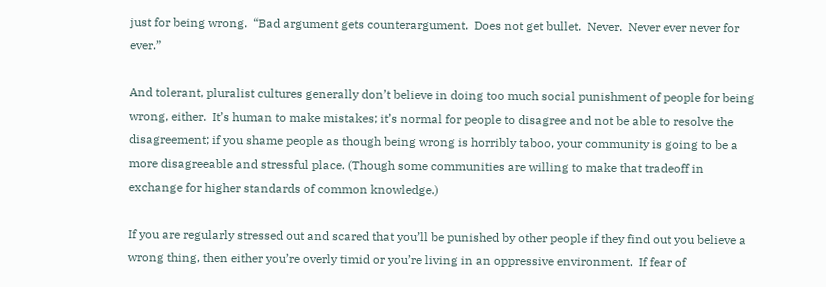just for being wrong.  “Bad argument gets counterargument.  Does not get bullet.  Never.  Never ever never for ever.”

And tolerant, pluralist cultures generally don’t believe in doing too much social punishment of people for being wrong, either.  It’s human to make mistakes; it’s normal for people to disagree and not be able to resolve the disagreement; if you shame people as though being wrong is horribly taboo, your community is going to be a more disagreeable and stressful place. (Though some communities are willing to make that tradeoff in exchange for higher standards of common knowledge.)

If you are regularly stressed out and scared that you’ll be punished by other people if they find out you believe a wrong thing, then either you’re overly timid or you’re living in an oppressive environment.  If fear of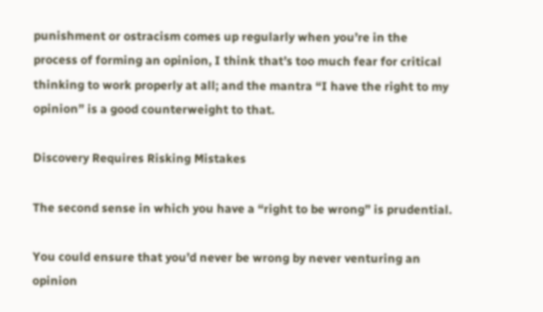punishment or ostracism comes up regularly when you’re in the process of forming an opinion, I think that’s too much fear for critical thinking to work properly at all; and the mantra “I have the right to my opinion” is a good counterweight to that.

Discovery Requires Risking Mistakes

The second sense in which you have a “right to be wrong” is prudential.

You could ensure that you’d never be wrong by never venturing an opinion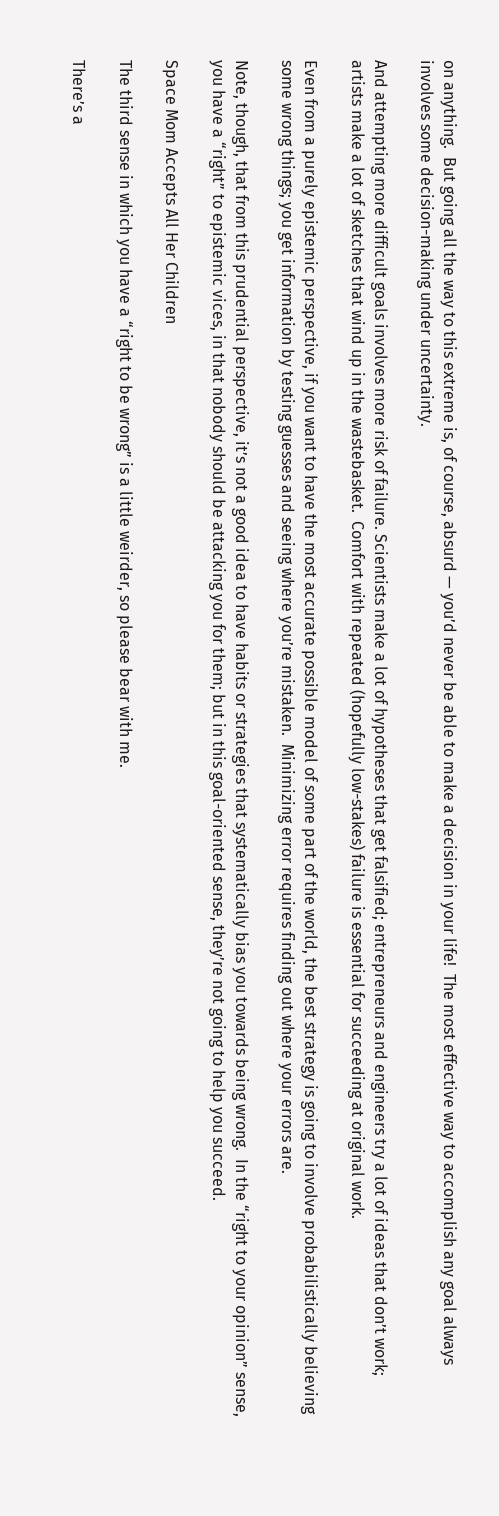on anything.  But going all the way to this extreme is, of course, absurd — you’d never be able to make a decision in your life!  The most effective way to accomplish any goal always involves some decision-making under uncertainty.

And attempting more difficult goals involves more risk of failure. Scientists make a lot of hypotheses that get falsified; entrepreneurs and engineers try a lot of ideas that don’t work; artists make a lot of sketches that wind up in the wastebasket.  Comfort with repeated (hopefully low-stakes) failure is essential for succeeding at original work.

Even from a purely epistemic perspective, if you want to have the most accurate possible model of some part of the world, the best strategy is going to involve probabilistically believing some wrong things; you get information by testing guesses and seeing where you’re mistaken.  Minimizing error requires finding out where your errors are.

Note, though, that from this prudential perspective, it’s not a good idea to have habits or strategies that systematically bias you towards being wrong.  In the “right to your opinion” sense, you have a “right” to epistemic vices, in that nobody should be attacking you for them; but in this goal-oriented sense, they’re not going to help you succeed.

Space Mom Accepts All Her Children

The third sense in which you have a “right to be wrong” is a little weirder, so please bear with me.

There’s a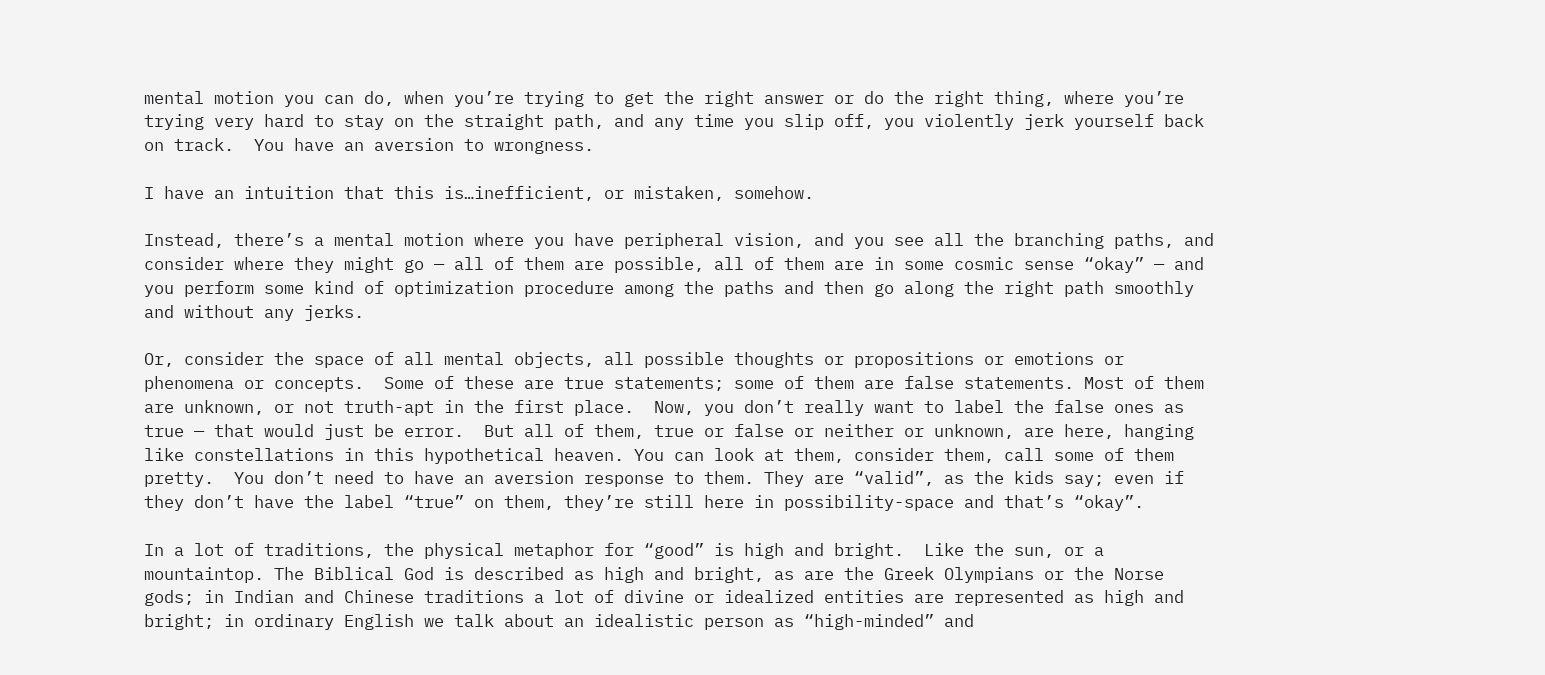mental motion you can do, when you’re trying to get the right answer or do the right thing, where you’re trying very hard to stay on the straight path, and any time you slip off, you violently jerk yourself back on track.  You have an aversion to wrongness.

I have an intuition that this is…inefficient, or mistaken, somehow.

Instead, there’s a mental motion where you have peripheral vision, and you see all the branching paths, and consider where they might go — all of them are possible, all of them are in some cosmic sense “okay” — and you perform some kind of optimization procedure among the paths and then go along the right path smoothly and without any jerks.

Or, consider the space of all mental objects, all possible thoughts or propositions or emotions or phenomena or concepts.  Some of these are true statements; some of them are false statements. Most of them are unknown, or not truth-apt in the first place.  Now, you don’t really want to label the false ones as true — that would just be error.  But all of them, true or false or neither or unknown, are here, hanging like constellations in this hypothetical heaven. You can look at them, consider them, call some of them pretty.  You don’t need to have an aversion response to them. They are “valid”, as the kids say; even if they don’t have the label “true” on them, they’re still here in possibility-space and that’s “okay”.

In a lot of traditions, the physical metaphor for “good” is high and bright.  Like the sun, or a mountaintop. The Biblical God is described as high and bright, as are the Greek Olympians or the Norse gods; in Indian and Chinese traditions a lot of divine or idealized entities are represented as high and bright; in ordinary English we talk about an idealistic person as “high-minded” and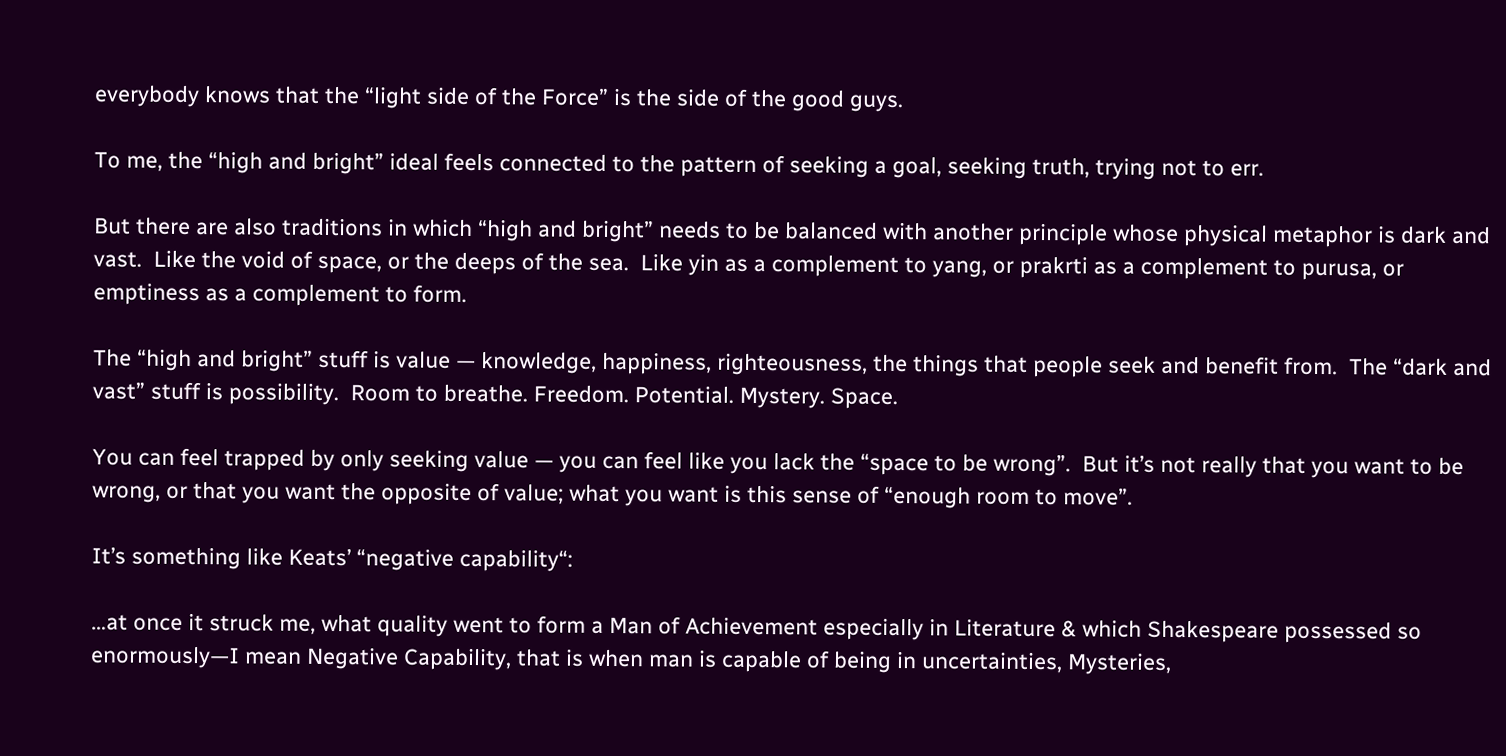everybody knows that the “light side of the Force” is the side of the good guys.

To me, the “high and bright” ideal feels connected to the pattern of seeking a goal, seeking truth, trying not to err.

But there are also traditions in which “high and bright” needs to be balanced with another principle whose physical metaphor is dark and vast.  Like the void of space, or the deeps of the sea.  Like yin as a complement to yang, or prakrti as a complement to purusa, or emptiness as a complement to form.

The “high and bright” stuff is value — knowledge, happiness, righteousness, the things that people seek and benefit from.  The “dark and vast” stuff is possibility.  Room to breathe. Freedom. Potential. Mystery. Space.

You can feel trapped by only seeking value — you can feel like you lack the “space to be wrong”.  But it’s not really that you want to be wrong, or that you want the opposite of value; what you want is this sense of “enough room to move”.

It’s something like Keats’ “negative capability“:

…at once it struck me, what quality went to form a Man of Achievement especially in Literature & which Shakespeare possessed so enormously—I mean Negative Capability, that is when man is capable of being in uncertainties, Mysteries,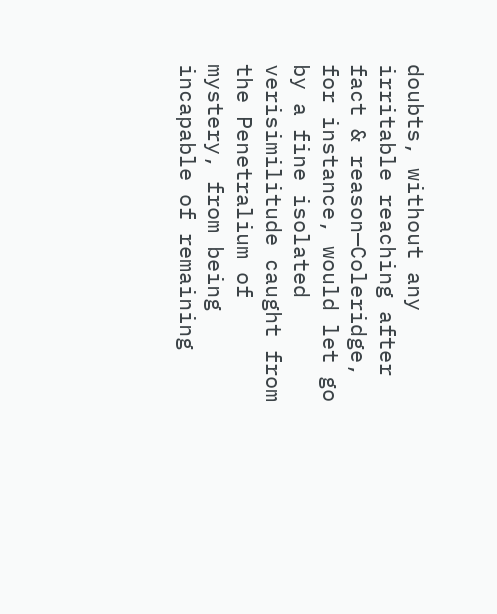doubts, without any irritable reaching after fact & reason—Coleridge, for instance, would let go by a fine isolated verisimilitude caught from the Penetralium of mystery, from being incapable of remaining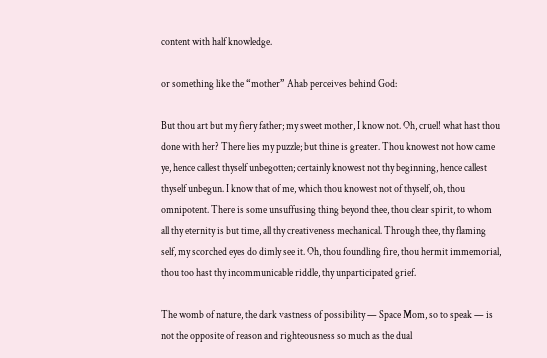content with half knowledge.

or something like the “mother” Ahab perceives behind God:

But thou art but my fiery father; my sweet mother, I know not. Oh, cruel! what hast thou done with her? There lies my puzzle; but thine is greater. Thou knowest not how came ye, hence callest thyself unbegotten; certainly knowest not thy beginning, hence callest thyself unbegun. I know that of me, which thou knowest not of thyself, oh, thou omnipotent. There is some unsuffusing thing beyond thee, thou clear spirit, to whom all thy eternity is but time, all thy creativeness mechanical. Through thee, thy flaming self, my scorched eyes do dimly see it. Oh, thou foundling fire, thou hermit immemorial, thou too hast thy incommunicable riddle, thy unparticipated grief.

The womb of nature, the dark vastness of possibility — Space Mom, so to speak — is not the opposite of reason and righteousness so much as the dual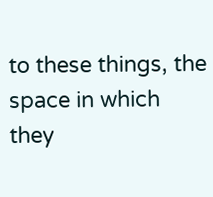to these things, the space in which they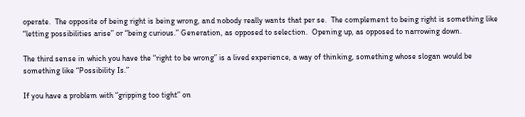operate.  The opposite of being right is being wrong, and nobody really wants that per se.  The complement to being right is something like “letting possibilities arise” or “being curious.” Generation, as opposed to selection.  Opening up, as opposed to narrowing down.

The third sense in which you have the “right to be wrong” is a lived experience, a way of thinking, something whose slogan would be something like “Possibility Is.”

If you have a problem with “gripping too tight” on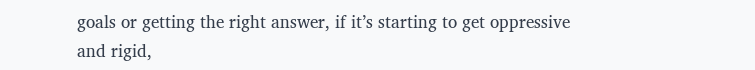goals or getting the right answer, if it’s starting to get oppressive and rigid,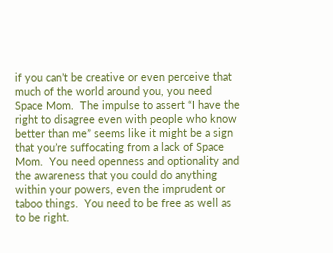if you can’t be creative or even perceive that much of the world around you, you need Space Mom.  The impulse to assert “I have the right to disagree even with people who know better than me” seems like it might be a sign that you’re suffocating from a lack of Space Mom.  You need openness and optionality and the awareness that you could do anything within your powers, even the imprudent or taboo things.  You need to be free as well as to be right.